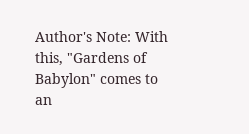Author's Note: With this, "Gardens of Babylon" comes to an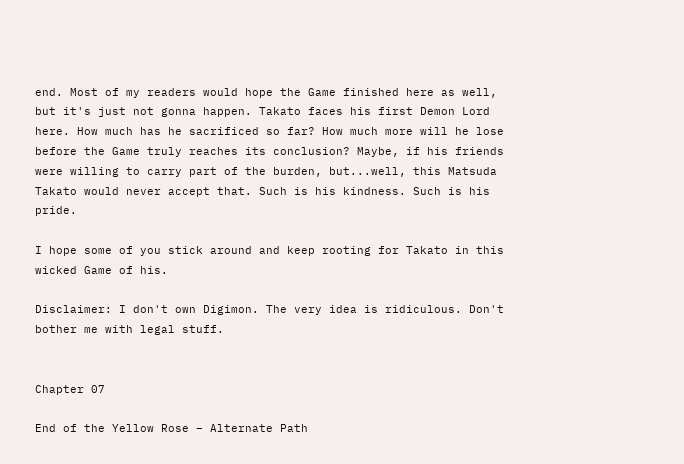end. Most of my readers would hope the Game finished here as well, but it's just not gonna happen. Takato faces his first Demon Lord here. How much has he sacrificed so far? How much more will he lose before the Game truly reaches its conclusion? Maybe, if his friends were willing to carry part of the burden, but...well, this Matsuda Takato would never accept that. Such is his kindness. Such is his pride.

I hope some of you stick around and keep rooting for Takato in this wicked Game of his.

Disclaimer: I don't own Digimon. The very idea is ridiculous. Don't bother me with legal stuff.


Chapter 07

End of the Yellow Rose – Alternate Path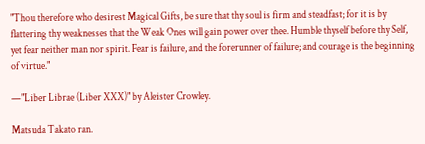"Thou therefore who desirest Magical Gifts, be sure that thy soul is firm and steadfast; for it is by flattering thy weaknesses that the Weak Ones will gain power over thee. Humble thyself before thy Self, yet fear neither man nor spirit. Fear is failure, and the forerunner of failure; and courage is the beginning of virtue."

—"Liber Librae (Liber XXX)" by Aleister Crowley.

Matsuda Takato ran.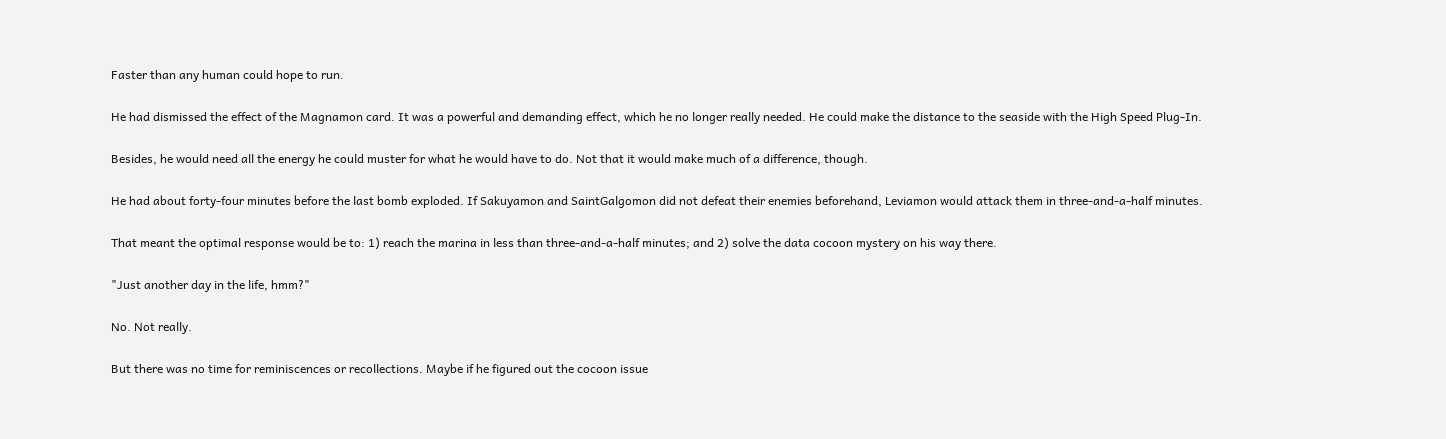Faster than any human could hope to run.

He had dismissed the effect of the Magnamon card. It was a powerful and demanding effect, which he no longer really needed. He could make the distance to the seaside with the High Speed Plug-In.

Besides, he would need all the energy he could muster for what he would have to do. Not that it would make much of a difference, though.

He had about forty-four minutes before the last bomb exploded. If Sakuyamon and SaintGalgomon did not defeat their enemies beforehand, Leviamon would attack them in three-and-a-half minutes.

That meant the optimal response would be to: 1) reach the marina in less than three-and-a-half minutes; and 2) solve the data cocoon mystery on his way there.

"Just another day in the life, hmm?"

No. Not really.

But there was no time for reminiscences or recollections. Maybe if he figured out the cocoon issue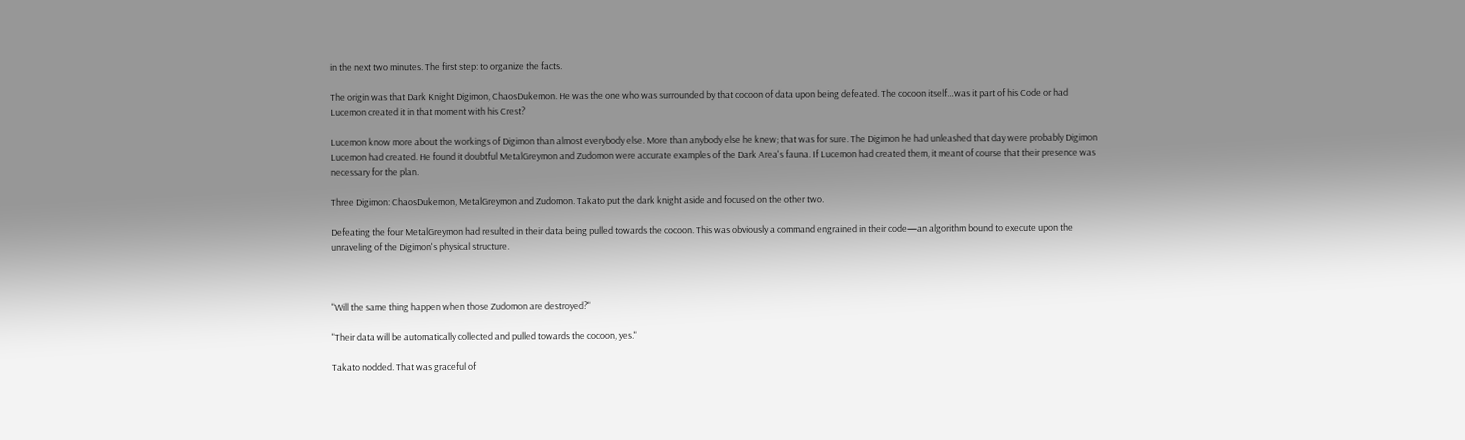in the next two minutes. The first step: to organize the facts.

The origin was that Dark Knight Digimon, ChaosDukemon. He was the one who was surrounded by that cocoon of data upon being defeated. The cocoon itself…was it part of his Code or had Lucemon created it in that moment with his Crest?

Lucemon know more about the workings of Digimon than almost everybody else. More than anybody else he knew; that was for sure. The Digimon he had unleashed that day were probably Digimon Lucemon had created. He found it doubtful MetalGreymon and Zudomon were accurate examples of the Dark Area's fauna. If Lucemon had created them, it meant of course that their presence was necessary for the plan.

Three Digimon: ChaosDukemon, MetalGreymon and Zudomon. Takato put the dark knight aside and focused on the other two.

Defeating the four MetalGreymon had resulted in their data being pulled towards the cocoon. This was obviously a command engrained in their code—an algorithm bound to execute upon the unraveling of the Digimon's physical structure.



"Will the same thing happen when those Zudomon are destroyed?"

"Their data will be automatically collected and pulled towards the cocoon, yes."

Takato nodded. That was graceful of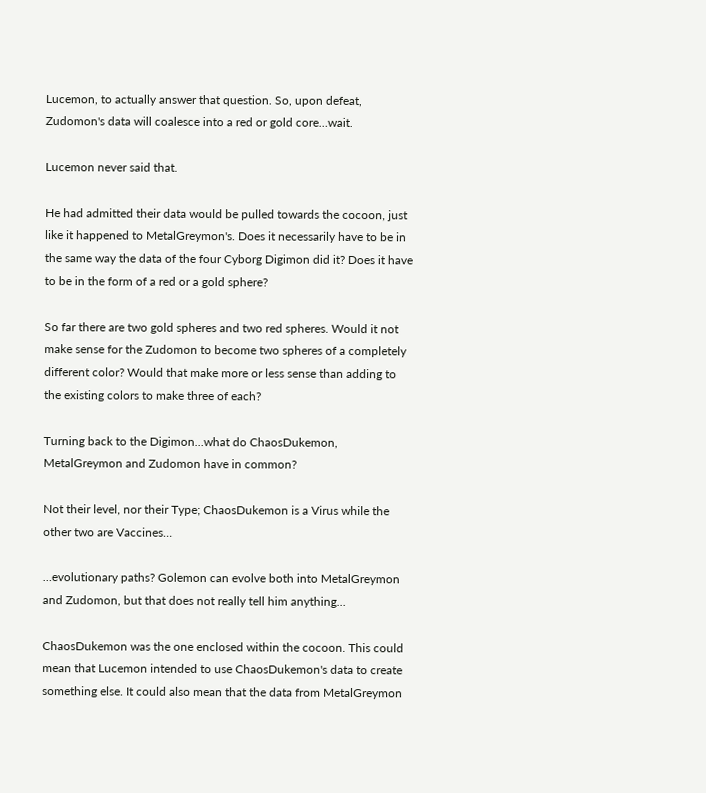Lucemon, to actually answer that question. So, upon defeat, Zudomon's data will coalesce into a red or gold core…wait.

Lucemon never said that.

He had admitted their data would be pulled towards the cocoon, just like it happened to MetalGreymon's. Does it necessarily have to be in the same way the data of the four Cyborg Digimon did it? Does it have to be in the form of a red or a gold sphere?

So far there are two gold spheres and two red spheres. Would it not make sense for the Zudomon to become two spheres of a completely different color? Would that make more or less sense than adding to the existing colors to make three of each?

Turning back to the Digimon…what do ChaosDukemon, MetalGreymon and Zudomon have in common?

Not their level, nor their Type; ChaosDukemon is a Virus while the other two are Vaccines…

…evolutionary paths? Golemon can evolve both into MetalGreymon and Zudomon, but that does not really tell him anything…

ChaosDukemon was the one enclosed within the cocoon. This could mean that Lucemon intended to use ChaosDukemon's data to create something else. It could also mean that the data from MetalGreymon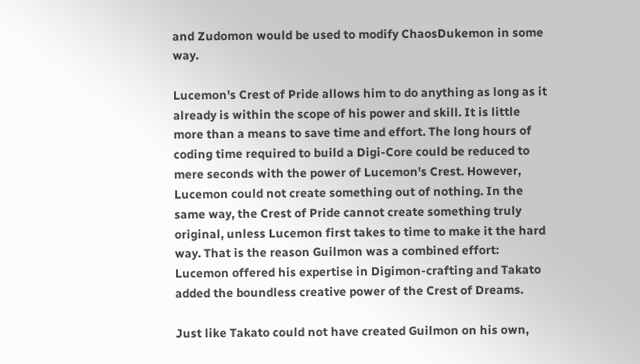and Zudomon would be used to modify ChaosDukemon in some way.

Lucemon's Crest of Pride allows him to do anything as long as it already is within the scope of his power and skill. It is little more than a means to save time and effort. The long hours of coding time required to build a Digi-Core could be reduced to mere seconds with the power of Lucemon's Crest. However, Lucemon could not create something out of nothing. In the same way, the Crest of Pride cannot create something truly original, unless Lucemon first takes to time to make it the hard way. That is the reason Guilmon was a combined effort: Lucemon offered his expertise in Digimon-crafting and Takato added the boundless creative power of the Crest of Dreams.

Just like Takato could not have created Guilmon on his own,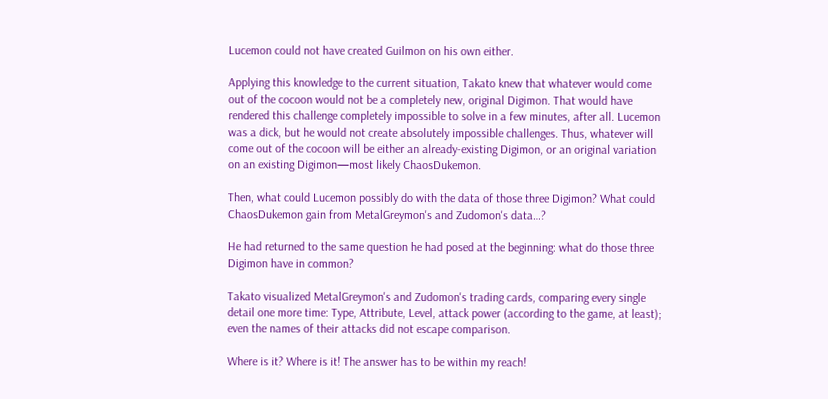Lucemon could not have created Guilmon on his own either.

Applying this knowledge to the current situation, Takato knew that whatever would come out of the cocoon would not be a completely new, original Digimon. That would have rendered this challenge completely impossible to solve in a few minutes, after all. Lucemon was a dick, but he would not create absolutely impossible challenges. Thus, whatever will come out of the cocoon will be either an already-existing Digimon, or an original variation on an existing Digimon—most likely ChaosDukemon.

Then, what could Lucemon possibly do with the data of those three Digimon? What could ChaosDukemon gain from MetalGreymon's and Zudomon's data…?

He had returned to the same question he had posed at the beginning: what do those three Digimon have in common?

Takato visualized MetalGreymon's and Zudomon's trading cards, comparing every single detail one more time: Type, Attribute, Level, attack power (according to the game, at least); even the names of their attacks did not escape comparison.

Where is it? Where is it! The answer has to be within my reach!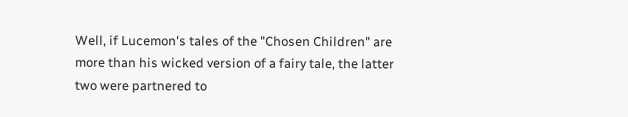Well, if Lucemon's tales of the "Chosen Children" are more than his wicked version of a fairy tale, the latter two were partnered to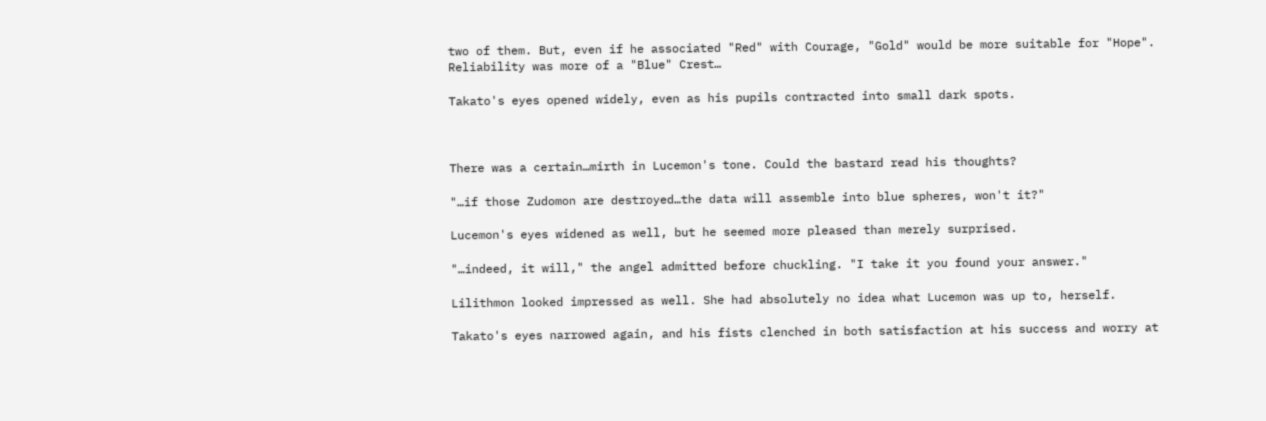two of them. But, even if he associated "Red" with Courage, "Gold" would be more suitable for "Hope". Reliability was more of a "Blue" Crest…

Takato's eyes opened widely, even as his pupils contracted into small dark spots.



There was a certain…mirth in Lucemon's tone. Could the bastard read his thoughts?

"…if those Zudomon are destroyed…the data will assemble into blue spheres, won't it?"

Lucemon's eyes widened as well, but he seemed more pleased than merely surprised.

"…indeed, it will," the angel admitted before chuckling. "I take it you found your answer."

Lilithmon looked impressed as well. She had absolutely no idea what Lucemon was up to, herself.

Takato's eyes narrowed again, and his fists clenched in both satisfaction at his success and worry at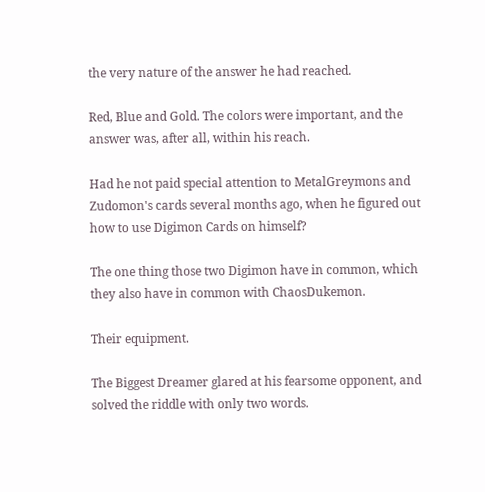the very nature of the answer he had reached.

Red, Blue and Gold. The colors were important, and the answer was, after all, within his reach.

Had he not paid special attention to MetalGreymons and Zudomon's cards several months ago, when he figured out how to use Digimon Cards on himself?

The one thing those two Digimon have in common, which they also have in common with ChaosDukemon.

Their equipment.

The Biggest Dreamer glared at his fearsome opponent, and solved the riddle with only two words.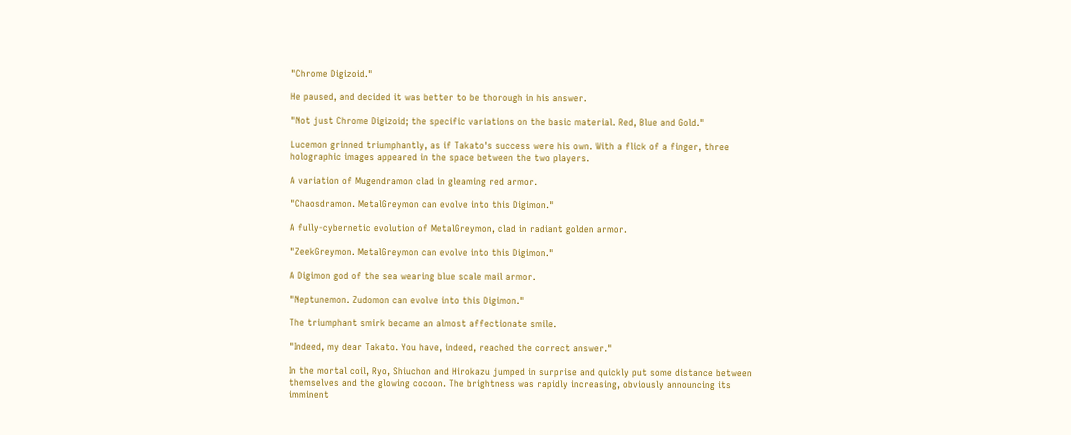"Chrome Digizoid."

He paused, and decided it was better to be thorough in his answer.

"Not just Chrome Digizoid; the specific variations on the basic material. Red, Blue and Gold."

Lucemon grinned triumphantly, as if Takato's success were his own. With a flick of a finger, three holographic images appeared in the space between the two players.

A variation of Mugendramon clad in gleaming red armor.

"Chaosdramon. MetalGreymon can evolve into this Digimon."

A fully-cybernetic evolution of MetalGreymon, clad in radiant golden armor.

"ZeekGreymon. MetalGreymon can evolve into this Digimon."

A Digimon god of the sea wearing blue scale mail armor.

"Neptunemon. Zudomon can evolve into this Digimon."

The triumphant smirk became an almost affectionate smile.

"Indeed, my dear Takato. You have, indeed, reached the correct answer."

In the mortal coil, Ryo, Shiuchon and Hirokazu jumped in surprise and quickly put some distance between themselves and the glowing cocoon. The brightness was rapidly increasing, obviously announcing its imminent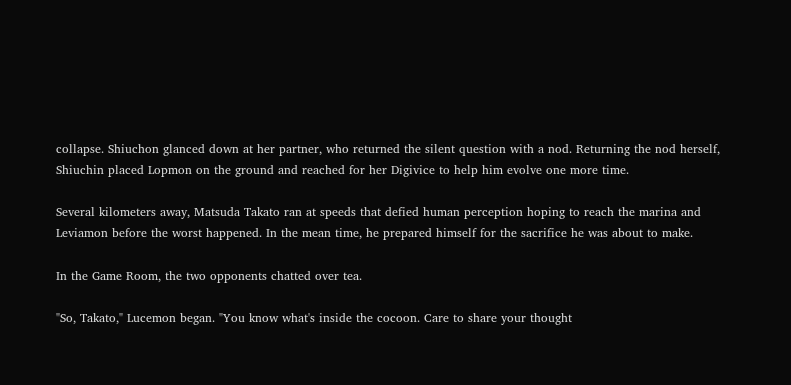collapse. Shiuchon glanced down at her partner, who returned the silent question with a nod. Returning the nod herself, Shiuchin placed Lopmon on the ground and reached for her Digivice to help him evolve one more time.

Several kilometers away, Matsuda Takato ran at speeds that defied human perception hoping to reach the marina and Leviamon before the worst happened. In the mean time, he prepared himself for the sacrifice he was about to make.

In the Game Room, the two opponents chatted over tea.

"So, Takato," Lucemon began. "You know what's inside the cocoon. Care to share your thought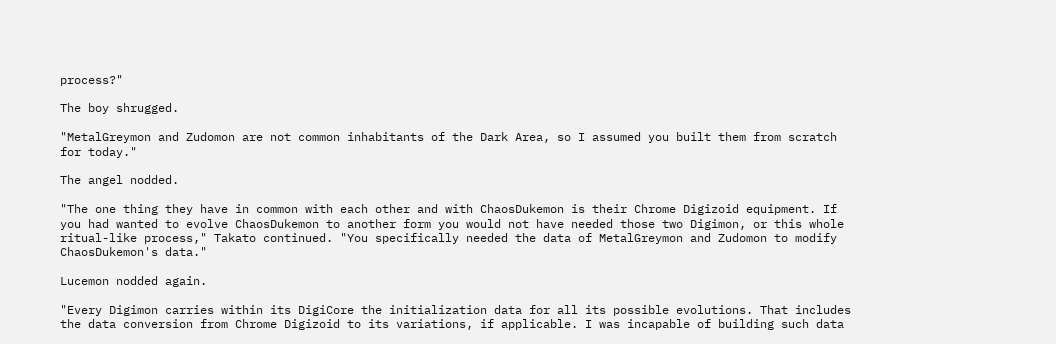process?"

The boy shrugged.

"MetalGreymon and Zudomon are not common inhabitants of the Dark Area, so I assumed you built them from scratch for today."

The angel nodded.

"The one thing they have in common with each other and with ChaosDukemon is their Chrome Digizoid equipment. If you had wanted to evolve ChaosDukemon to another form you would not have needed those two Digimon, or this whole ritual-like process," Takato continued. "You specifically needed the data of MetalGreymon and Zudomon to modify ChaosDukemon's data."

Lucemon nodded again.

"Every Digimon carries within its DigiCore the initialization data for all its possible evolutions. That includes the data conversion from Chrome Digizoid to its variations, if applicable. I was incapable of building such data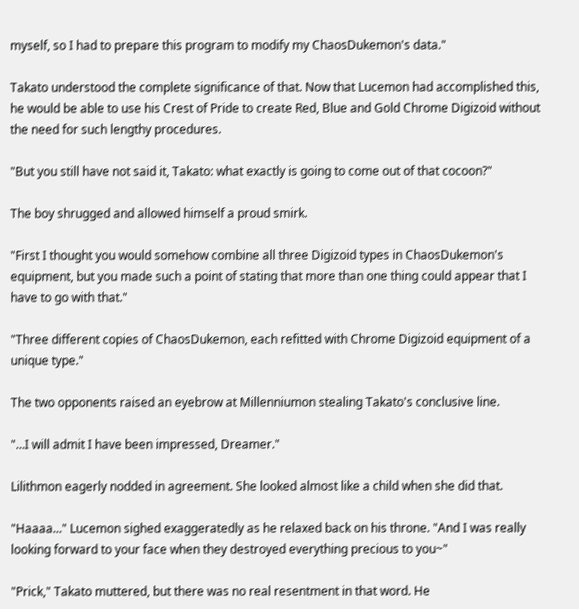myself, so I had to prepare this program to modify my ChaosDukemon's data."

Takato understood the complete significance of that. Now that Lucemon had accomplished this, he would be able to use his Crest of Pride to create Red, Blue and Gold Chrome Digizoid without the need for such lengthy procedures.

"But you still have not said it, Takato: what exactly is going to come out of that cocoon?"

The boy shrugged and allowed himself a proud smirk.

"First I thought you would somehow combine all three Digizoid types in ChaosDukemon's equipment, but you made such a point of stating that more than one thing could appear that I have to go with that."

"Three different copies of ChaosDukemon, each refitted with Chrome Digizoid equipment of a unique type."

The two opponents raised an eyebrow at Millenniumon stealing Takato's conclusive line.

"…I will admit I have been impressed, Dreamer."

Lilithmon eagerly nodded in agreement. She looked almost like a child when she did that.

"Haaaa..." Lucemon sighed exaggeratedly as he relaxed back on his throne. "And I was really looking forward to your face when they destroyed everything precious to you~"

"Prick," Takato muttered, but there was no real resentment in that word. He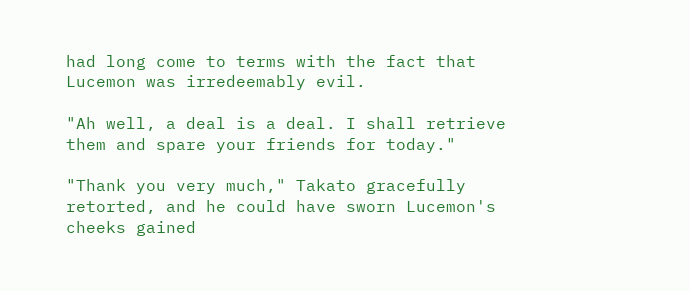had long come to terms with the fact that Lucemon was irredeemably evil.

"Ah well, a deal is a deal. I shall retrieve them and spare your friends for today."

"Thank you very much," Takato gracefully retorted, and he could have sworn Lucemon's cheeks gained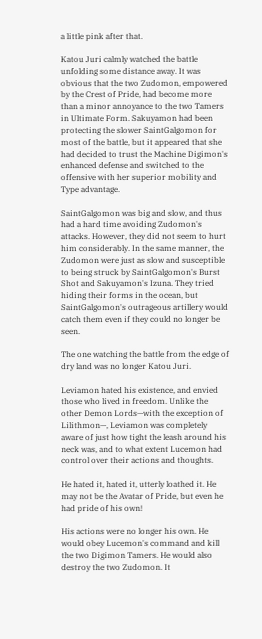a little pink after that.

Katou Juri calmly watched the battle unfolding some distance away. It was obvious that the two Zudomon, empowered by the Crest of Pride, had become more than a minor annoyance to the two Tamers in Ultimate Form. Sakuyamon had been protecting the slower SaintGalgomon for most of the battle, but it appeared that she had decided to trust the Machine Digimon's enhanced defense and switched to the offensive with her superior mobility and Type advantage.

SaintGalgomon was big and slow, and thus had a hard time avoiding Zudomon's attacks. However, they did not seem to hurt him considerably. In the same manner, the Zudomon were just as slow and susceptible to being struck by SaintGalgomon's Burst Shot and Sakuyamon's Izuna. They tried hiding their forms in the ocean, but SaintGalgomon's outrageous artillery would catch them even if they could no longer be seen.

The one watching the battle from the edge of dry land was no longer Katou Juri.

Leviamon hated his existence, and envied those who lived in freedom. Unlike the other Demon Lords—with the exception of Lilithmon—, Leviamon was completely aware of just how tight the leash around his neck was, and to what extent Lucemon had control over their actions and thoughts.

He hated it, hated it, utterly loathed it. He may not be the Avatar of Pride, but even he had pride of his own!

His actions were no longer his own. He would obey Lucemon's command and kill the two Digimon Tamers. He would also destroy the two Zudomon. It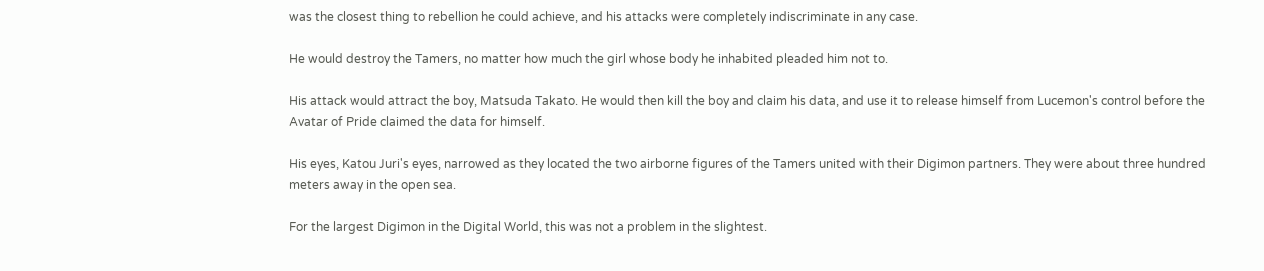was the closest thing to rebellion he could achieve, and his attacks were completely indiscriminate in any case.

He would destroy the Tamers, no matter how much the girl whose body he inhabited pleaded him not to.

His attack would attract the boy, Matsuda Takato. He would then kill the boy and claim his data, and use it to release himself from Lucemon's control before the Avatar of Pride claimed the data for himself.

His eyes, Katou Juri's eyes, narrowed as they located the two airborne figures of the Tamers united with their Digimon partners. They were about three hundred meters away in the open sea.

For the largest Digimon in the Digital World, this was not a problem in the slightest.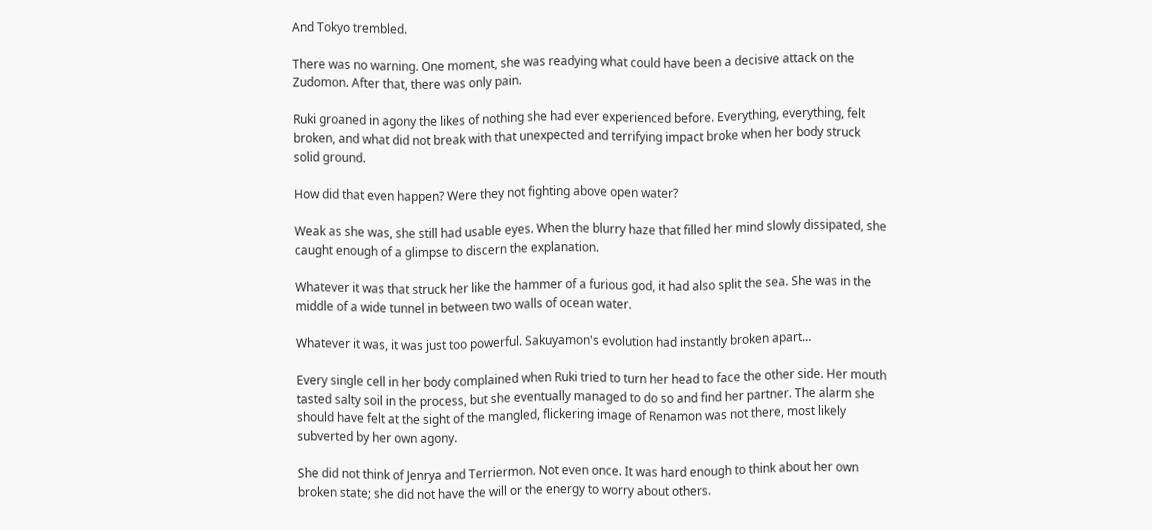And Tokyo trembled.

There was no warning. One moment, she was readying what could have been a decisive attack on the Zudomon. After that, there was only pain.

Ruki groaned in agony the likes of nothing she had ever experienced before. Everything, everything, felt broken, and what did not break with that unexpected and terrifying impact broke when her body struck solid ground.

How did that even happen? Were they not fighting above open water?

Weak as she was, she still had usable eyes. When the blurry haze that filled her mind slowly dissipated, she caught enough of a glimpse to discern the explanation.

Whatever it was that struck her like the hammer of a furious god, it had also split the sea. She was in the middle of a wide tunnel in between two walls of ocean water.

Whatever it was, it was just too powerful. Sakuyamon's evolution had instantly broken apart…

Every single cell in her body complained when Ruki tried to turn her head to face the other side. Her mouth tasted salty soil in the process, but she eventually managed to do so and find her partner. The alarm she should have felt at the sight of the mangled, flickering image of Renamon was not there, most likely subverted by her own agony.

She did not think of Jenrya and Terriermon. Not even once. It was hard enough to think about her own broken state; she did not have the will or the energy to worry about others.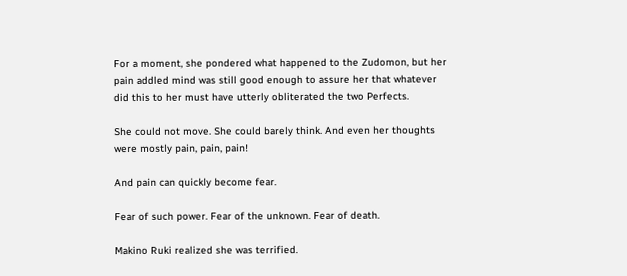For a moment, she pondered what happened to the Zudomon, but her pain addled mind was still good enough to assure her that whatever did this to her must have utterly obliterated the two Perfects.

She could not move. She could barely think. And even her thoughts were mostly pain, pain, pain!

And pain can quickly become fear.

Fear of such power. Fear of the unknown. Fear of death.

Makino Ruki realized she was terrified.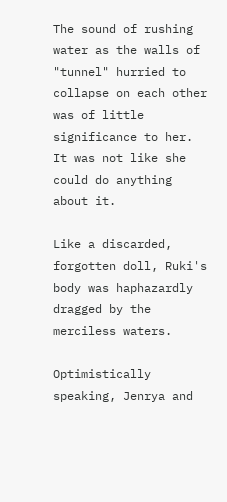The sound of rushing water as the walls of "tunnel" hurried to collapse on each other was of little significance to her. It was not like she could do anything about it.

Like a discarded, forgotten doll, Ruki's body was haphazardly dragged by the merciless waters.

Optimistically speaking, Jenrya and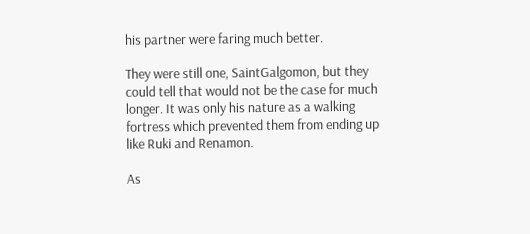his partner were faring much better.

They were still one, SaintGalgomon, but they could tell that would not be the case for much longer. It was only his nature as a walking fortress which prevented them from ending up like Ruki and Renamon.

As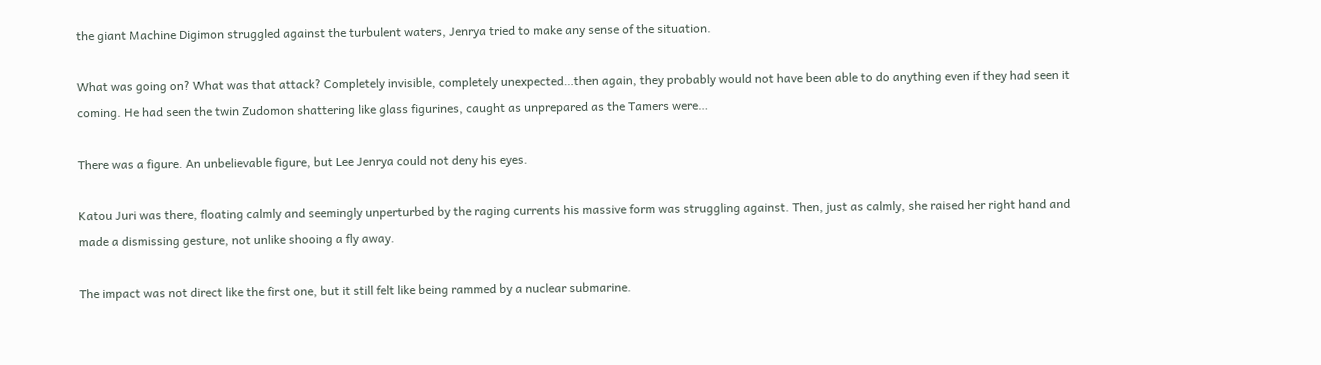the giant Machine Digimon struggled against the turbulent waters, Jenrya tried to make any sense of the situation.

What was going on? What was that attack? Completely invisible, completely unexpected…then again, they probably would not have been able to do anything even if they had seen it coming. He had seen the twin Zudomon shattering like glass figurines, caught as unprepared as the Tamers were…

There was a figure. An unbelievable figure, but Lee Jenrya could not deny his eyes.

Katou Juri was there, floating calmly and seemingly unperturbed by the raging currents his massive form was struggling against. Then, just as calmly, she raised her right hand and made a dismissing gesture, not unlike shooing a fly away.

The impact was not direct like the first one, but it still felt like being rammed by a nuclear submarine.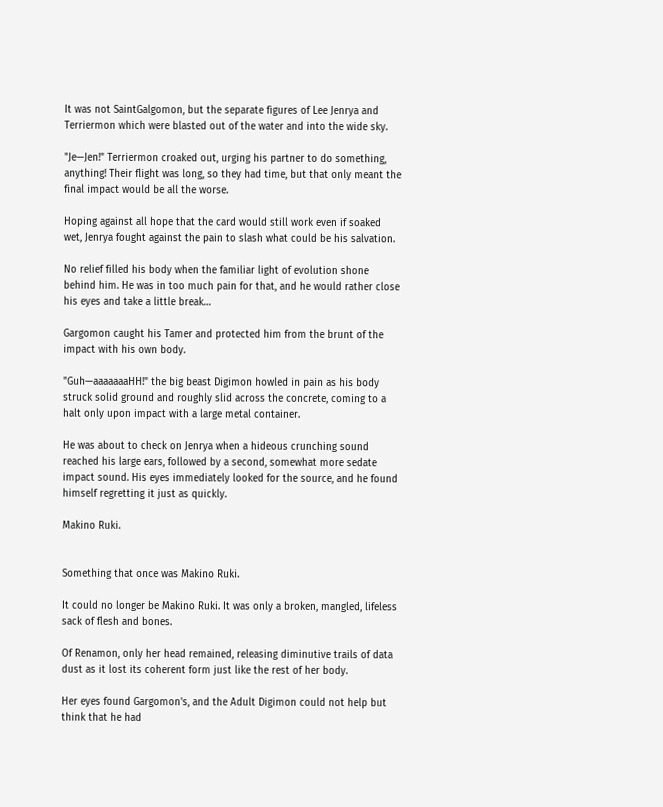It was not SaintGalgomon, but the separate figures of Lee Jenrya and Terriermon which were blasted out of the water and into the wide sky.

"Je—Jen!" Terriermon croaked out, urging his partner to do something, anything! Their flight was long, so they had time, but that only meant the final impact would be all the worse.

Hoping against all hope that the card would still work even if soaked wet, Jenrya fought against the pain to slash what could be his salvation.

No relief filled his body when the familiar light of evolution shone behind him. He was in too much pain for that, and he would rather close his eyes and take a little break…

Gargomon caught his Tamer and protected him from the brunt of the impact with his own body.

"Guh—aaaaaaaHH!" the big beast Digimon howled in pain as his body struck solid ground and roughly slid across the concrete, coming to a halt only upon impact with a large metal container.

He was about to check on Jenrya when a hideous crunching sound reached his large ears, followed by a second, somewhat more sedate impact sound. His eyes immediately looked for the source, and he found himself regretting it just as quickly.

Makino Ruki.


Something that once was Makino Ruki.

It could no longer be Makino Ruki. It was only a broken, mangled, lifeless sack of flesh and bones.

Of Renamon, only her head remained, releasing diminutive trails of data dust as it lost its coherent form just like the rest of her body.

Her eyes found Gargomon's, and the Adult Digimon could not help but think that he had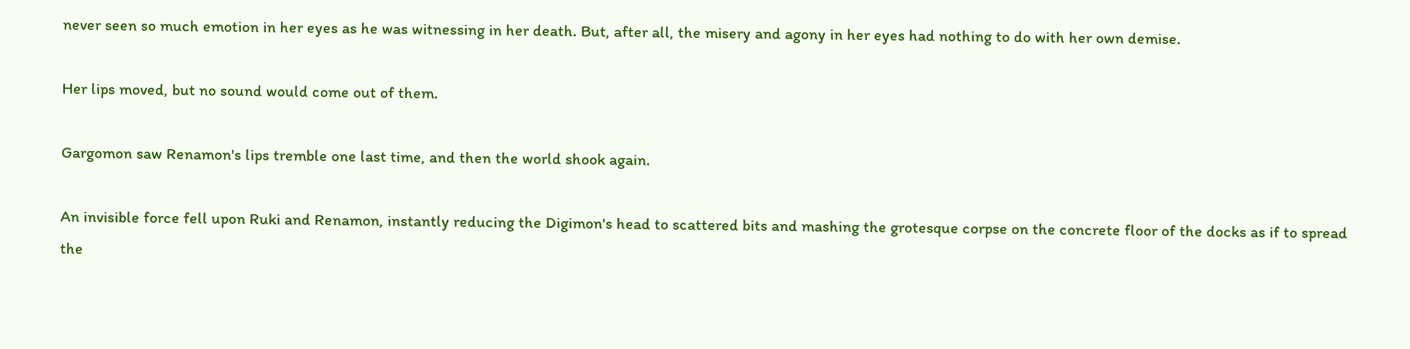never seen so much emotion in her eyes as he was witnessing in her death. But, after all, the misery and agony in her eyes had nothing to do with her own demise.

Her lips moved, but no sound would come out of them.

Gargomon saw Renamon's lips tremble one last time, and then the world shook again.

An invisible force fell upon Ruki and Renamon, instantly reducing the Digimon's head to scattered bits and mashing the grotesque corpse on the concrete floor of the docks as if to spread the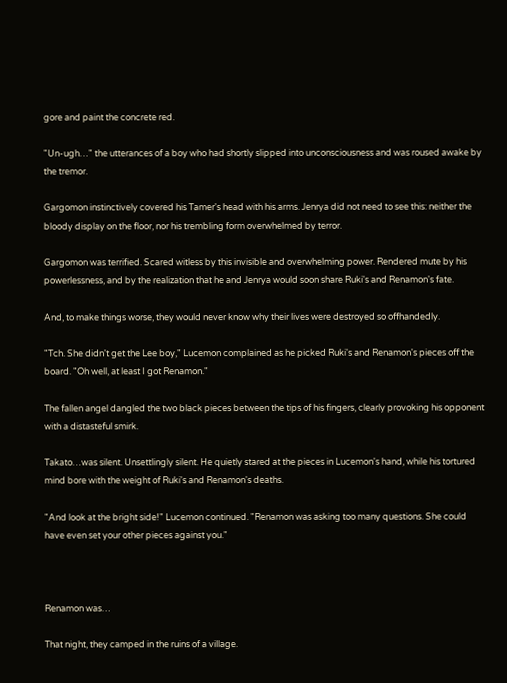gore and paint the concrete red.

"Un-ugh…" the utterances of a boy who had shortly slipped into unconsciousness and was roused awake by the tremor.

Gargomon instinctively covered his Tamer's head with his arms. Jenrya did not need to see this: neither the bloody display on the floor, nor his trembling form overwhelmed by terror.

Gargomon was terrified. Scared witless by this invisible and overwhelming power. Rendered mute by his powerlessness, and by the realization that he and Jenrya would soon share Ruki's and Renamon's fate.

And, to make things worse, they would never know why their lives were destroyed so offhandedly.

"Tch. She didn't get the Lee boy," Lucemon complained as he picked Ruki's and Renamon's pieces off the board. "Oh well, at least I got Renamon."

The fallen angel dangled the two black pieces between the tips of his fingers, clearly provoking his opponent with a distasteful smirk.

Takato…was silent. Unsettlingly silent. He quietly stared at the pieces in Lucemon's hand, while his tortured mind bore with the weight of Ruki's and Renamon's deaths.

"And look at the bright side!" Lucemon continued. "Renamon was asking too many questions. She could have even set your other pieces against you."



Renamon was…

That night, they camped in the ruins of a village.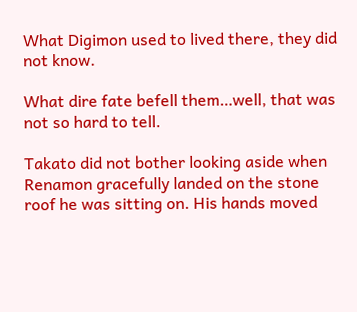What Digimon used to lived there, they did not know.

What dire fate befell them…well, that was not so hard to tell.

Takato did not bother looking aside when Renamon gracefully landed on the stone roof he was sitting on. His hands moved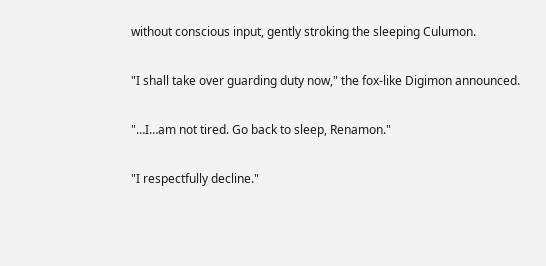without conscious input, gently stroking the sleeping Culumon.

"I shall take over guarding duty now," the fox-like Digimon announced.

"…I…am not tired. Go back to sleep, Renamon."

"I respectfully decline."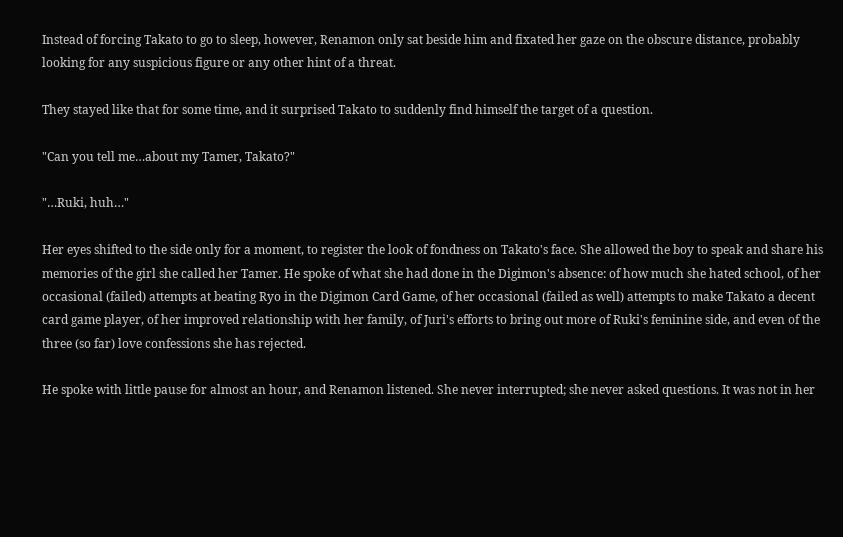Instead of forcing Takato to go to sleep, however, Renamon only sat beside him and fixated her gaze on the obscure distance, probably looking for any suspicious figure or any other hint of a threat.

They stayed like that for some time, and it surprised Takato to suddenly find himself the target of a question.

"Can you tell me…about my Tamer, Takato?"

"…Ruki, huh…"

Her eyes shifted to the side only for a moment, to register the look of fondness on Takato's face. She allowed the boy to speak and share his memories of the girl she called her Tamer. He spoke of what she had done in the Digimon's absence: of how much she hated school, of her occasional (failed) attempts at beating Ryo in the Digimon Card Game, of her occasional (failed as well) attempts to make Takato a decent card game player, of her improved relationship with her family, of Juri's efforts to bring out more of Ruki's feminine side, and even of the three (so far) love confessions she has rejected.

He spoke with little pause for almost an hour, and Renamon listened. She never interrupted; she never asked questions. It was not in her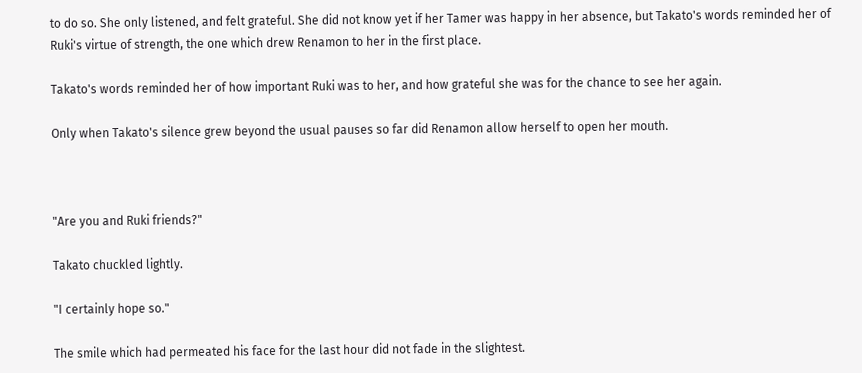to do so. She only listened, and felt grateful. She did not know yet if her Tamer was happy in her absence, but Takato's words reminded her of Ruki's virtue of strength, the one which drew Renamon to her in the first place.

Takato's words reminded her of how important Ruki was to her, and how grateful she was for the chance to see her again.

Only when Takato's silence grew beyond the usual pauses so far did Renamon allow herself to open her mouth.



"Are you and Ruki friends?"

Takato chuckled lightly.

"I certainly hope so."

The smile which had permeated his face for the last hour did not fade in the slightest.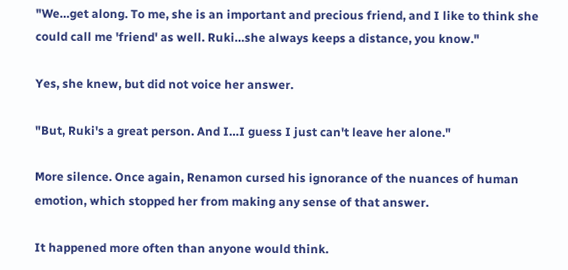"We…get along. To me, she is an important and precious friend, and I like to think she could call me 'friend' as well. Ruki…she always keeps a distance, you know."

Yes, she knew, but did not voice her answer.

"But, Ruki's a great person. And I…I guess I just can't leave her alone."

More silence. Once again, Renamon cursed his ignorance of the nuances of human emotion, which stopped her from making any sense of that answer.

It happened more often than anyone would think.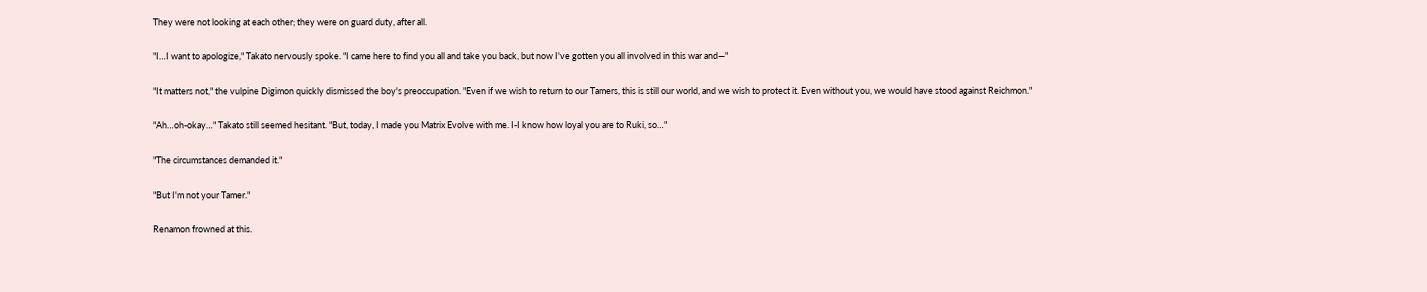They were not looking at each other; they were on guard duty, after all.

"I…I want to apologize," Takato nervously spoke. "I came here to find you all and take you back, but now I've gotten you all involved in this war and—"

"It matters not," the vulpine Digimon quickly dismissed the boy's preoccupation. "Even if we wish to return to our Tamers, this is still our world, and we wish to protect it. Even without you, we would have stood against Reichmon."

"Ah…oh-okay…" Takato still seemed hesitant. "But, today, I made you Matrix Evolve with me. I-I know how loyal you are to Ruki, so…"

"The circumstances demanded it."

"But I'm not your Tamer."

Renamon frowned at this.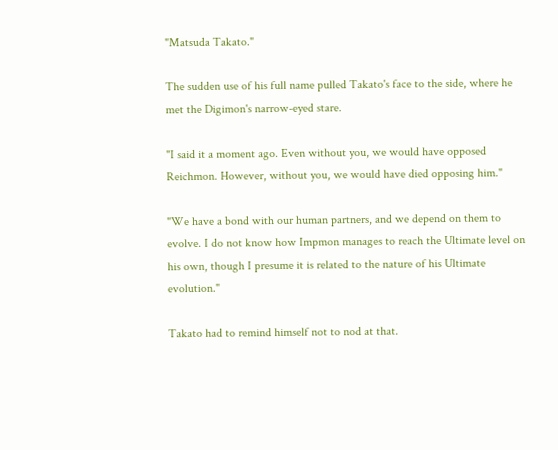"Matsuda Takato."

The sudden use of his full name pulled Takato's face to the side, where he met the Digimon's narrow-eyed stare.

"I said it a moment ago. Even without you, we would have opposed Reichmon. However, without you, we would have died opposing him."

"We have a bond with our human partners, and we depend on them to evolve. I do not know how Impmon manages to reach the Ultimate level on his own, though I presume it is related to the nature of his Ultimate evolution."

Takato had to remind himself not to nod at that.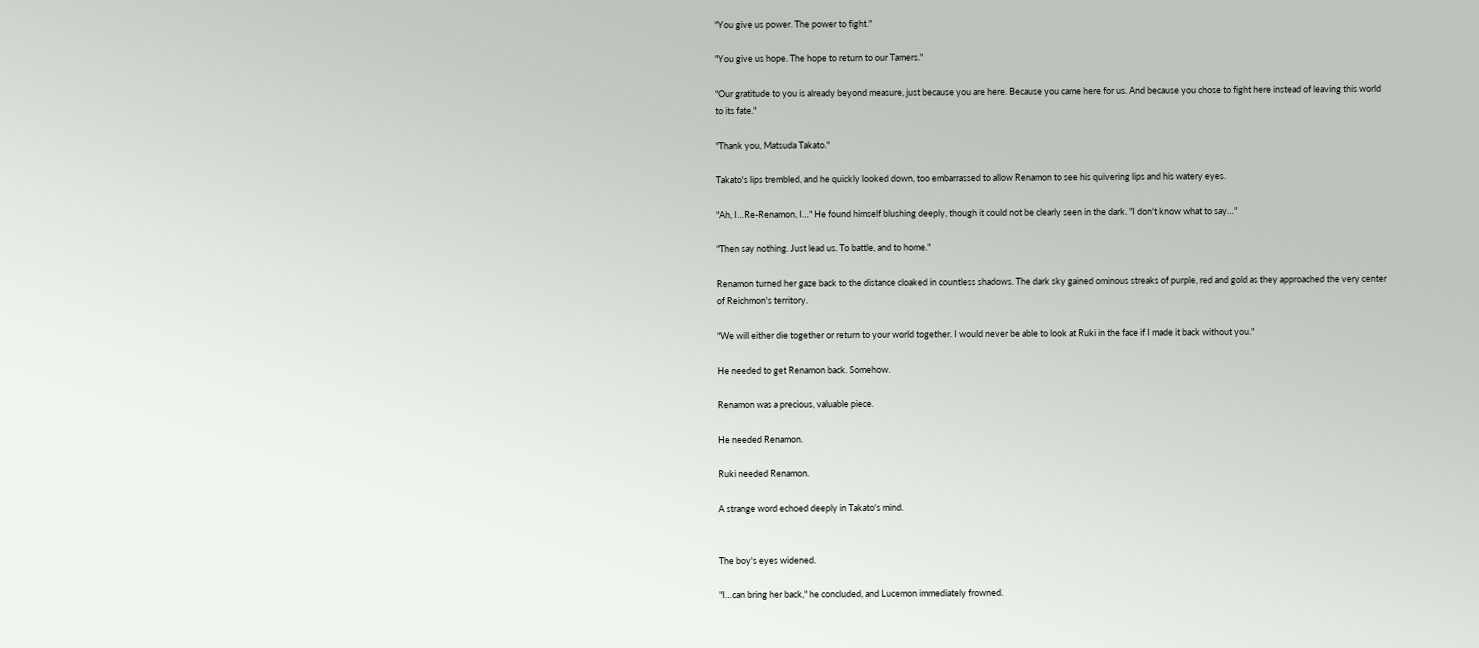"You give us power. The power to fight."

"You give us hope. The hope to return to our Tamers."

"Our gratitude to you is already beyond measure, just because you are here. Because you came here for us. And because you chose to fight here instead of leaving this world to its fate."

"Thank you, Matsuda Takato."

Takato's lips trembled, and he quickly looked down, too embarrassed to allow Renamon to see his quivering lips and his watery eyes.

"Ah, I…Re-Renamon, I…" He found himself blushing deeply, though it could not be clearly seen in the dark. "I don't know what to say…"

"Then say nothing. Just lead us. To battle, and to home."

Renamon turned her gaze back to the distance cloaked in countless shadows. The dark sky gained ominous streaks of purple, red and gold as they approached the very center of Reichmon's territory.

"We will either die together or return to your world together. I would never be able to look at Ruki in the face if I made it back without you."

He needed to get Renamon back. Somehow.

Renamon was a precious, valuable piece.

He needed Renamon.

Ruki needed Renamon.

A strange word echoed deeply in Takato's mind.


The boy's eyes widened.

"I…can bring her back," he concluded, and Lucemon immediately frowned.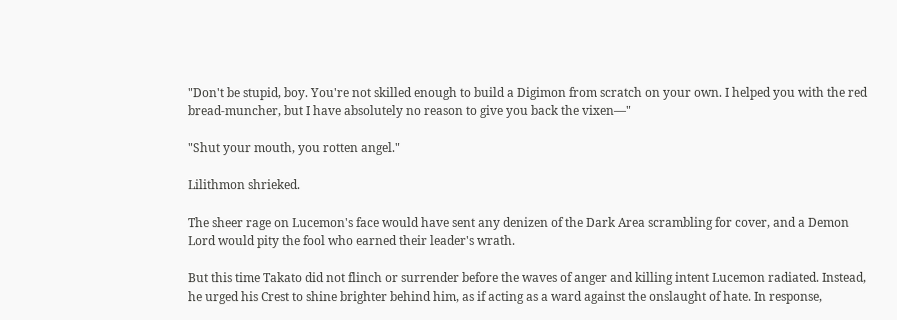"Don't be stupid, boy. You're not skilled enough to build a Digimon from scratch on your own. I helped you with the red bread-muncher, but I have absolutely no reason to give you back the vixen—"

"Shut your mouth, you rotten angel."

Lilithmon shrieked.

The sheer rage on Lucemon's face would have sent any denizen of the Dark Area scrambling for cover, and a Demon Lord would pity the fool who earned their leader's wrath.

But this time Takato did not flinch or surrender before the waves of anger and killing intent Lucemon radiated. Instead, he urged his Crest to shine brighter behind him, as if acting as a ward against the onslaught of hate. In response,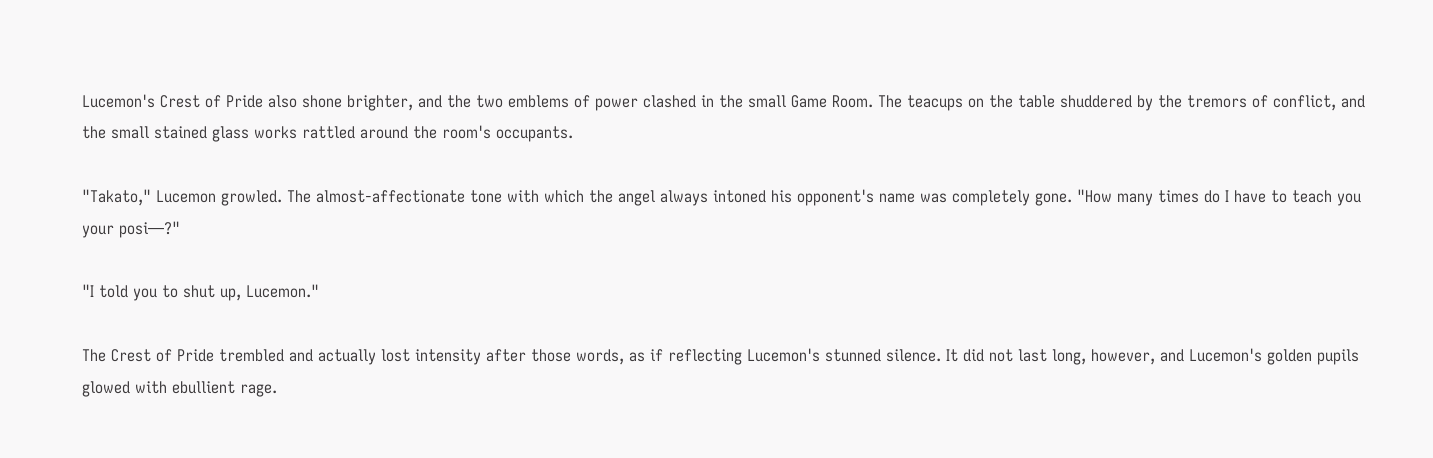Lucemon's Crest of Pride also shone brighter, and the two emblems of power clashed in the small Game Room. The teacups on the table shuddered by the tremors of conflict, and the small stained glass works rattled around the room's occupants.

"Takato," Lucemon growled. The almost-affectionate tone with which the angel always intoned his opponent's name was completely gone. "How many times do I have to teach you your posi—?"

"I told you to shut up, Lucemon."

The Crest of Pride trembled and actually lost intensity after those words, as if reflecting Lucemon's stunned silence. It did not last long, however, and Lucemon's golden pupils glowed with ebullient rage.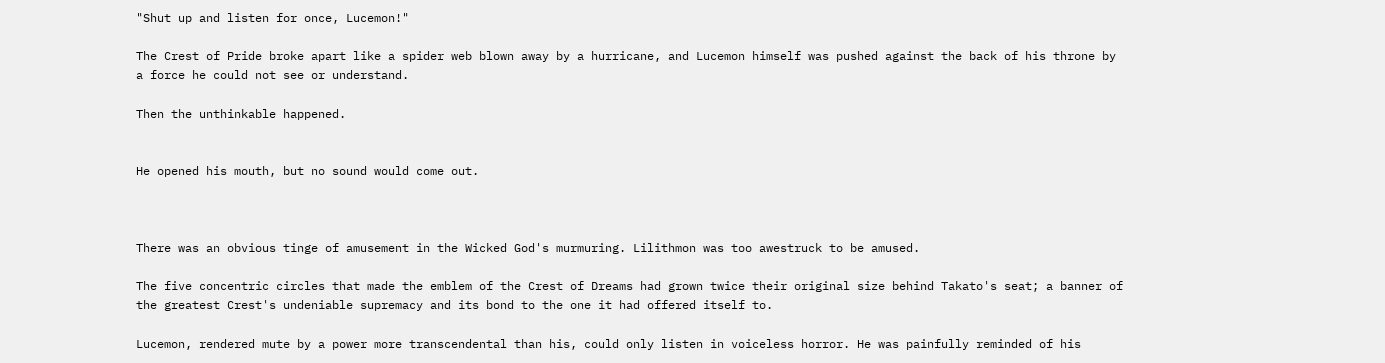"Shut up and listen for once, Lucemon!"

The Crest of Pride broke apart like a spider web blown away by a hurricane, and Lucemon himself was pushed against the back of his throne by a force he could not see or understand.

Then the unthinkable happened.


He opened his mouth, but no sound would come out.



There was an obvious tinge of amusement in the Wicked God's murmuring. Lilithmon was too awestruck to be amused.

The five concentric circles that made the emblem of the Crest of Dreams had grown twice their original size behind Takato's seat; a banner of the greatest Crest's undeniable supremacy and its bond to the one it had offered itself to.

Lucemon, rendered mute by a power more transcendental than his, could only listen in voiceless horror. He was painfully reminded of his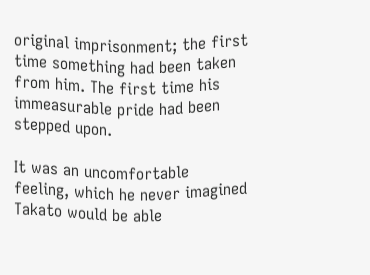original imprisonment; the first time something had been taken from him. The first time his immeasurable pride had been stepped upon.

It was an uncomfortable feeling, which he never imagined Takato would be able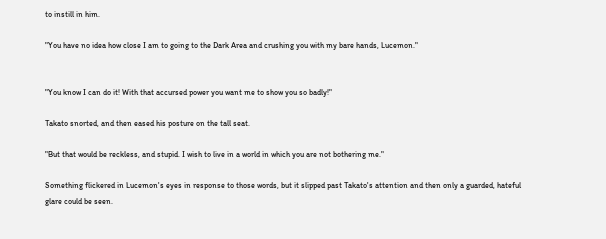to instill in him.

"You have no idea how close I am to going to the Dark Area and crushing you with my bare hands, Lucemon."


"You know I can do it! With that accursed power you want me to show you so badly!"

Takato snorted, and then eased his posture on the tall seat.

"But that would be reckless, and stupid. I wish to live in a world in which you are not bothering me."

Something flickered in Lucemon's eyes in response to those words, but it slipped past Takato's attention and then only a guarded, hateful glare could be seen.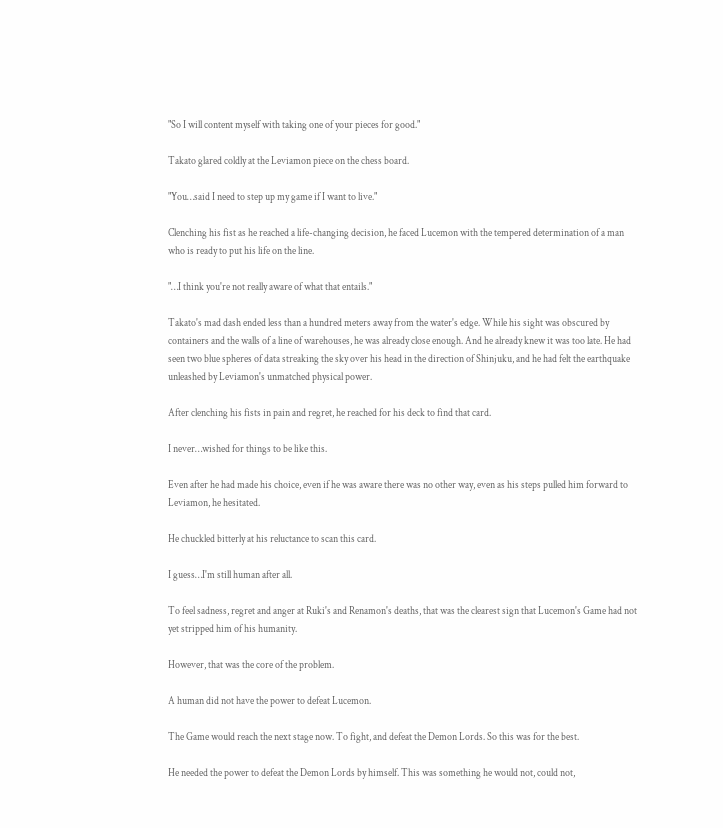"So I will content myself with taking one of your pieces for good."

Takato glared coldly at the Leviamon piece on the chess board.

"You…said I need to step up my game if I want to live."

Clenching his fist as he reached a life-changing decision, he faced Lucemon with the tempered determination of a man who is ready to put his life on the line.

"…I think you're not really aware of what that entails."

Takato's mad dash ended less than a hundred meters away from the water's edge. While his sight was obscured by containers and the walls of a line of warehouses, he was already close enough. And he already knew it was too late. He had seen two blue spheres of data streaking the sky over his head in the direction of Shinjuku, and he had felt the earthquake unleashed by Leviamon's unmatched physical power.

After clenching his fists in pain and regret, he reached for his deck to find that card.

I never…wished for things to be like this.

Even after he had made his choice, even if he was aware there was no other way, even as his steps pulled him forward to Leviamon, he hesitated.

He chuckled bitterly at his reluctance to scan this card.

I guess…I'm still human after all.

To feel sadness, regret and anger at Ruki's and Renamon's deaths, that was the clearest sign that Lucemon's Game had not yet stripped him of his humanity.

However, that was the core of the problem.

A human did not have the power to defeat Lucemon.

The Game would reach the next stage now. To fight, and defeat the Demon Lords. So this was for the best.

He needed the power to defeat the Demon Lords by himself. This was something he would not, could not,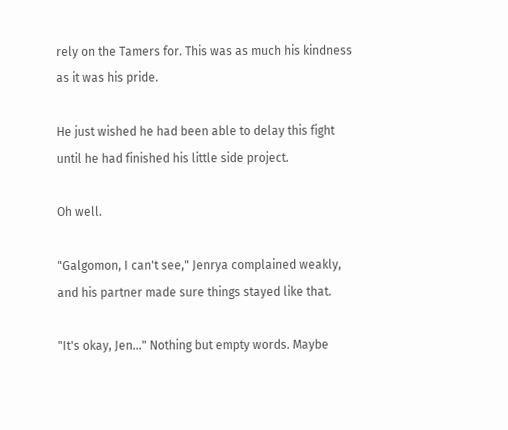rely on the Tamers for. This was as much his kindness as it was his pride.

He just wished he had been able to delay this fight until he had finished his little side project.

Oh well.

"Galgomon, I can't see," Jenrya complained weakly, and his partner made sure things stayed like that.

"It's okay, Jen…" Nothing but empty words. Maybe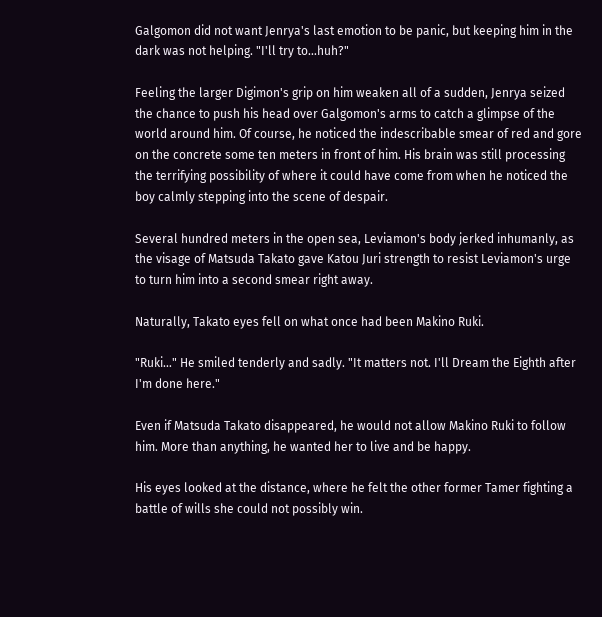Galgomon did not want Jenrya's last emotion to be panic, but keeping him in the dark was not helping. "I'll try to…huh?"

Feeling the larger Digimon's grip on him weaken all of a sudden, Jenrya seized the chance to push his head over Galgomon's arms to catch a glimpse of the world around him. Of course, he noticed the indescribable smear of red and gore on the concrete some ten meters in front of him. His brain was still processing the terrifying possibility of where it could have come from when he noticed the boy calmly stepping into the scene of despair.

Several hundred meters in the open sea, Leviamon's body jerked inhumanly, as the visage of Matsuda Takato gave Katou Juri strength to resist Leviamon's urge to turn him into a second smear right away.

Naturally, Takato eyes fell on what once had been Makino Ruki.

"Ruki…" He smiled tenderly and sadly. "It matters not. I'll Dream the Eighth after I'm done here."

Even if Matsuda Takato disappeared, he would not allow Makino Ruki to follow him. More than anything, he wanted her to live and be happy.

His eyes looked at the distance, where he felt the other former Tamer fighting a battle of wills she could not possibly win.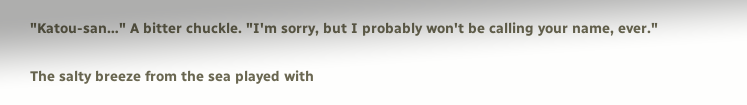"Katou-san…" A bitter chuckle. "I'm sorry, but I probably won't be calling your name, ever."

The salty breeze from the sea played with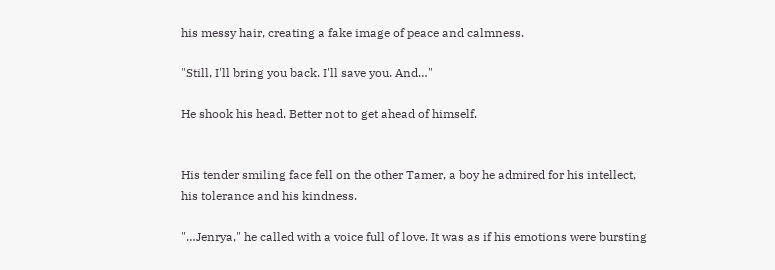his messy hair, creating a fake image of peace and calmness.

"Still, I'll bring you back. I'll save you. And…"

He shook his head. Better not to get ahead of himself.


His tender smiling face fell on the other Tamer, a boy he admired for his intellect, his tolerance and his kindness.

"…Jenrya," he called with a voice full of love. It was as if his emotions were bursting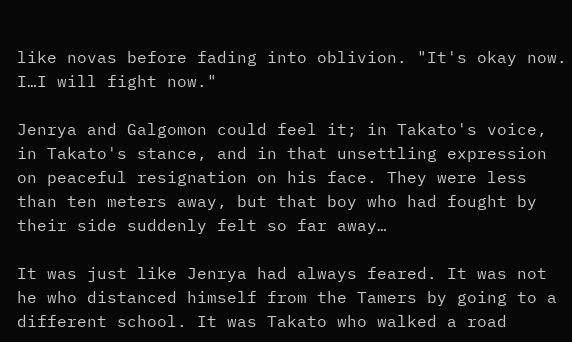like novas before fading into oblivion. "It's okay now. I…I will fight now."

Jenrya and Galgomon could feel it; in Takato's voice, in Takato's stance, and in that unsettling expression on peaceful resignation on his face. They were less than ten meters away, but that boy who had fought by their side suddenly felt so far away…

It was just like Jenrya had always feared. It was not he who distanced himself from the Tamers by going to a different school. It was Takato who walked a road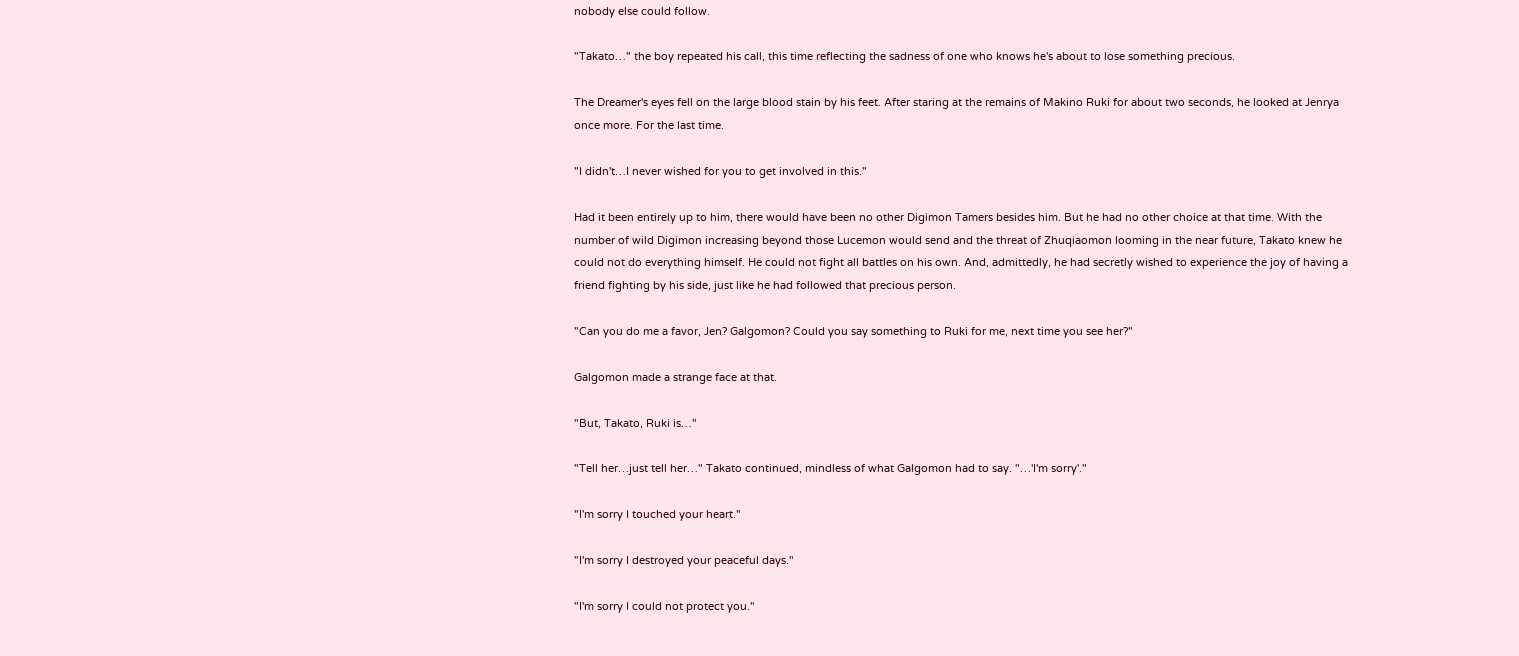nobody else could follow.

"Takato…" the boy repeated his call, this time reflecting the sadness of one who knows he's about to lose something precious.

The Dreamer's eyes fell on the large blood stain by his feet. After staring at the remains of Makino Ruki for about two seconds, he looked at Jenrya once more. For the last time.

"I didn't…I never wished for you to get involved in this."

Had it been entirely up to him, there would have been no other Digimon Tamers besides him. But he had no other choice at that time. With the number of wild Digimon increasing beyond those Lucemon would send and the threat of Zhuqiaomon looming in the near future, Takato knew he could not do everything himself. He could not fight all battles on his own. And, admittedly, he had secretly wished to experience the joy of having a friend fighting by his side, just like he had followed that precious person.

"Can you do me a favor, Jen? Galgomon? Could you say something to Ruki for me, next time you see her?"

Galgomon made a strange face at that.

"But, Takato, Ruki is…"

"Tell her…just tell her…" Takato continued, mindless of what Galgomon had to say. "…'I'm sorry'."

"I'm sorry I touched your heart."

"I'm sorry I destroyed your peaceful days."

"I'm sorry I could not protect you."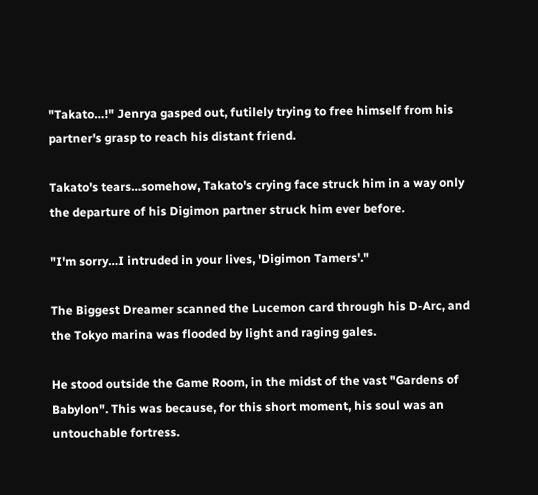"Takato…!" Jenrya gasped out, futilely trying to free himself from his partner's grasp to reach his distant friend.

Takato's tears…somehow, Takato's crying face struck him in a way only the departure of his Digimon partner struck him ever before.

"I'm sorry…I intruded in your lives, 'Digimon Tamers'."

The Biggest Dreamer scanned the Lucemon card through his D-Arc, and the Tokyo marina was flooded by light and raging gales.

He stood outside the Game Room, in the midst of the vast "Gardens of Babylon". This was because, for this short moment, his soul was an untouchable fortress.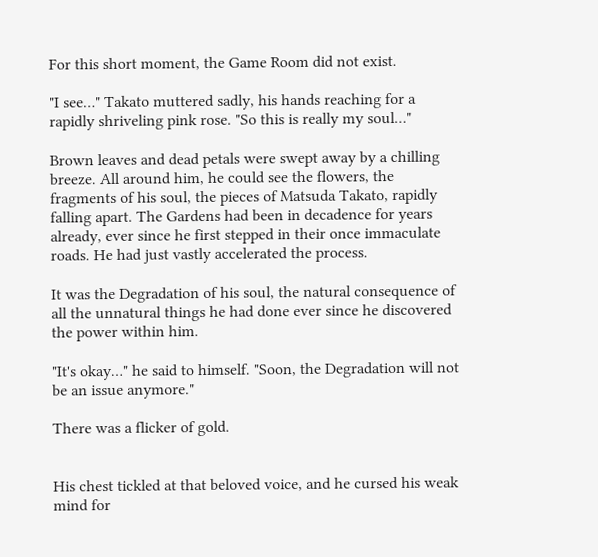For this short moment, the Game Room did not exist.

"I see…" Takato muttered sadly, his hands reaching for a rapidly shriveling pink rose. "So this is really my soul…"

Brown leaves and dead petals were swept away by a chilling breeze. All around him, he could see the flowers, the fragments of his soul, the pieces of Matsuda Takato, rapidly falling apart. The Gardens had been in decadence for years already, ever since he first stepped in their once immaculate roads. He had just vastly accelerated the process.

It was the Degradation of his soul, the natural consequence of all the unnatural things he had done ever since he discovered the power within him.

"It's okay…" he said to himself. "Soon, the Degradation will not be an issue anymore."

There was a flicker of gold.


His chest tickled at that beloved voice, and he cursed his weak mind for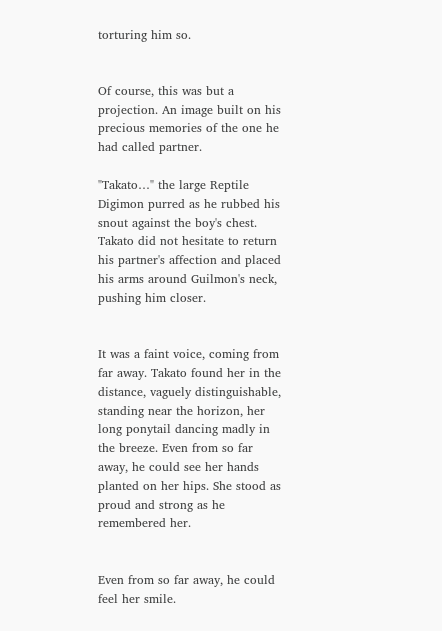torturing him so.


Of course, this was but a projection. An image built on his precious memories of the one he had called partner.

"Takato…" the large Reptile Digimon purred as he rubbed his snout against the boy's chest. Takato did not hesitate to return his partner's affection and placed his arms around Guilmon's neck, pushing him closer.


It was a faint voice, coming from far away. Takato found her in the distance, vaguely distinguishable, standing near the horizon, her long ponytail dancing madly in the breeze. Even from so far away, he could see her hands planted on her hips. She stood as proud and strong as he remembered her.


Even from so far away, he could feel her smile.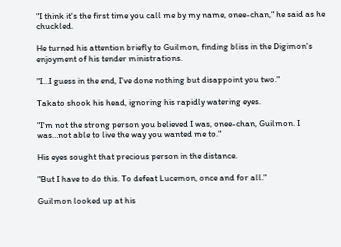"I think it's the first time you call me by my name, onee-chan," he said as he chuckled.

He turned his attention briefly to Guilmon, finding bliss in the Digimon's enjoyment of his tender ministrations.

"I…I guess in the end, I've done nothing but disappoint you two."

Takato shook his head, ignoring his rapidly watering eyes.

"I'm not the strong person you believed I was, onee-chan, Guilmon. I was…not able to live the way you wanted me to."

His eyes sought that precious person in the distance.

"But I have to do this. To defeat Lucemon, once and for all."

Guilmon looked up at his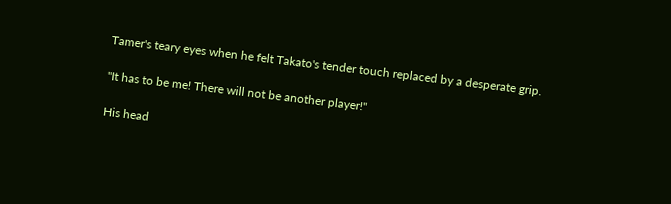Tamer's teary eyes when he felt Takato's tender touch replaced by a desperate grip.

"It has to be me! There will not be another player!"

His head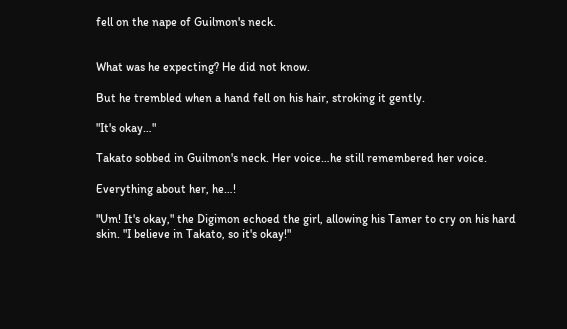fell on the nape of Guilmon's neck.


What was he expecting? He did not know.

But he trembled when a hand fell on his hair, stroking it gently.

"It's okay…"

Takato sobbed in Guilmon's neck. Her voice…he still remembered her voice.

Everything about her, he…!

"Um! It's okay," the Digimon echoed the girl, allowing his Tamer to cry on his hard skin. "I believe in Takato, so it's okay!"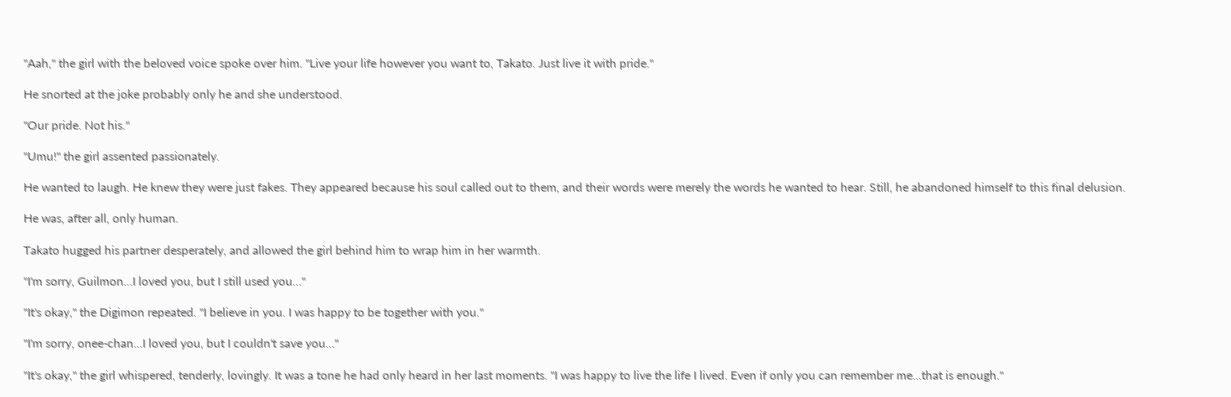"Aah," the girl with the beloved voice spoke over him. "Live your life however you want to, Takato. Just live it with pride."

He snorted at the joke probably only he and she understood.

"Our pride. Not his."

"Umu!" the girl assented passionately.

He wanted to laugh. He knew they were just fakes. They appeared because his soul called out to them, and their words were merely the words he wanted to hear. Still, he abandoned himself to this final delusion.

He was, after all, only human.

Takato hugged his partner desperately, and allowed the girl behind him to wrap him in her warmth.

"I'm sorry, Guilmon…I loved you, but I still used you…"

"It's okay," the Digimon repeated. "I believe in you. I was happy to be together with you."

"I'm sorry, onee-chan…I loved you, but I couldn't save you…"

"It's okay," the girl whispered, tenderly, lovingly. It was a tone he had only heard in her last moments. "I was happy to live the life I lived. Even if only you can remember me…that is enough."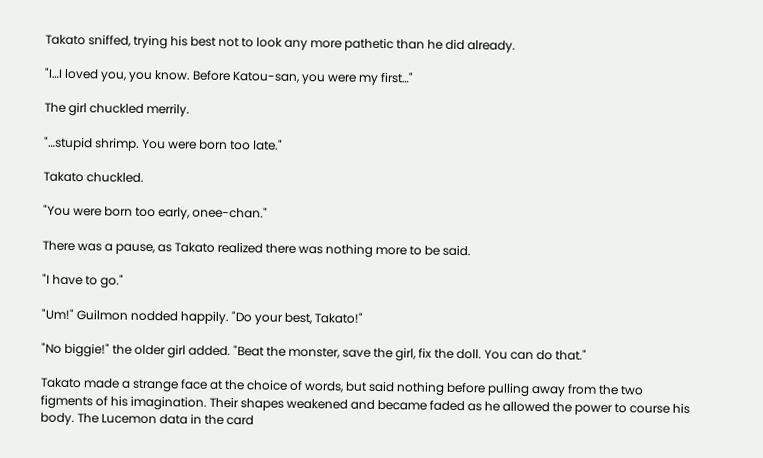Takato sniffed, trying his best not to look any more pathetic than he did already.

"I…I loved you, you know. Before Katou-san, you were my first…"

The girl chuckled merrily.

"…stupid shrimp. You were born too late."

Takato chuckled.

"You were born too early, onee-chan."

There was a pause, as Takato realized there was nothing more to be said.

"I have to go."

"Um!" Guilmon nodded happily. "Do your best, Takato!"

"No biggie!" the older girl added. "Beat the monster, save the girl, fix the doll. You can do that."

Takato made a strange face at the choice of words, but said nothing before pulling away from the two figments of his imagination. Their shapes weakened and became faded as he allowed the power to course his body. The Lucemon data in the card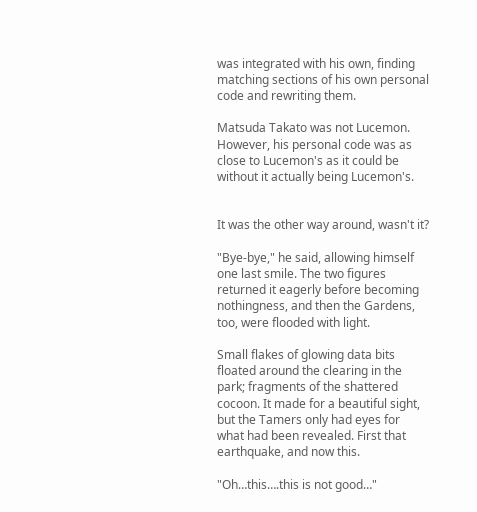was integrated with his own, finding matching sections of his own personal code and rewriting them.

Matsuda Takato was not Lucemon. However, his personal code was as close to Lucemon's as it could be without it actually being Lucemon's.


It was the other way around, wasn't it?

"Bye-bye," he said, allowing himself one last smile. The two figures returned it eagerly before becoming nothingness, and then the Gardens, too, were flooded with light.

Small flakes of glowing data bits floated around the clearing in the park; fragments of the shattered cocoon. It made for a beautiful sight, but the Tamers only had eyes for what had been revealed. First that earthquake, and now this.

"Oh…this….this is not good…"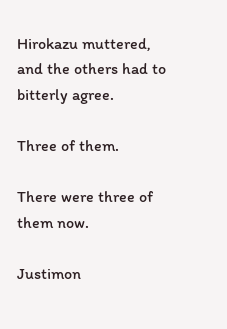Hirokazu muttered, and the others had to bitterly agree.

Three of them.

There were three of them now.

Justimon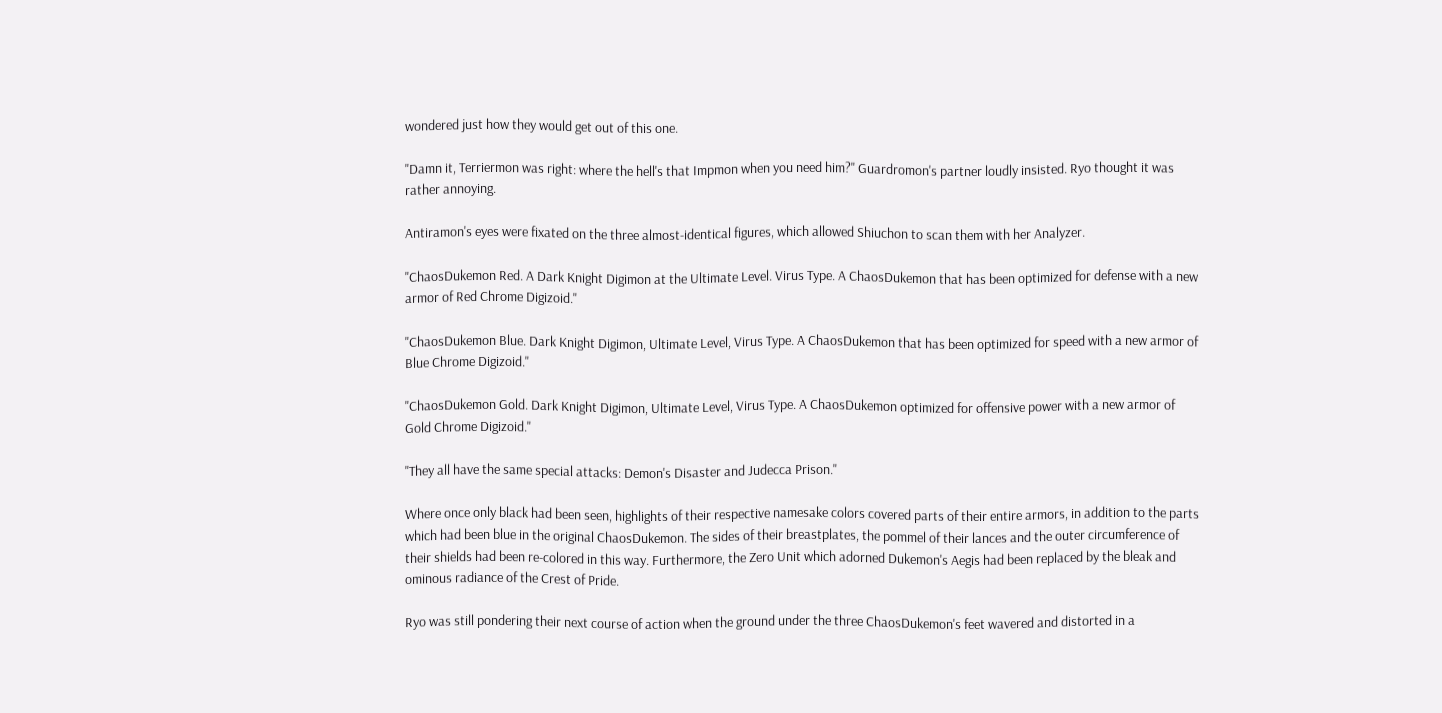wondered just how they would get out of this one.

"Damn it, Terriermon was right: where the hell's that Impmon when you need him?" Guardromon's partner loudly insisted. Ryo thought it was rather annoying.

Antiramon's eyes were fixated on the three almost-identical figures, which allowed Shiuchon to scan them with her Analyzer.

"ChaosDukemon Red. A Dark Knight Digimon at the Ultimate Level. Virus Type. A ChaosDukemon that has been optimized for defense with a new armor of Red Chrome Digizoid."

"ChaosDukemon Blue. Dark Knight Digimon, Ultimate Level, Virus Type. A ChaosDukemon that has been optimized for speed with a new armor of Blue Chrome Digizoid."

"ChaosDukemon Gold. Dark Knight Digimon, Ultimate Level, Virus Type. A ChaosDukemon optimized for offensive power with a new armor of Gold Chrome Digizoid."

"They all have the same special attacks: Demon's Disaster and Judecca Prison."

Where once only black had been seen, highlights of their respective namesake colors covered parts of their entire armors, in addition to the parts which had been blue in the original ChaosDukemon. The sides of their breastplates, the pommel of their lances and the outer circumference of their shields had been re-colored in this way. Furthermore, the Zero Unit which adorned Dukemon's Aegis had been replaced by the bleak and ominous radiance of the Crest of Pride.

Ryo was still pondering their next course of action when the ground under the three ChaosDukemon's feet wavered and distorted in a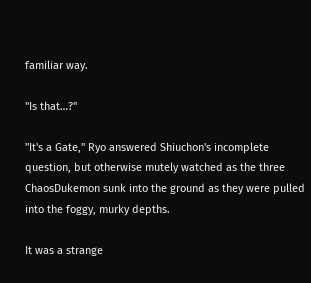familiar way.

"Is that…?"

"It's a Gate," Ryo answered Shiuchon's incomplete question, but otherwise mutely watched as the three ChaosDukemon sunk into the ground as they were pulled into the foggy, murky depths.

It was a strange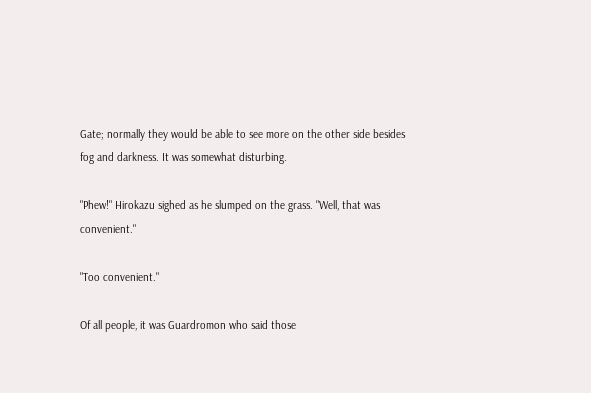Gate; normally they would be able to see more on the other side besides fog and darkness. It was somewhat disturbing.

"Phew!" Hirokazu sighed as he slumped on the grass. "Well, that was convenient."

"Too convenient."

Of all people, it was Guardromon who said those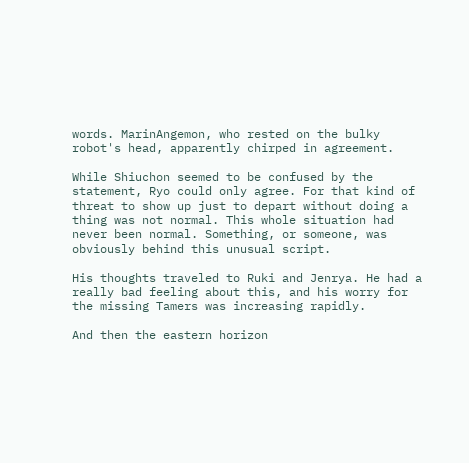words. MarinAngemon, who rested on the bulky robot's head, apparently chirped in agreement.

While Shiuchon seemed to be confused by the statement, Ryo could only agree. For that kind of threat to show up just to depart without doing a thing was not normal. This whole situation had never been normal. Something, or someone, was obviously behind this unusual script.

His thoughts traveled to Ruki and Jenrya. He had a really bad feeling about this, and his worry for the missing Tamers was increasing rapidly.

And then the eastern horizon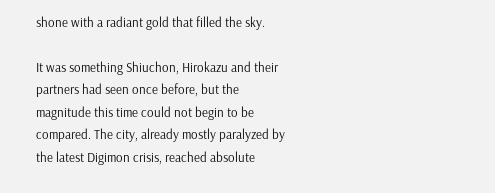shone with a radiant gold that filled the sky.

It was something Shiuchon, Hirokazu and their partners had seen once before, but the magnitude this time could not begin to be compared. The city, already mostly paralyzed by the latest Digimon crisis, reached absolute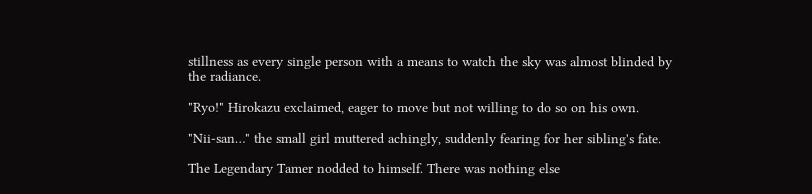stillness as every single person with a means to watch the sky was almost blinded by the radiance.

"Ryo!" Hirokazu exclaimed, eager to move but not willing to do so on his own.

"Nii-san…" the small girl muttered achingly, suddenly fearing for her sibling's fate.

The Legendary Tamer nodded to himself. There was nothing else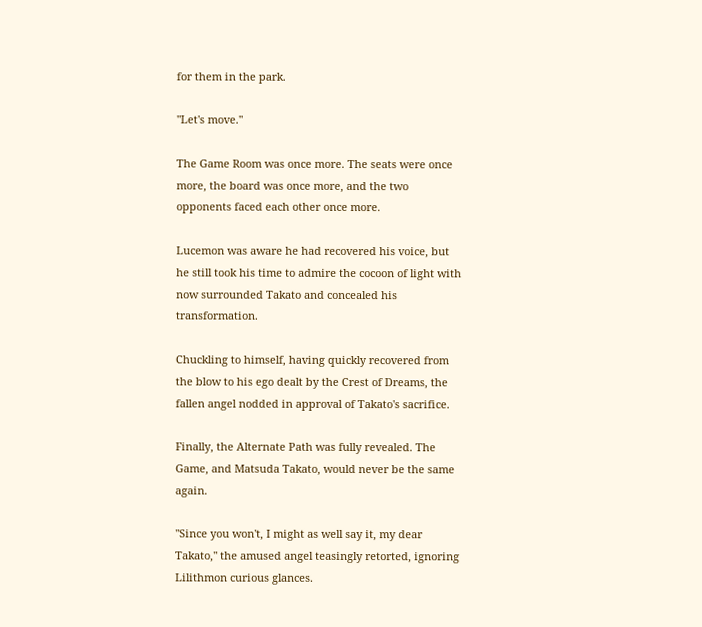for them in the park.

"Let's move."

The Game Room was once more. The seats were once more, the board was once more, and the two opponents faced each other once more.

Lucemon was aware he had recovered his voice, but he still took his time to admire the cocoon of light with now surrounded Takato and concealed his transformation.

Chuckling to himself, having quickly recovered from the blow to his ego dealt by the Crest of Dreams, the fallen angel nodded in approval of Takato's sacrifice.

Finally, the Alternate Path was fully revealed. The Game, and Matsuda Takato, would never be the same again.

"Since you won't, I might as well say it, my dear Takato," the amused angel teasingly retorted, ignoring Lilithmon curious glances.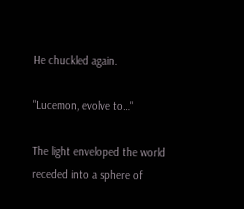He chuckled again.

"Lucemon, evolve to…"

The light enveloped the world receded into a sphere of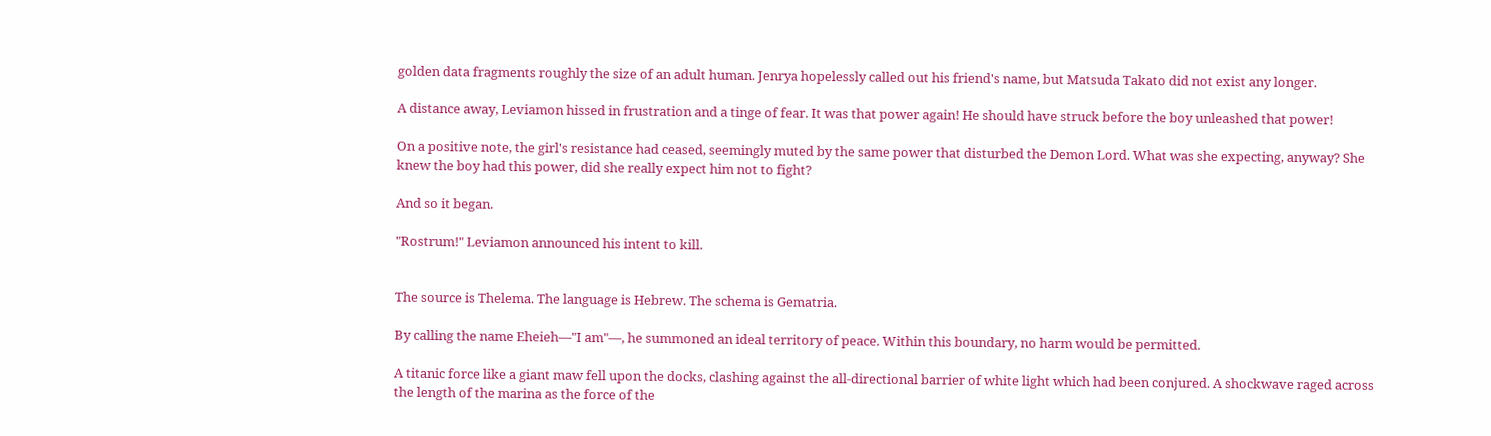golden data fragments roughly the size of an adult human. Jenrya hopelessly called out his friend's name, but Matsuda Takato did not exist any longer.

A distance away, Leviamon hissed in frustration and a tinge of fear. It was that power again! He should have struck before the boy unleashed that power!

On a positive note, the girl's resistance had ceased, seemingly muted by the same power that disturbed the Demon Lord. What was she expecting, anyway? She knew the boy had this power, did she really expect him not to fight?

And so it began.

"Rostrum!" Leviamon announced his intent to kill.


The source is Thelema. The language is Hebrew. The schema is Gematria.

By calling the name Eheieh—"I am"—, he summoned an ideal territory of peace. Within this boundary, no harm would be permitted.

A titanic force like a giant maw fell upon the docks, clashing against the all-directional barrier of white light which had been conjured. A shockwave raged across the length of the marina as the force of the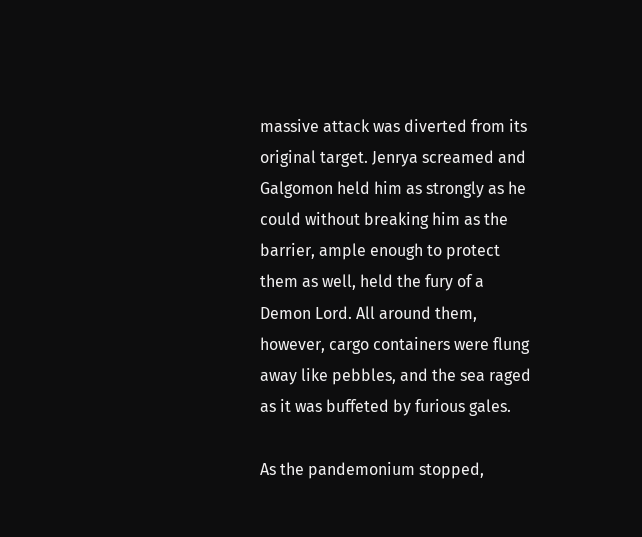massive attack was diverted from its original target. Jenrya screamed and Galgomon held him as strongly as he could without breaking him as the barrier, ample enough to protect them as well, held the fury of a Demon Lord. All around them, however, cargo containers were flung away like pebbles, and the sea raged as it was buffeted by furious gales.

As the pandemonium stopped,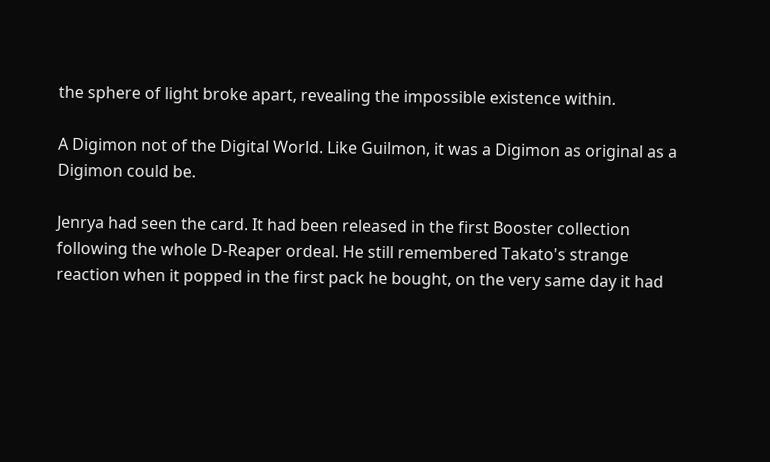the sphere of light broke apart, revealing the impossible existence within.

A Digimon not of the Digital World. Like Guilmon, it was a Digimon as original as a Digimon could be.

Jenrya had seen the card. It had been released in the first Booster collection following the whole D-Reaper ordeal. He still remembered Takato's strange reaction when it popped in the first pack he bought, on the very same day it had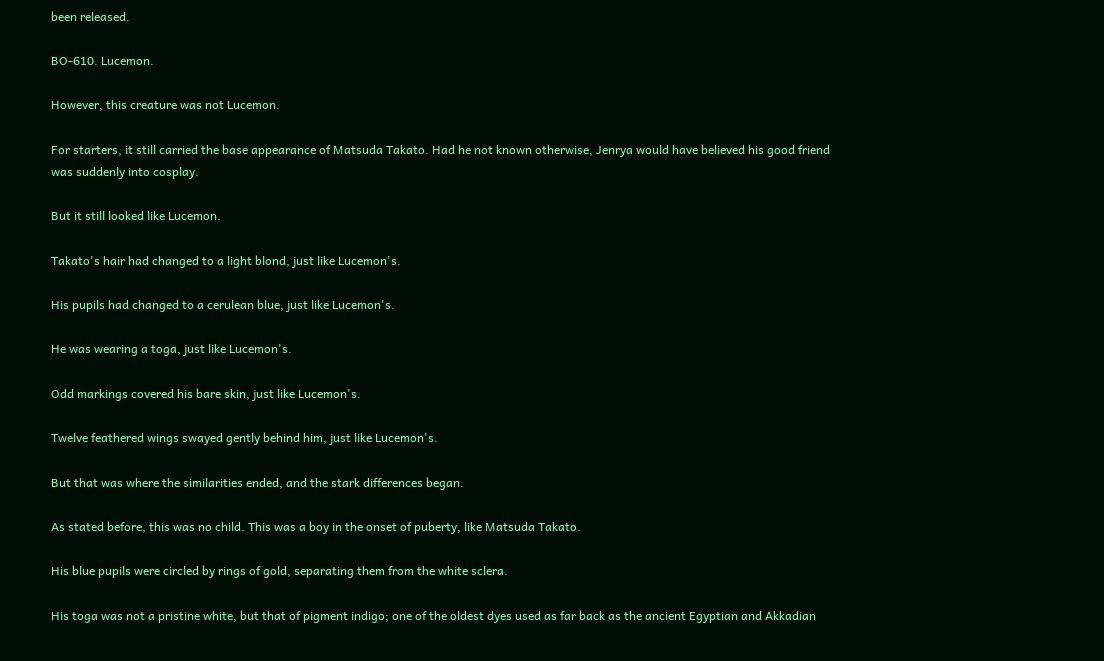been released.

BO-610. Lucemon.

However, this creature was not Lucemon.

For starters, it still carried the base appearance of Matsuda Takato. Had he not known otherwise, Jenrya would have believed his good friend was suddenly into cosplay.

But it still looked like Lucemon.

Takato's hair had changed to a light blond, just like Lucemon's.

His pupils had changed to a cerulean blue, just like Lucemon's.

He was wearing a toga, just like Lucemon's.

Odd markings covered his bare skin, just like Lucemon's.

Twelve feathered wings swayed gently behind him, just like Lucemon's.

But that was where the similarities ended, and the stark differences began.

As stated before, this was no child. This was a boy in the onset of puberty, like Matsuda Takato.

His blue pupils were circled by rings of gold, separating them from the white sclera.

His toga was not a pristine white, but that of pigment indigo; one of the oldest dyes used as far back as the ancient Egyptian and Akkadian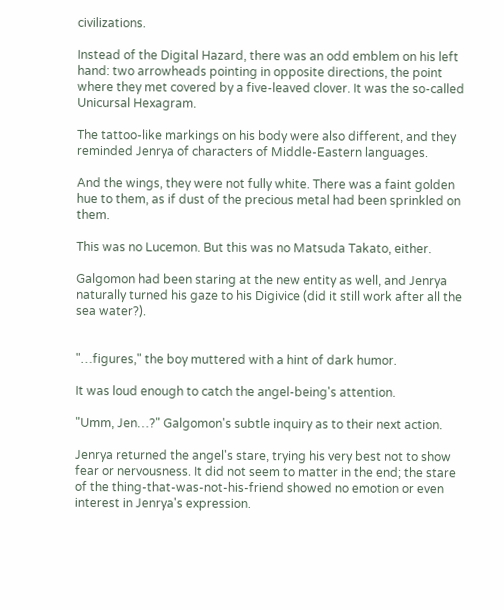civilizations.

Instead of the Digital Hazard, there was an odd emblem on his left hand: two arrowheads pointing in opposite directions, the point where they met covered by a five-leaved clover. It was the so-called Unicursal Hexagram.

The tattoo-like markings on his body were also different, and they reminded Jenrya of characters of Middle-Eastern languages.

And the wings, they were not fully white. There was a faint golden hue to them, as if dust of the precious metal had been sprinkled on them.

This was no Lucemon. But this was no Matsuda Takato, either.

Galgomon had been staring at the new entity as well, and Jenrya naturally turned his gaze to his Digivice (did it still work after all the sea water?).


"…figures," the boy muttered with a hint of dark humor.

It was loud enough to catch the angel-being's attention.

"Umm, Jen…?" Galgomon's subtle inquiry as to their next action.

Jenrya returned the angel's stare, trying his very best not to show fear or nervousness. It did not seem to matter in the end; the stare of the thing-that-was-not-his-friend showed no emotion or even interest in Jenrya's expression.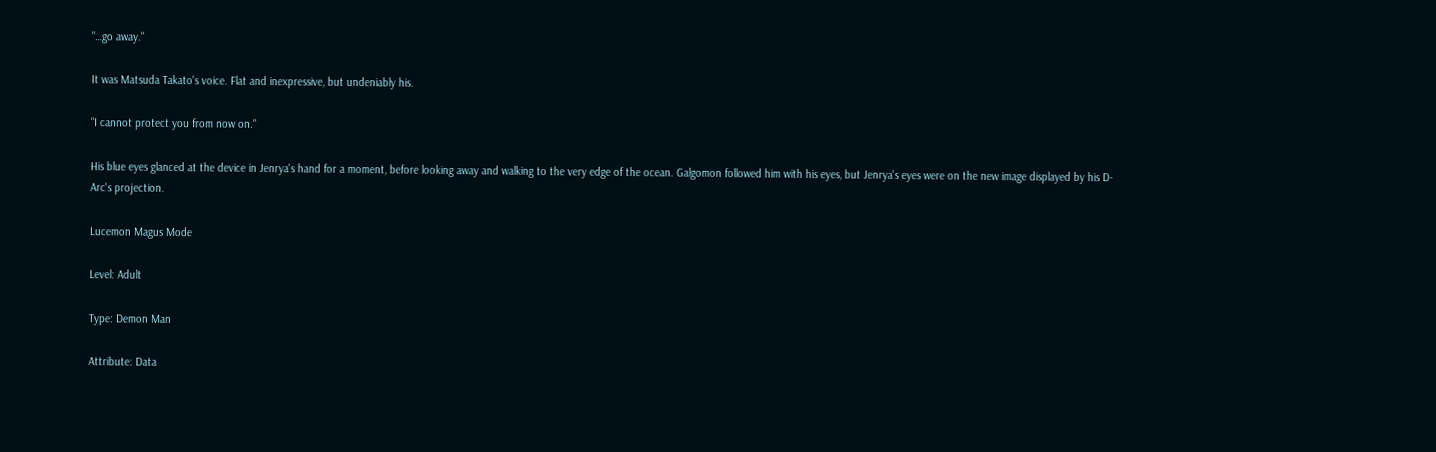"…go away."

It was Matsuda Takato's voice. Flat and inexpressive, but undeniably his.

"I cannot protect you from now on."

His blue eyes glanced at the device in Jenrya's hand for a moment, before looking away and walking to the very edge of the ocean. Galgomon followed him with his eyes, but Jenrya's eyes were on the new image displayed by his D-Arc's projection.

Lucemon Magus Mode

Level: Adult

Type: Demon Man

Attribute: Data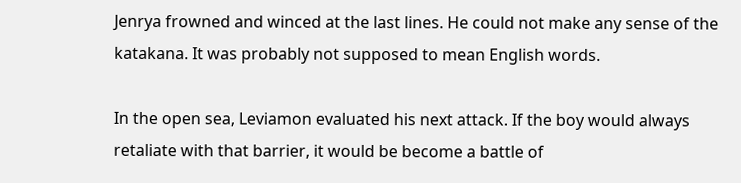Jenrya frowned and winced at the last lines. He could not make any sense of the katakana. It was probably not supposed to mean English words.

In the open sea, Leviamon evaluated his next attack. If the boy would always retaliate with that barrier, it would be become a battle of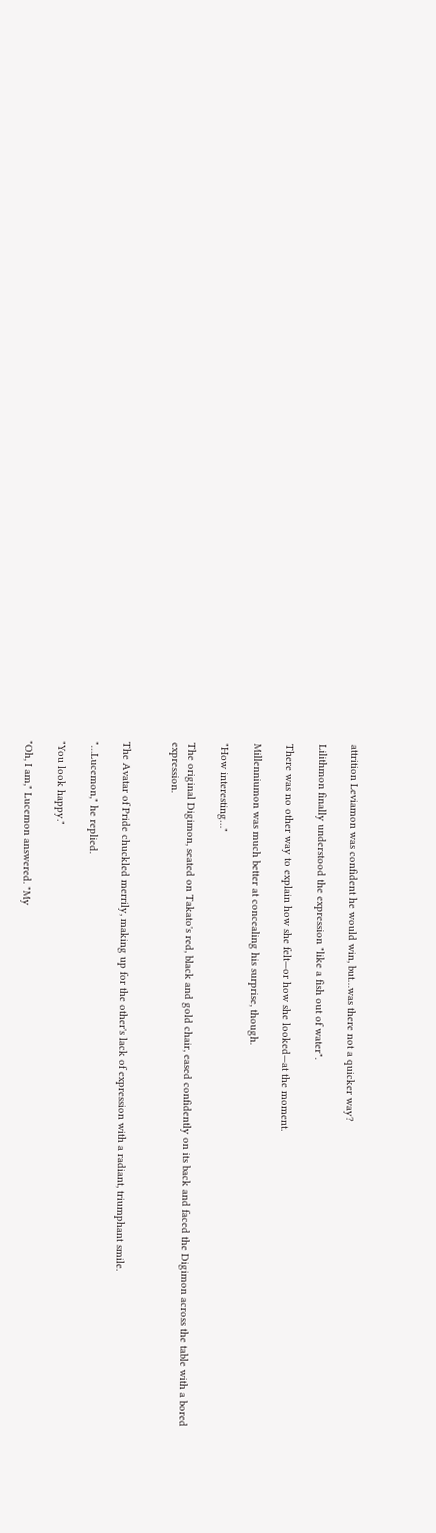attrition Leviamon was confident he would win, but…was there not a quicker way?

Lilithmon finally understood the expression "like a fish out of water".

There was no other way to explain how she felt—or how she looked—at the moment.

Millenniumon was much better at concealing his surprise, though.

"How interesting…"

The original Digimon, seated on Takato's red, black and gold chair, eased confidently on its back and faced the Digimon across the table with a bored expression.


The Avatar of Pride chuckled merrily, making up for the other's lack of expression with a radiant, triumphant smile.

"…Lucemon," he replied.

"You look happy."

"Oh, I am," Lucemon answered. "My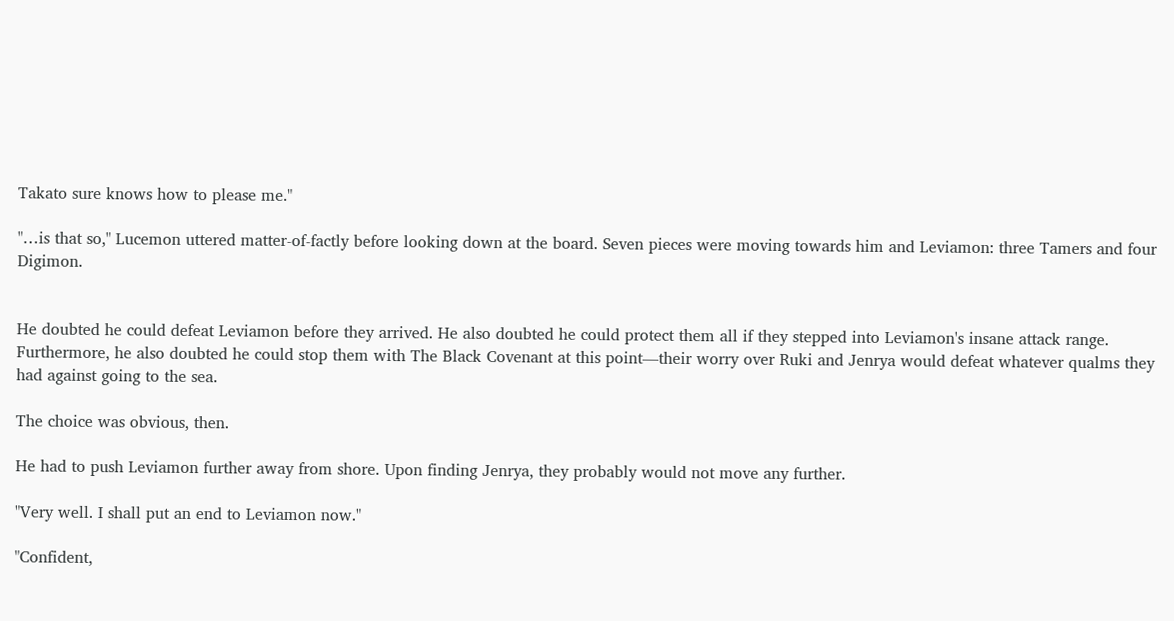Takato sure knows how to please me."

"…is that so," Lucemon uttered matter-of-factly before looking down at the board. Seven pieces were moving towards him and Leviamon: three Tamers and four Digimon.


He doubted he could defeat Leviamon before they arrived. He also doubted he could protect them all if they stepped into Leviamon's insane attack range. Furthermore, he also doubted he could stop them with The Black Covenant at this point—their worry over Ruki and Jenrya would defeat whatever qualms they had against going to the sea.

The choice was obvious, then.

He had to push Leviamon further away from shore. Upon finding Jenrya, they probably would not move any further.

"Very well. I shall put an end to Leviamon now."

"Confident,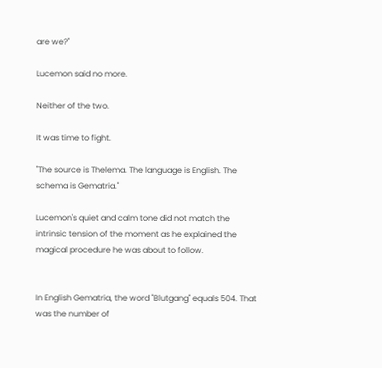are we?"

Lucemon said no more.

Neither of the two.

It was time to fight.

"The source is Thelema. The language is English. The schema is Gematria."

Lucemon's quiet and calm tone did not match the intrinsic tension of the moment as he explained the magical procedure he was about to follow.


In English Gematria, the word "Blutgang" equals 504. That was the number of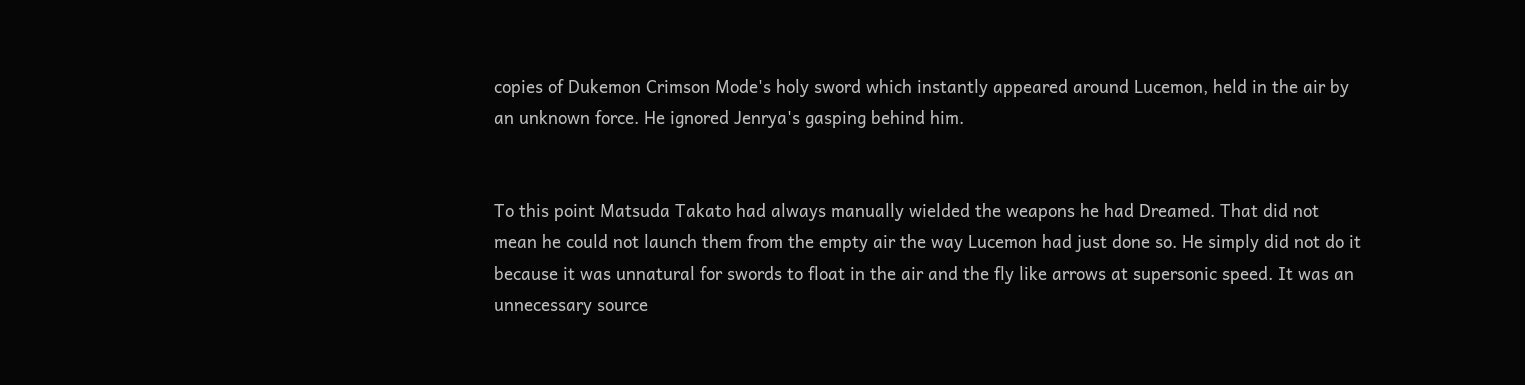copies of Dukemon Crimson Mode's holy sword which instantly appeared around Lucemon, held in the air by an unknown force. He ignored Jenrya's gasping behind him.


To this point Matsuda Takato had always manually wielded the weapons he had Dreamed. That did not mean he could not launch them from the empty air the way Lucemon had just done so. He simply did not do it because it was unnatural for swords to float in the air and the fly like arrows at supersonic speed. It was an unnecessary source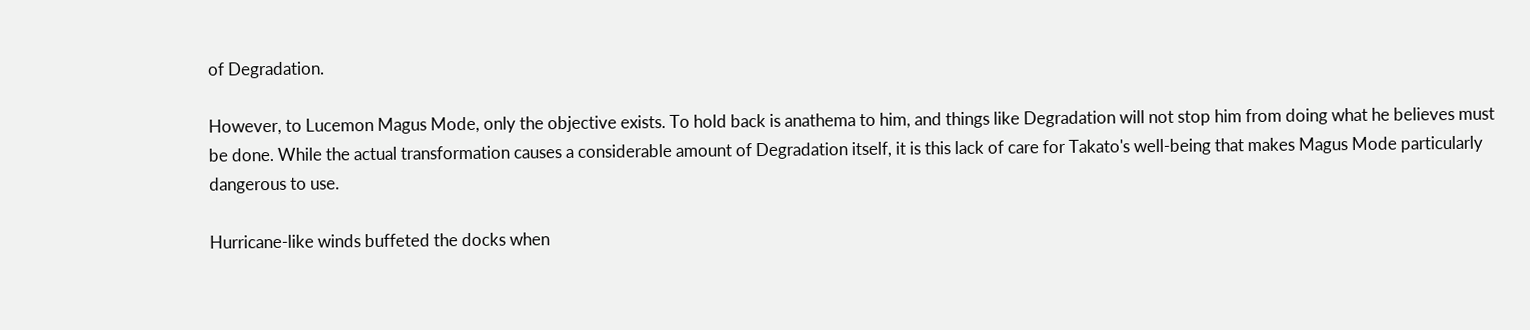of Degradation.

However, to Lucemon Magus Mode, only the objective exists. To hold back is anathema to him, and things like Degradation will not stop him from doing what he believes must be done. While the actual transformation causes a considerable amount of Degradation itself, it is this lack of care for Takato's well-being that makes Magus Mode particularly dangerous to use.

Hurricane-like winds buffeted the docks when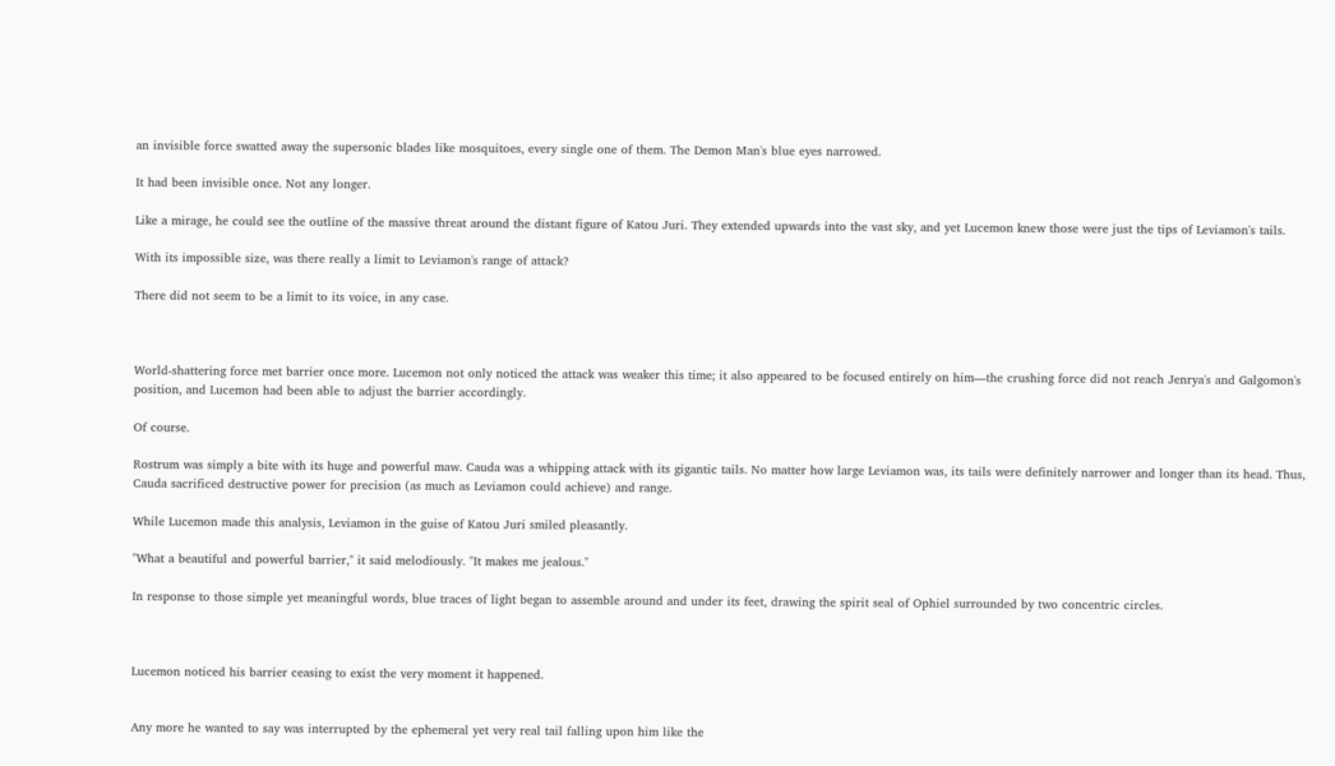an invisible force swatted away the supersonic blades like mosquitoes, every single one of them. The Demon Man's blue eyes narrowed.

It had been invisible once. Not any longer.

Like a mirage, he could see the outline of the massive threat around the distant figure of Katou Juri. They extended upwards into the vast sky, and yet Lucemon knew those were just the tips of Leviamon's tails.

With its impossible size, was there really a limit to Leviamon's range of attack?

There did not seem to be a limit to its voice, in any case.



World-shattering force met barrier once more. Lucemon not only noticed the attack was weaker this time; it also appeared to be focused entirely on him—the crushing force did not reach Jenrya's and Galgomon's position, and Lucemon had been able to adjust the barrier accordingly.

Of course.

Rostrum was simply a bite with its huge and powerful maw. Cauda was a whipping attack with its gigantic tails. No matter how large Leviamon was, its tails were definitely narrower and longer than its head. Thus, Cauda sacrificed destructive power for precision (as much as Leviamon could achieve) and range.

While Lucemon made this analysis, Leviamon in the guise of Katou Juri smiled pleasantly.

"What a beautiful and powerful barrier," it said melodiously. "It makes me jealous."

In response to those simple yet meaningful words, blue traces of light began to assemble around and under its feet, drawing the spirit seal of Ophiel surrounded by two concentric circles.



Lucemon noticed his barrier ceasing to exist the very moment it happened.


Any more he wanted to say was interrupted by the ephemeral yet very real tail falling upon him like the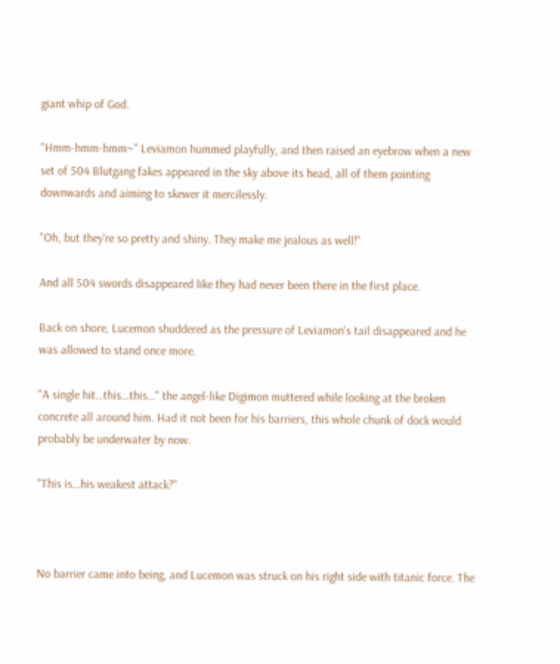giant whip of God.

"Hmm-hmm-hmm~" Leviamon hummed playfully, and then raised an eyebrow when a new set of 504 Blutgang fakes appeared in the sky above its head, all of them pointing downwards and aiming to skewer it mercilessly.

"Oh, but they're so pretty and shiny. They make me jealous as well!"

And all 504 swords disappeared like they had never been there in the first place.

Back on shore, Lucemon shuddered as the pressure of Leviamon's tail disappeared and he was allowed to stand once more.

"A single hit…this…this…" the angel-like Digimon muttered while looking at the broken concrete all around him. Had it not been for his barriers, this whole chunk of dock would probably be underwater by now.

"This is…his weakest attack?"



No barrier came into being, and Lucemon was struck on his right side with titanic force. The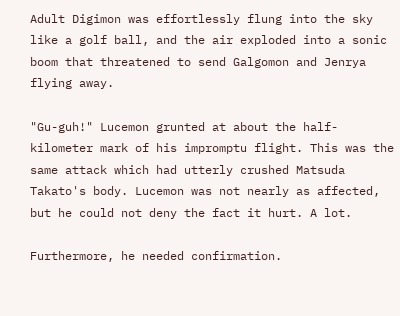Adult Digimon was effortlessly flung into the sky like a golf ball, and the air exploded into a sonic boom that threatened to send Galgomon and Jenrya flying away.

"Gu-guh!" Lucemon grunted at about the half-kilometer mark of his impromptu flight. This was the same attack which had utterly crushed Matsuda Takato's body. Lucemon was not nearly as affected, but he could not deny the fact it hurt. A lot.

Furthermore, he needed confirmation.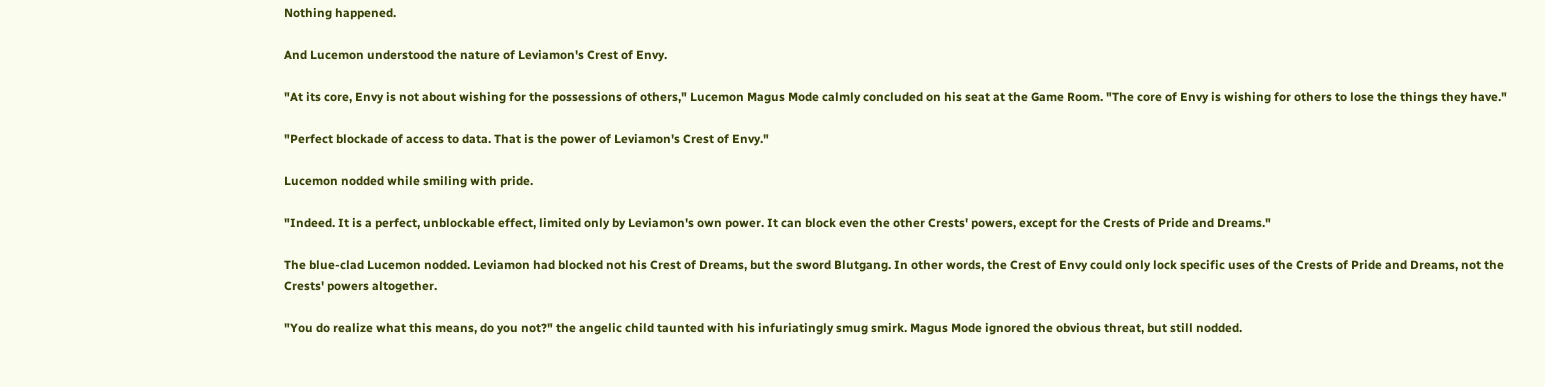Nothing happened.

And Lucemon understood the nature of Leviamon's Crest of Envy.

"At its core, Envy is not about wishing for the possessions of others," Lucemon Magus Mode calmly concluded on his seat at the Game Room. "The core of Envy is wishing for others to lose the things they have."

"Perfect blockade of access to data. That is the power of Leviamon's Crest of Envy."

Lucemon nodded while smiling with pride.

"Indeed. It is a perfect, unblockable effect, limited only by Leviamon's own power. It can block even the other Crests' powers, except for the Crests of Pride and Dreams."

The blue-clad Lucemon nodded. Leviamon had blocked not his Crest of Dreams, but the sword Blutgang. In other words, the Crest of Envy could only lock specific uses of the Crests of Pride and Dreams, not the Crests' powers altogether.

"You do realize what this means, do you not?" the angelic child taunted with his infuriatingly smug smirk. Magus Mode ignored the obvious threat, but still nodded.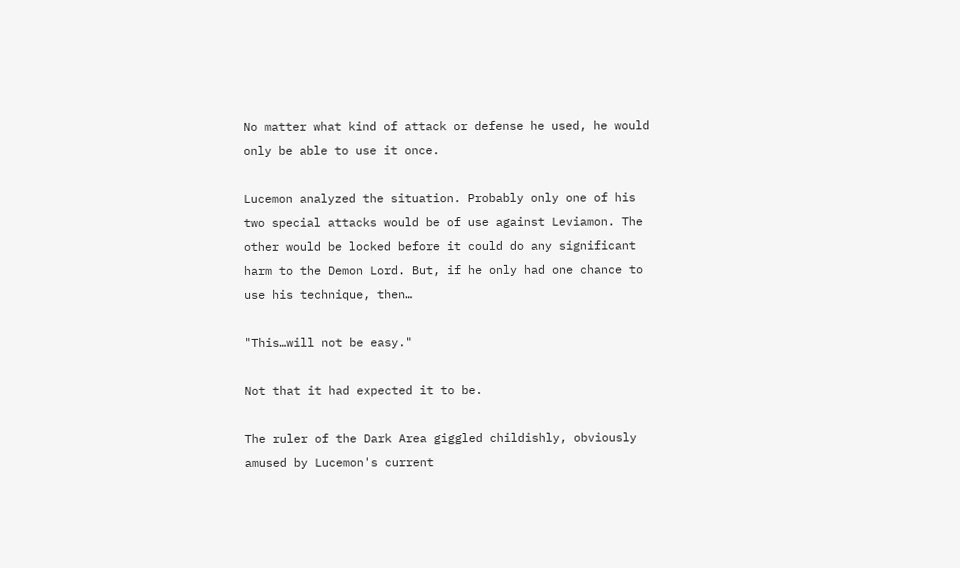No matter what kind of attack or defense he used, he would only be able to use it once.

Lucemon analyzed the situation. Probably only one of his two special attacks would be of use against Leviamon. The other would be locked before it could do any significant harm to the Demon Lord. But, if he only had one chance to use his technique, then…

"This…will not be easy."

Not that it had expected it to be.

The ruler of the Dark Area giggled childishly, obviously amused by Lucemon's current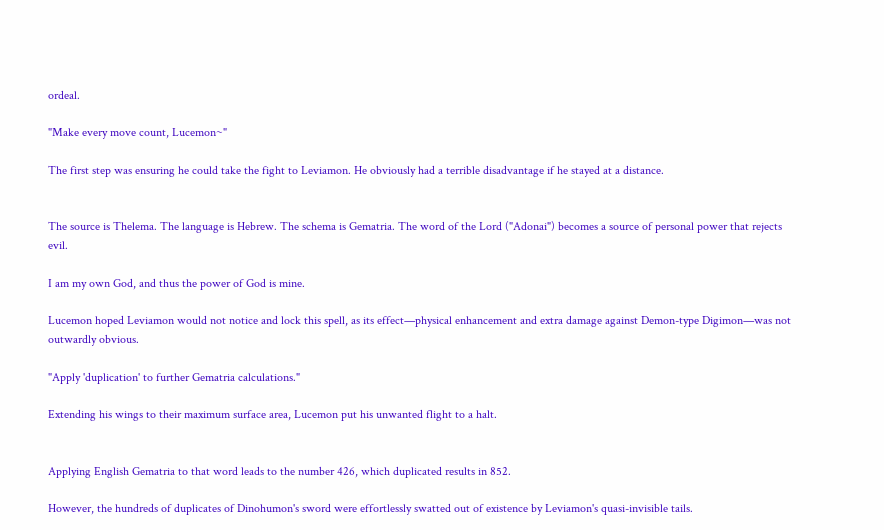ordeal.

"Make every move count, Lucemon~"

The first step was ensuring he could take the fight to Leviamon. He obviously had a terrible disadvantage if he stayed at a distance.


The source is Thelema. The language is Hebrew. The schema is Gematria. The word of the Lord ("Adonai") becomes a source of personal power that rejects evil.

I am my own God, and thus the power of God is mine.

Lucemon hoped Leviamon would not notice and lock this spell, as its effect—physical enhancement and extra damage against Demon-type Digimon—was not outwardly obvious.

"Apply 'duplication' to further Gematria calculations."

Extending his wings to their maximum surface area, Lucemon put his unwanted flight to a halt.


Applying English Gematria to that word leads to the number 426, which duplicated results in 852.

However, the hundreds of duplicates of Dinohumon's sword were effortlessly swatted out of existence by Leviamon's quasi-invisible tails.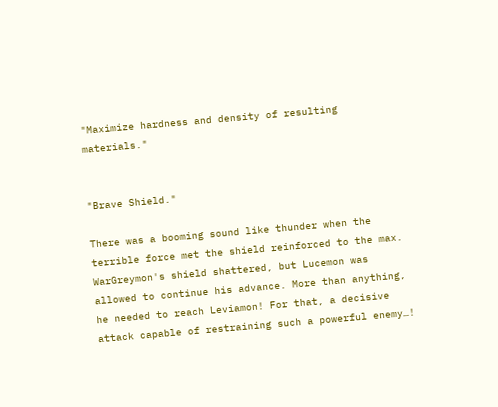"Maximize hardness and density of resulting materials."


"Brave Shield."

There was a booming sound like thunder when the terrible force met the shield reinforced to the max. WarGreymon's shield shattered, but Lucemon was allowed to continue his advance. More than anything, he needed to reach Leviamon! For that, a decisive attack capable of restraining such a powerful enemy…!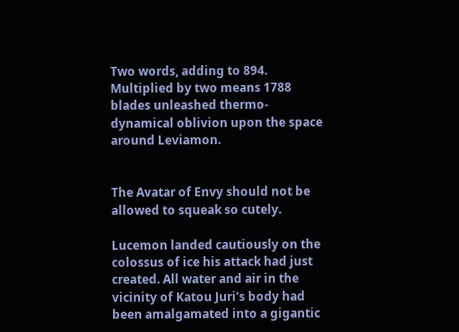Two words, adding to 894. Multiplied by two means 1788 blades unleashed thermo-dynamical oblivion upon the space around Leviamon.


The Avatar of Envy should not be allowed to squeak so cutely.

Lucemon landed cautiously on the colossus of ice his attack had just created. All water and air in the vicinity of Katou Juri's body had been amalgamated into a gigantic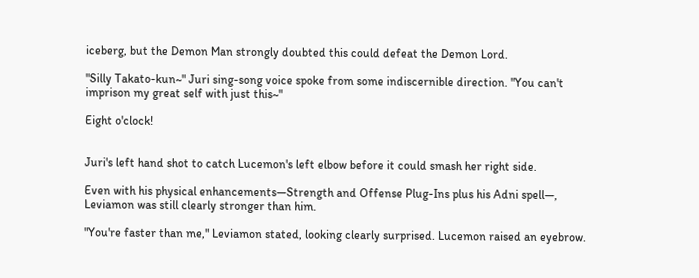iceberg, but the Demon Man strongly doubted this could defeat the Demon Lord.

"Silly Takato-kun~" Juri sing-song voice spoke from some indiscernible direction. "You can't imprison my great self with just this~"

Eight o'clock!


Juri's left hand shot to catch Lucemon's left elbow before it could smash her right side.

Even with his physical enhancements—Strength and Offense Plug-Ins plus his Adni spell—, Leviamon was still clearly stronger than him.

"You're faster than me," Leviamon stated, looking clearly surprised. Lucemon raised an eyebrow.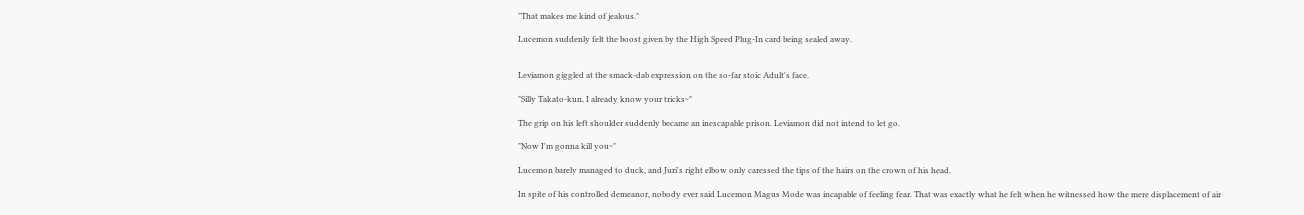"That makes me kind of jealous."

Lucemon suddenly felt the boost given by the High Speed Plug-In card being sealed away.


Leviamon giggled at the smack-dab expression on the so-far stoic Adult's face.

"Silly Takato-kun, I already know your tricks~"

The grip on his left shoulder suddenly became an inescapable prison. Leviamon did not intend to let go.

"Now I'm gonna kill you~"

Lucemon barely managed to duck, and Juri's right elbow only caressed the tips of the hairs on the crown of his head.

In spite of his controlled demeanor, nobody ever said Lucemon Magus Mode was incapable of feeling fear. That was exactly what he felt when he witnessed how the mere displacement of air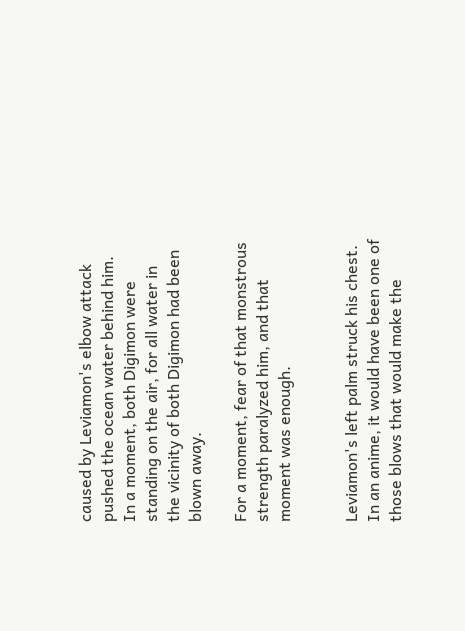caused by Leviamon's elbow attack pushed the ocean water behind him. In a moment, both Digimon were standing on the air, for all water in the vicinity of both Digimon had been blown away.

For a moment, fear of that monstrous strength paralyzed him, and that moment was enough.


Leviamon's left palm struck his chest. In an anime, it would have been one of those blows that would make the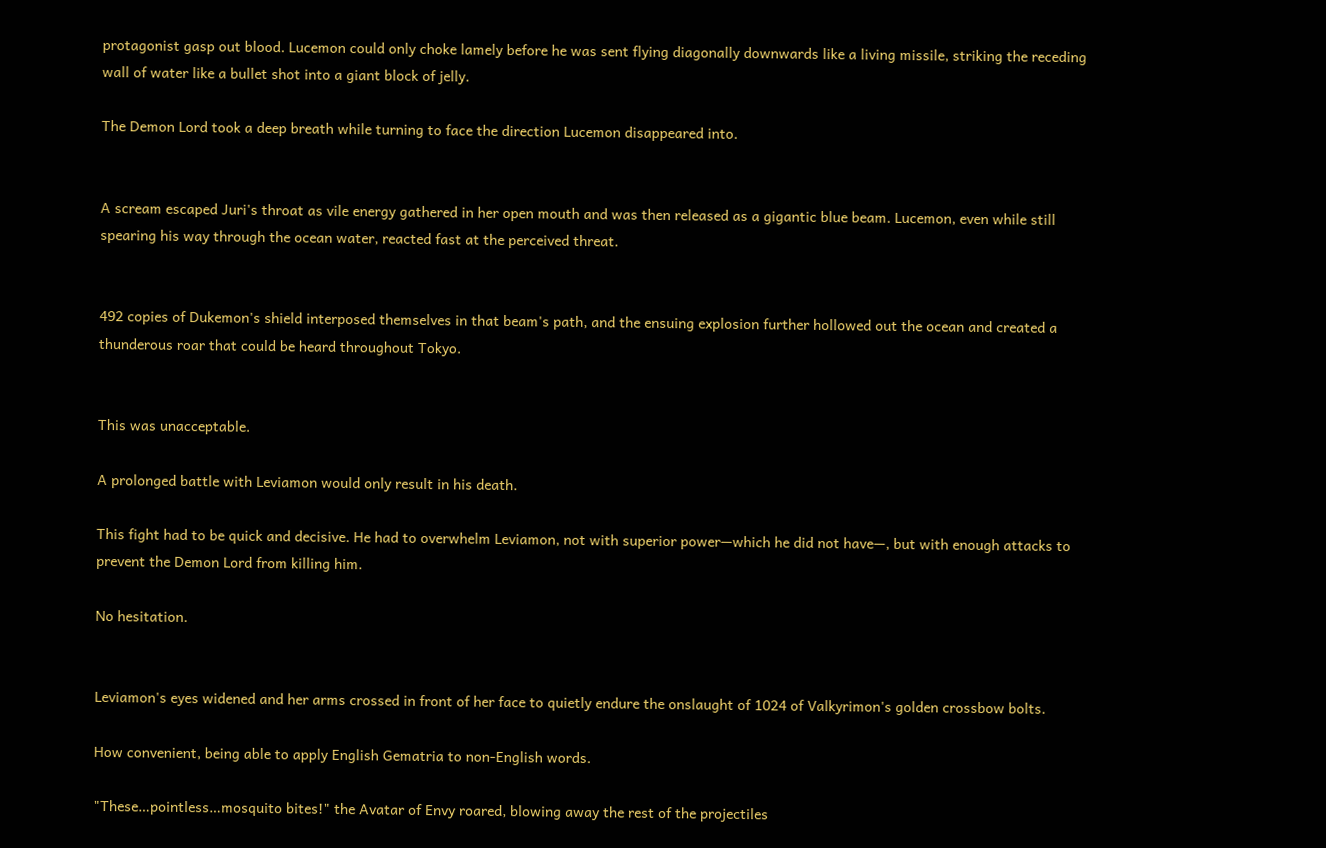protagonist gasp out blood. Lucemon could only choke lamely before he was sent flying diagonally downwards like a living missile, striking the receding wall of water like a bullet shot into a giant block of jelly.

The Demon Lord took a deep breath while turning to face the direction Lucemon disappeared into.


A scream escaped Juri's throat as vile energy gathered in her open mouth and was then released as a gigantic blue beam. Lucemon, even while still spearing his way through the ocean water, reacted fast at the perceived threat.


492 copies of Dukemon's shield interposed themselves in that beam's path, and the ensuing explosion further hollowed out the ocean and created a thunderous roar that could be heard throughout Tokyo.


This was unacceptable.

A prolonged battle with Leviamon would only result in his death.

This fight had to be quick and decisive. He had to overwhelm Leviamon, not with superior power—which he did not have—, but with enough attacks to prevent the Demon Lord from killing him.

No hesitation.


Leviamon's eyes widened and her arms crossed in front of her face to quietly endure the onslaught of 1024 of Valkyrimon's golden crossbow bolts.

How convenient, being able to apply English Gematria to non-English words.

"These…pointless…mosquito bites!" the Avatar of Envy roared, blowing away the rest of the projectiles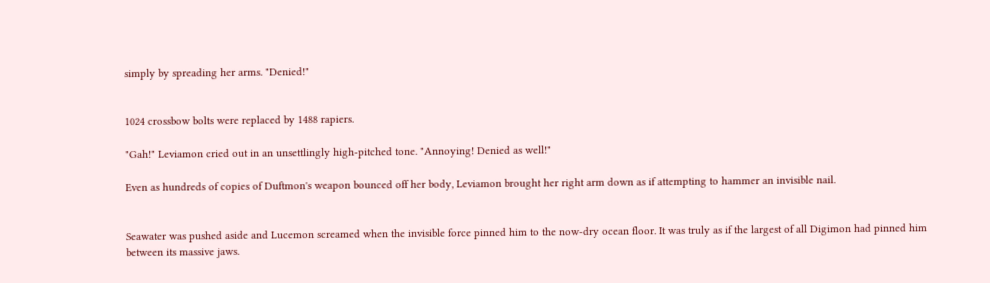simply by spreading her arms. "Denied!"


1024 crossbow bolts were replaced by 1488 rapiers.

"Gah!" Leviamon cried out in an unsettlingly high-pitched tone. "Annoying! Denied as well!"

Even as hundreds of copies of Duftmon's weapon bounced off her body, Leviamon brought her right arm down as if attempting to hammer an invisible nail.


Seawater was pushed aside and Lucemon screamed when the invisible force pinned him to the now-dry ocean floor. It was truly as if the largest of all Digimon had pinned him between its massive jaws.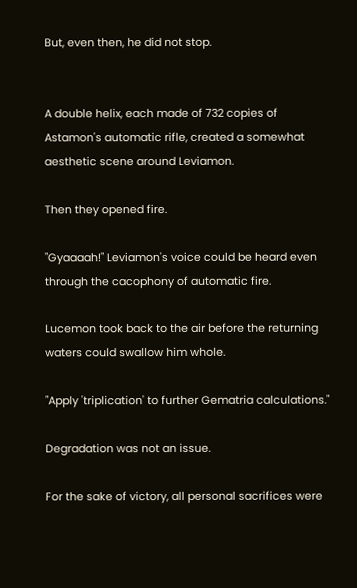But, even then, he did not stop.


A double helix, each made of 732 copies of Astamon's automatic rifle, created a somewhat aesthetic scene around Leviamon.

Then they opened fire.

"Gyaaaah!" Leviamon's voice could be heard even through the cacophony of automatic fire.

Lucemon took back to the air before the returning waters could swallow him whole.

"Apply 'triplication' to further Gematria calculations."

Degradation was not an issue.

For the sake of victory, all personal sacrifices were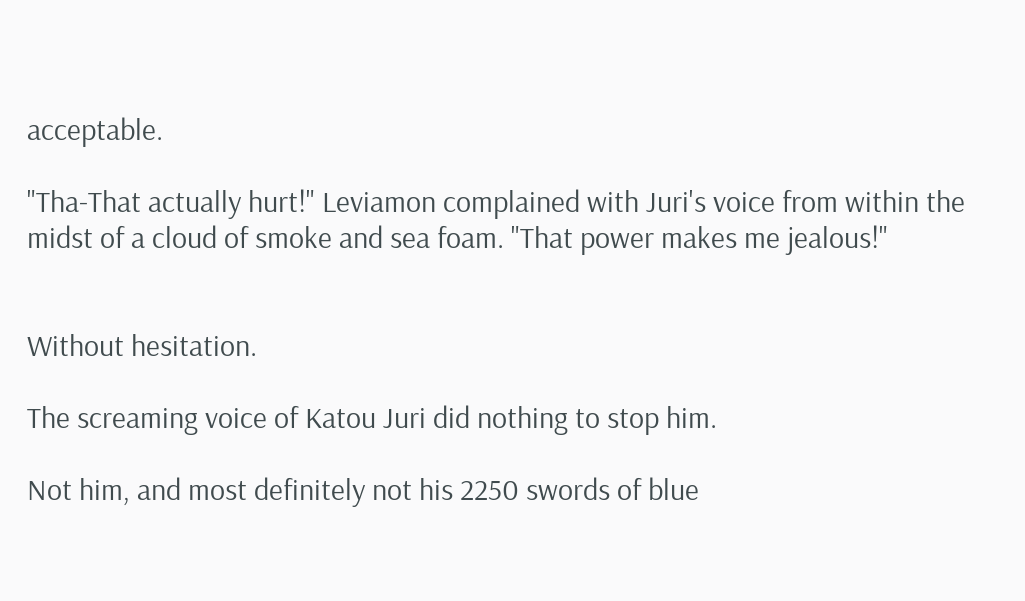acceptable.

"Tha-That actually hurt!" Leviamon complained with Juri's voice from within the midst of a cloud of smoke and sea foam. "That power makes me jealous!"


Without hesitation.

The screaming voice of Katou Juri did nothing to stop him.

Not him, and most definitely not his 2250 swords of blue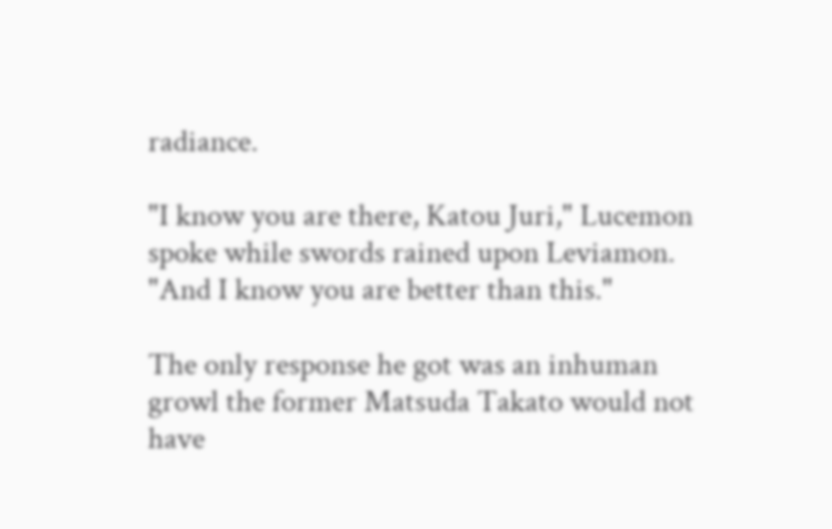radiance.

"I know you are there, Katou Juri," Lucemon spoke while swords rained upon Leviamon. "And I know you are better than this."

The only response he got was an inhuman growl the former Matsuda Takato would not have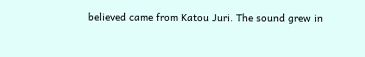believed came from Katou Juri. The sound grew in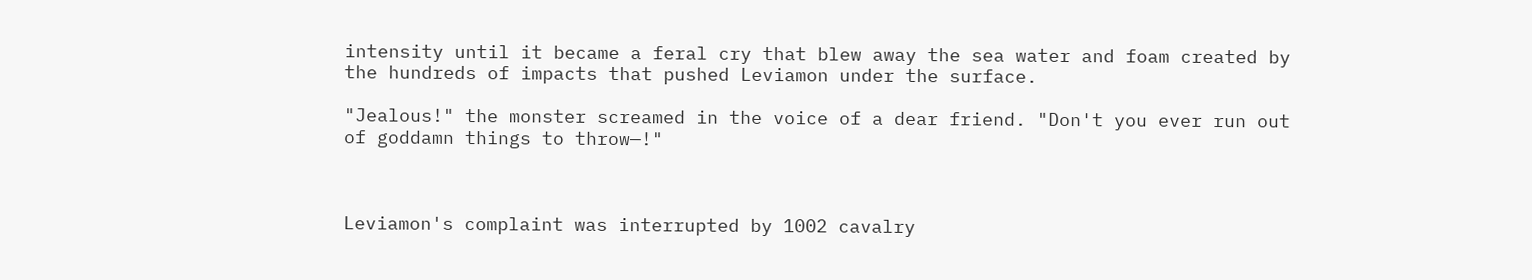intensity until it became a feral cry that blew away the sea water and foam created by the hundreds of impacts that pushed Leviamon under the surface.

"Jealous!" the monster screamed in the voice of a dear friend. "Don't you ever run out of goddamn things to throw—!"



Leviamon's complaint was interrupted by 1002 cavalry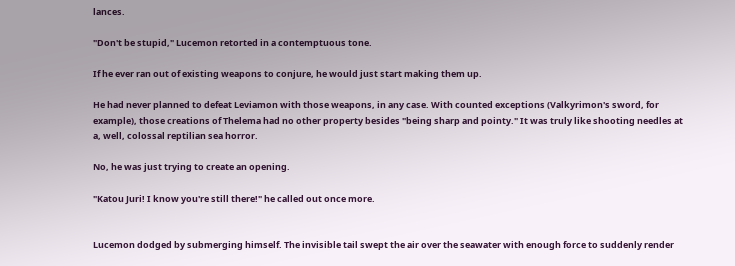lances.

"Don't be stupid," Lucemon retorted in a contemptuous tone.

If he ever ran out of existing weapons to conjure, he would just start making them up.

He had never planned to defeat Leviamon with those weapons, in any case. With counted exceptions (Valkyrimon's sword, for example), those creations of Thelema had no other property besides "being sharp and pointy." It was truly like shooting needles at a, well, colossal reptilian sea horror.

No, he was just trying to create an opening.

"Katou Juri! I know you're still there!" he called out once more.


Lucemon dodged by submerging himself. The invisible tail swept the air over the seawater with enough force to suddenly render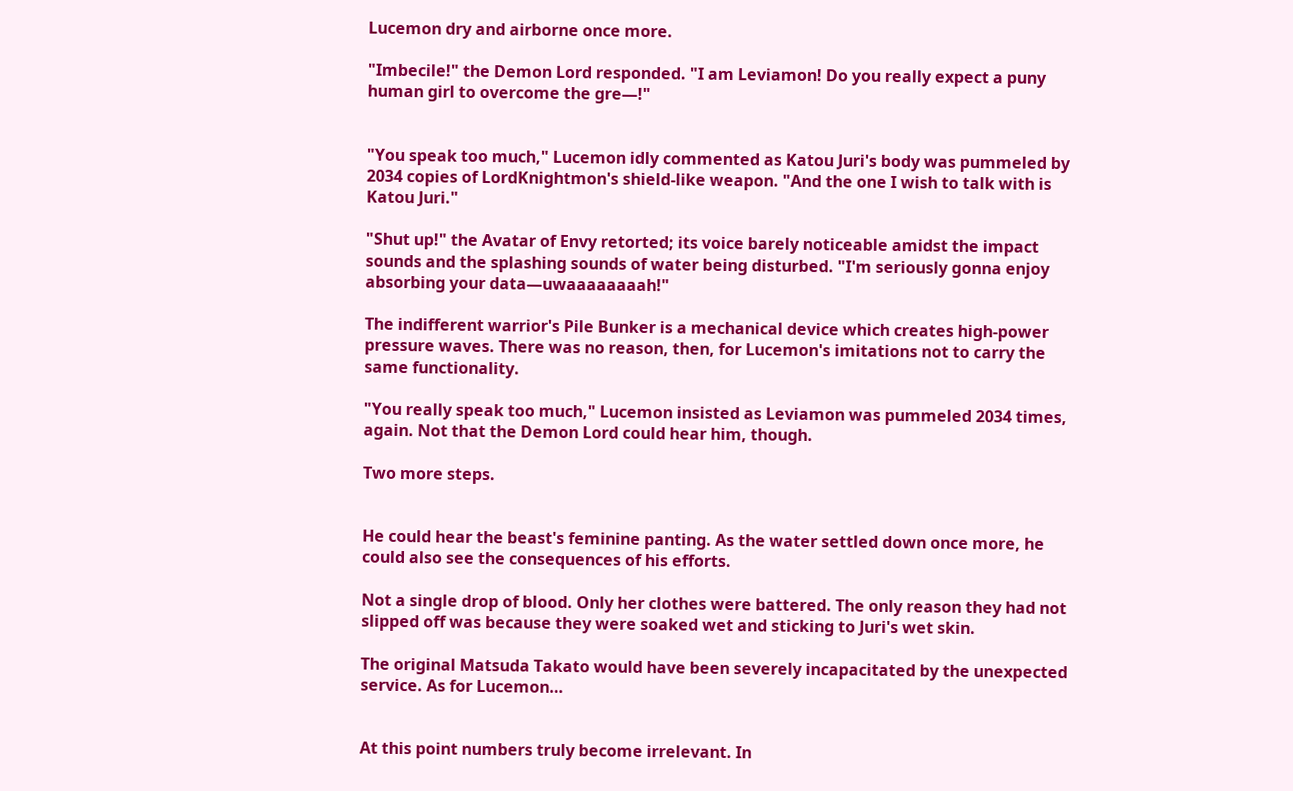Lucemon dry and airborne once more.

"Imbecile!" the Demon Lord responded. "I am Leviamon! Do you really expect a puny human girl to overcome the gre—!"


"You speak too much," Lucemon idly commented as Katou Juri's body was pummeled by 2034 copies of LordKnightmon's shield-like weapon. "And the one I wish to talk with is Katou Juri."

"Shut up!" the Avatar of Envy retorted; its voice barely noticeable amidst the impact sounds and the splashing sounds of water being disturbed. "I'm seriously gonna enjoy absorbing your data—uwaaaaaaaah!"

The indifferent warrior's Pile Bunker is a mechanical device which creates high-power pressure waves. There was no reason, then, for Lucemon's imitations not to carry the same functionality.

"You really speak too much," Lucemon insisted as Leviamon was pummeled 2034 times, again. Not that the Demon Lord could hear him, though.

Two more steps.


He could hear the beast's feminine panting. As the water settled down once more, he could also see the consequences of his efforts.

Not a single drop of blood. Only her clothes were battered. The only reason they had not slipped off was because they were soaked wet and sticking to Juri's wet skin.

The original Matsuda Takato would have been severely incapacitated by the unexpected service. As for Lucemon…


At this point numbers truly become irrelevant. In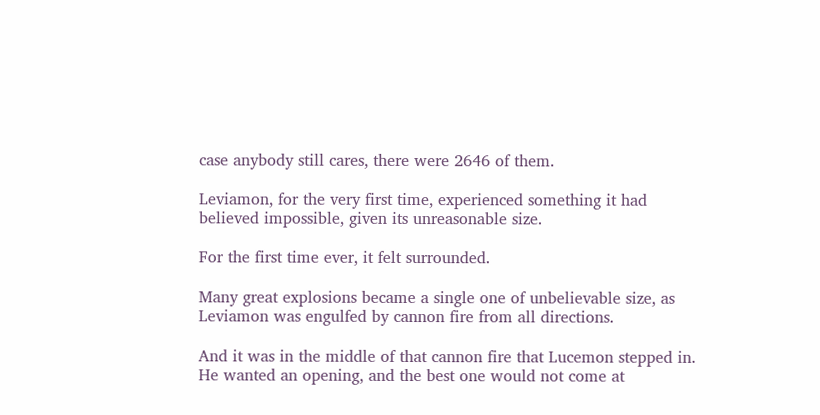case anybody still cares, there were 2646 of them.

Leviamon, for the very first time, experienced something it had believed impossible, given its unreasonable size.

For the first time ever, it felt surrounded.

Many great explosions became a single one of unbelievable size, as Leviamon was engulfed by cannon fire from all directions.

And it was in the middle of that cannon fire that Lucemon stepped in. He wanted an opening, and the best one would not come at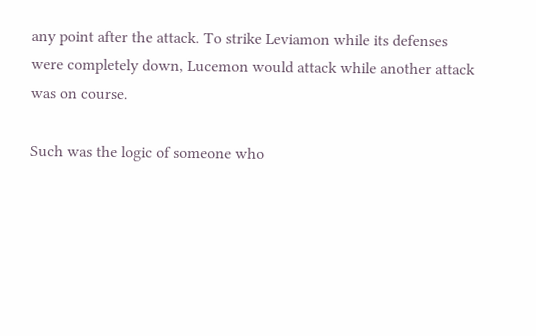any point after the attack. To strike Leviamon while its defenses were completely down, Lucemon would attack while another attack was on course.

Such was the logic of someone who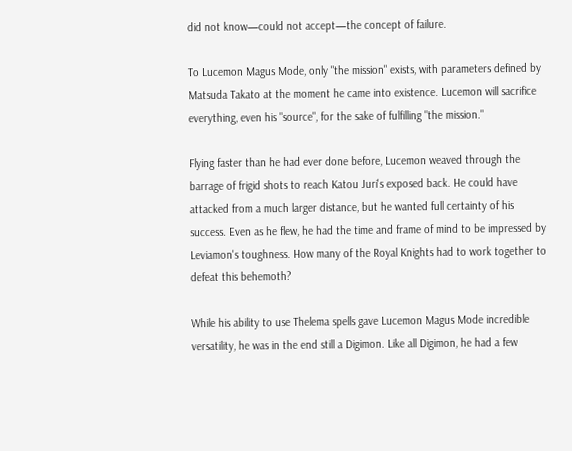did not know—could not accept—the concept of failure.

To Lucemon Magus Mode, only "the mission" exists, with parameters defined by Matsuda Takato at the moment he came into existence. Lucemon will sacrifice everything, even his "source", for the sake of fulfilling "the mission."

Flying faster than he had ever done before, Lucemon weaved through the barrage of frigid shots to reach Katou Juri's exposed back. He could have attacked from a much larger distance, but he wanted full certainty of his success. Even as he flew, he had the time and frame of mind to be impressed by Leviamon's toughness. How many of the Royal Knights had to work together to defeat this behemoth?

While his ability to use Thelema spells gave Lucemon Magus Mode incredible versatility, he was in the end still a Digimon. Like all Digimon, he had a few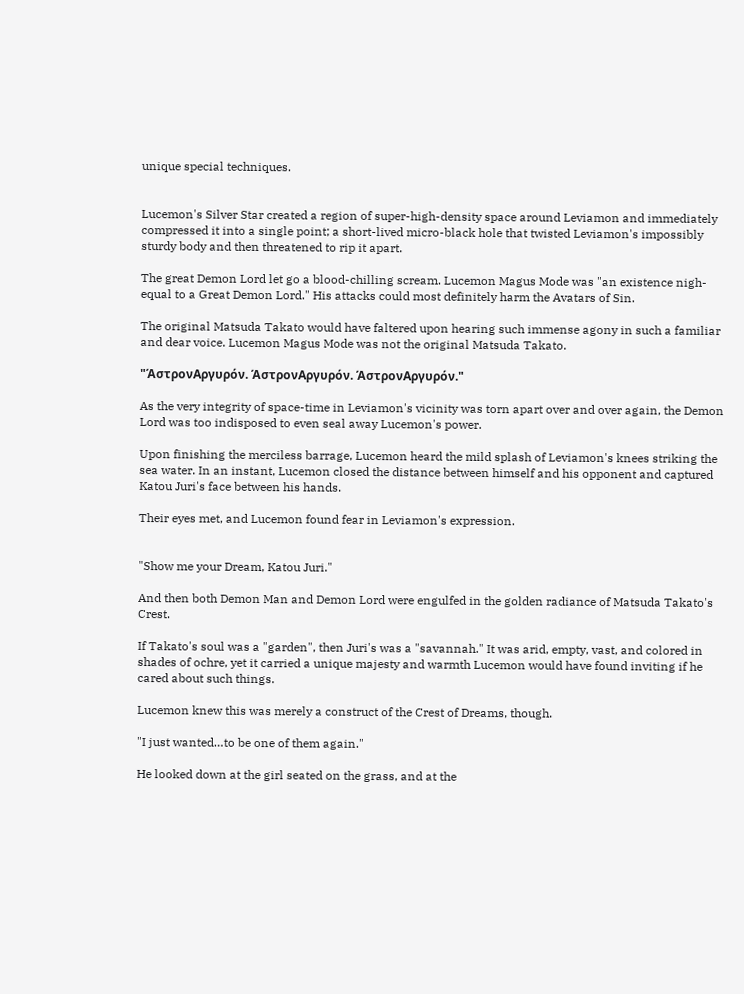unique special techniques.


Lucemon's Silver Star created a region of super-high-density space around Leviamon and immediately compressed it into a single point; a short-lived micro-black hole that twisted Leviamon's impossibly sturdy body and then threatened to rip it apart.

The great Demon Lord let go a blood-chilling scream. Lucemon Magus Mode was "an existence nigh-equal to a Great Demon Lord." His attacks could most definitely harm the Avatars of Sin.

The original Matsuda Takato would have faltered upon hearing such immense agony in such a familiar and dear voice. Lucemon Magus Mode was not the original Matsuda Takato.

"ΆστρονΑργυρόν. ΆστρονΑργυρόν. ΆστρονΑργυρόν."

As the very integrity of space-time in Leviamon's vicinity was torn apart over and over again, the Demon Lord was too indisposed to even seal away Lucemon's power.

Upon finishing the merciless barrage, Lucemon heard the mild splash of Leviamon's knees striking the sea water. In an instant, Lucemon closed the distance between himself and his opponent and captured Katou Juri's face between his hands.

Their eyes met, and Lucemon found fear in Leviamon's expression.


"Show me your Dream, Katou Juri."

And then both Demon Man and Demon Lord were engulfed in the golden radiance of Matsuda Takato's Crest.

If Takato's soul was a "garden", then Juri's was a "savannah." It was arid, empty, vast, and colored in shades of ochre, yet it carried a unique majesty and warmth Lucemon would have found inviting if he cared about such things.

Lucemon knew this was merely a construct of the Crest of Dreams, though.

"I just wanted…to be one of them again."

He looked down at the girl seated on the grass, and at the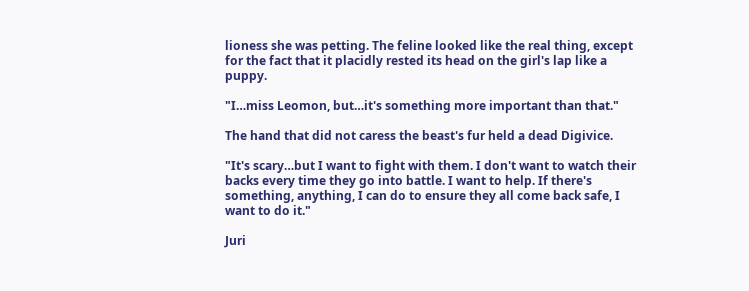lioness she was petting. The feline looked like the real thing, except for the fact that it placidly rested its head on the girl's lap like a puppy.

"I…miss Leomon, but…it's something more important than that."

The hand that did not caress the beast's fur held a dead Digivice.

"It's scary…but I want to fight with them. I don't want to watch their backs every time they go into battle. I want to help. If there's something, anything, I can do to ensure they all come back safe, I want to do it."

Juri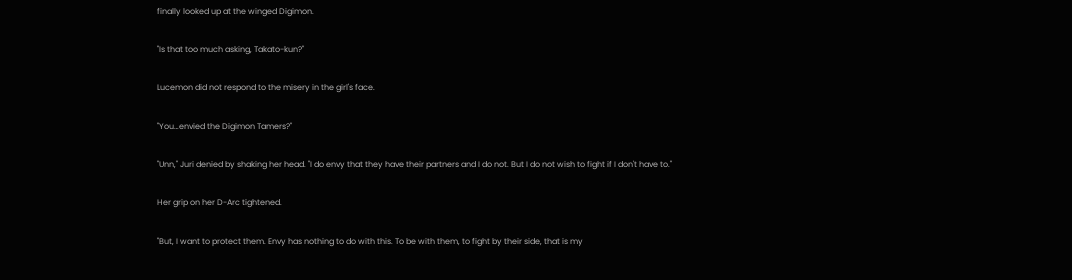finally looked up at the winged Digimon.

"Is that too much asking, Takato-kun?"

Lucemon did not respond to the misery in the girl's face.

"You…envied the Digimon Tamers?"

"Unn," Juri denied by shaking her head. "I do envy that they have their partners and I do not. But I do not wish to fight if I don't have to."

Her grip on her D-Arc tightened.

"But, I want to protect them. Envy has nothing to do with this. To be with them, to fight by their side, that is my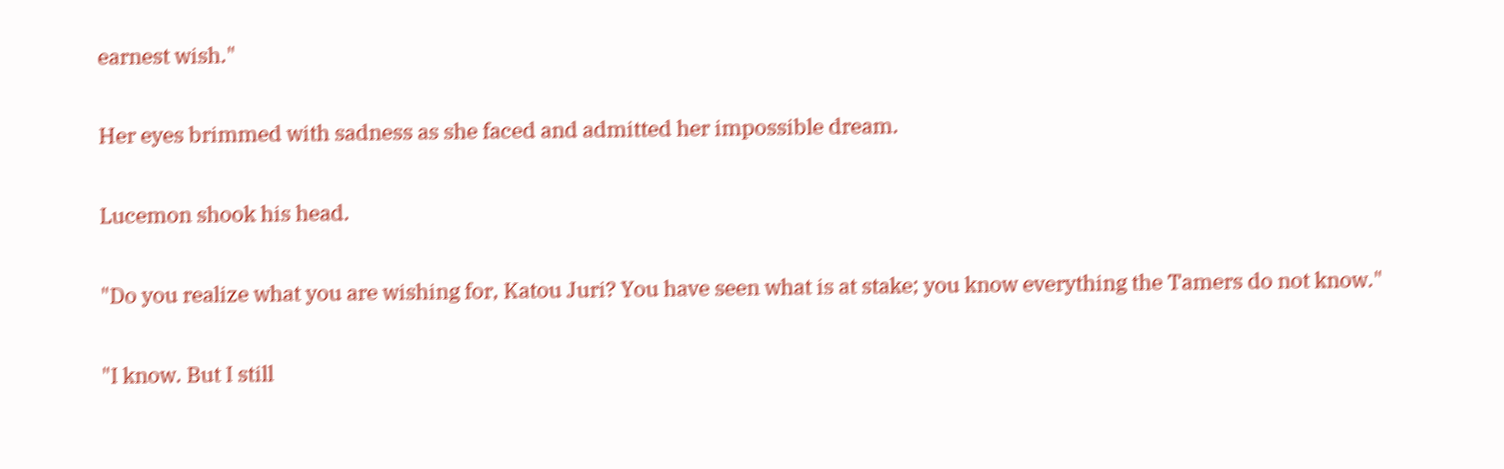earnest wish."

Her eyes brimmed with sadness as she faced and admitted her impossible dream.

Lucemon shook his head.

"Do you realize what you are wishing for, Katou Juri? You have seen what is at stake; you know everything the Tamers do not know."

"I know. But I still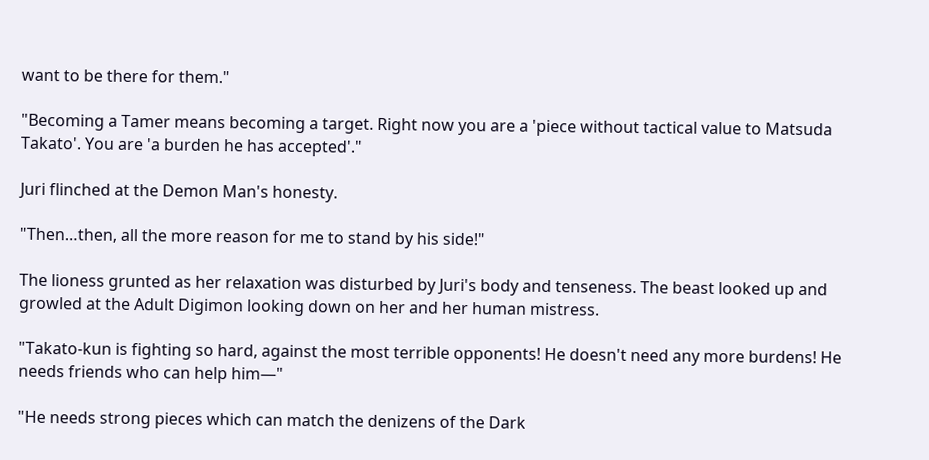want to be there for them."

"Becoming a Tamer means becoming a target. Right now you are a 'piece without tactical value to Matsuda Takato'. You are 'a burden he has accepted'."

Juri flinched at the Demon Man's honesty.

"Then…then, all the more reason for me to stand by his side!"

The lioness grunted as her relaxation was disturbed by Juri's body and tenseness. The beast looked up and growled at the Adult Digimon looking down on her and her human mistress.

"Takato-kun is fighting so hard, against the most terrible opponents! He doesn't need any more burdens! He needs friends who can help him—"

"He needs strong pieces which can match the denizens of the Dark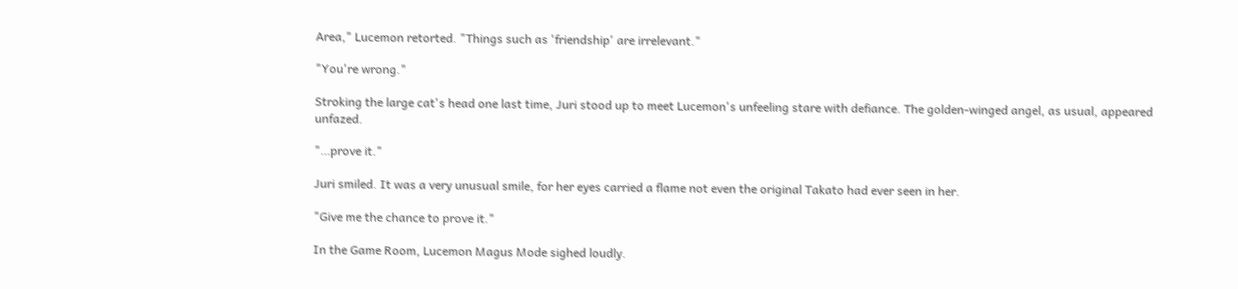Area," Lucemon retorted. "Things such as 'friendship' are irrelevant."

"You're wrong."

Stroking the large cat's head one last time, Juri stood up to meet Lucemon's unfeeling stare with defiance. The golden-winged angel, as usual, appeared unfazed.

"…prove it."

Juri smiled. It was a very unusual smile, for her eyes carried a flame not even the original Takato had ever seen in her.

"Give me the chance to prove it."

In the Game Room, Lucemon Magus Mode sighed loudly.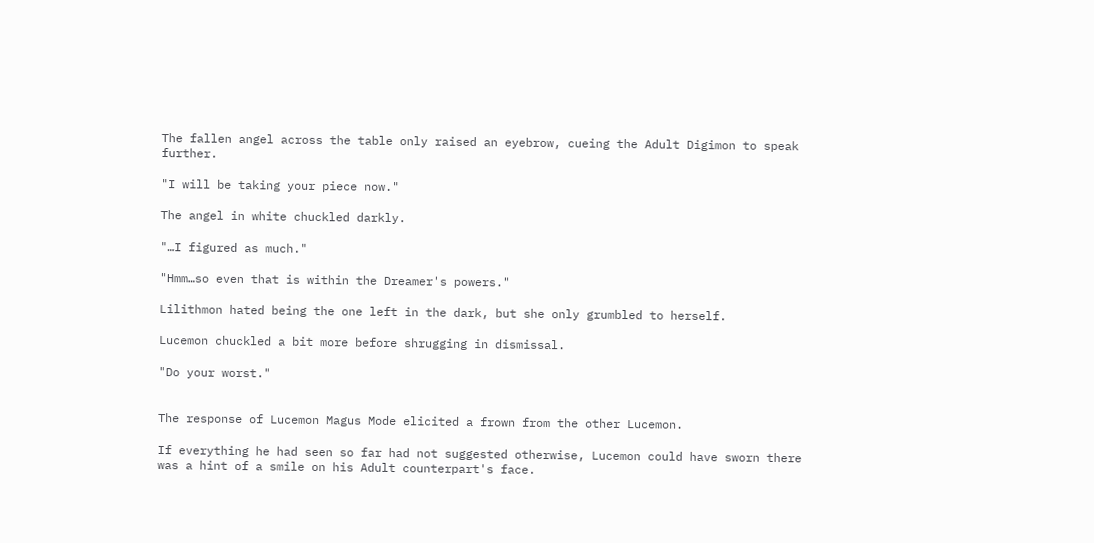The fallen angel across the table only raised an eyebrow, cueing the Adult Digimon to speak further.

"I will be taking your piece now."

The angel in white chuckled darkly.

"…I figured as much."

"Hmm…so even that is within the Dreamer's powers."

Lilithmon hated being the one left in the dark, but she only grumbled to herself.

Lucemon chuckled a bit more before shrugging in dismissal.

"Do your worst."


The response of Lucemon Magus Mode elicited a frown from the other Lucemon.

If everything he had seen so far had not suggested otherwise, Lucemon could have sworn there was a hint of a smile on his Adult counterpart's face.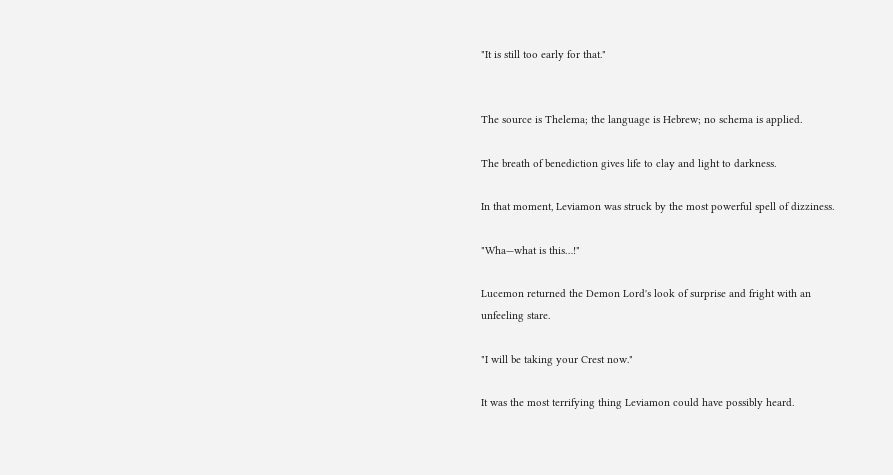"It is still too early for that."


The source is Thelema; the language is Hebrew; no schema is applied.

The breath of benediction gives life to clay and light to darkness.

In that moment, Leviamon was struck by the most powerful spell of dizziness.

"Wha—what is this…!"

Lucemon returned the Demon Lord's look of surprise and fright with an unfeeling stare.

"I will be taking your Crest now."

It was the most terrifying thing Leviamon could have possibly heard.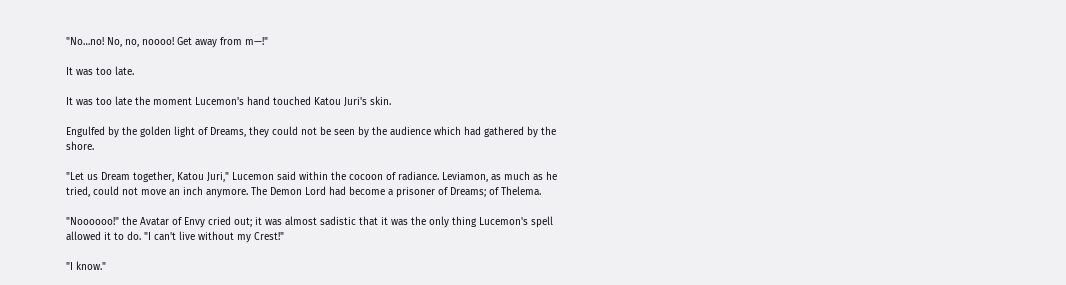"No…no! No, no, noooo! Get away from m—!"

It was too late.

It was too late the moment Lucemon's hand touched Katou Juri's skin.

Engulfed by the golden light of Dreams, they could not be seen by the audience which had gathered by the shore.

"Let us Dream together, Katou Juri," Lucemon said within the cocoon of radiance. Leviamon, as much as he tried, could not move an inch anymore. The Demon Lord had become a prisoner of Dreams; of Thelema.

"Noooooo!" the Avatar of Envy cried out; it was almost sadistic that it was the only thing Lucemon's spell allowed it to do. "I can't live without my Crest!"

"I know."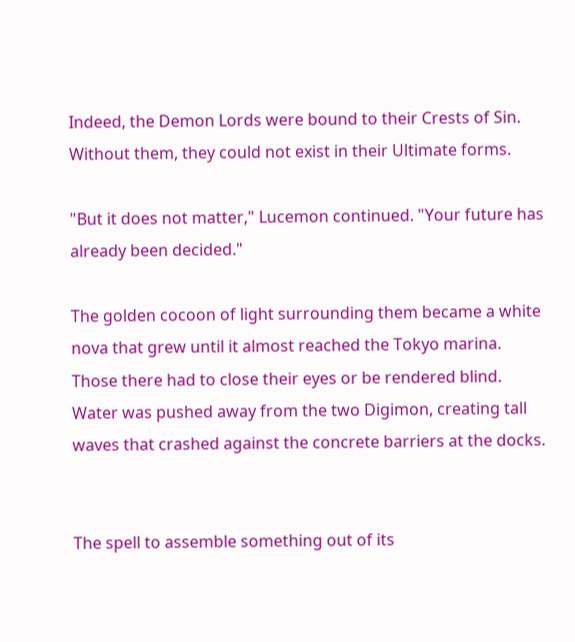Indeed, the Demon Lords were bound to their Crests of Sin. Without them, they could not exist in their Ultimate forms.

"But it does not matter," Lucemon continued. "Your future has already been decided."

The golden cocoon of light surrounding them became a white nova that grew until it almost reached the Tokyo marina. Those there had to close their eyes or be rendered blind. Water was pushed away from the two Digimon, creating tall waves that crashed against the concrete barriers at the docks.


The spell to assemble something out of its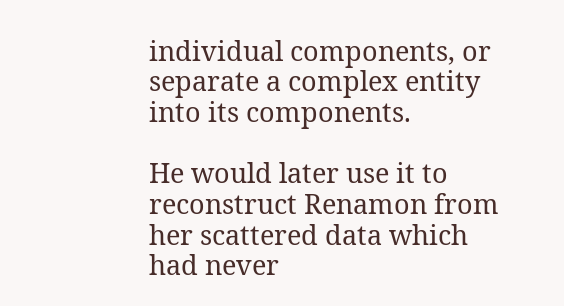individual components, or separate a complex entity into its components.

He would later use it to reconstruct Renamon from her scattered data which had never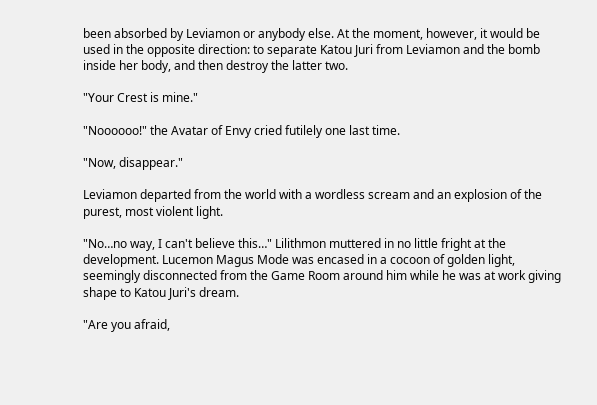been absorbed by Leviamon or anybody else. At the moment, however, it would be used in the opposite direction: to separate Katou Juri from Leviamon and the bomb inside her body, and then destroy the latter two.

"Your Crest is mine."

"Noooooo!" the Avatar of Envy cried futilely one last time.

"Now, disappear."

Leviamon departed from the world with a wordless scream and an explosion of the purest, most violent light.

"No…no way, I can't believe this…" Lilithmon muttered in no little fright at the development. Lucemon Magus Mode was encased in a cocoon of golden light, seemingly disconnected from the Game Room around him while he was at work giving shape to Katou Juri's dream.

"Are you afraid,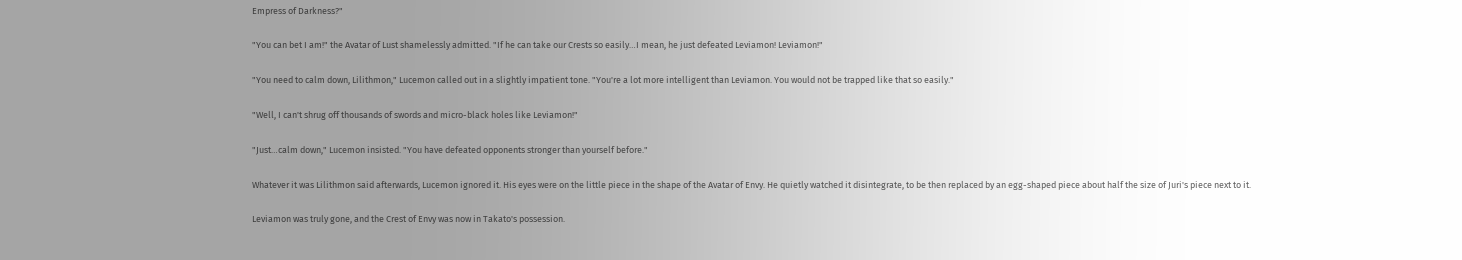Empress of Darkness?"

"You can bet I am!" the Avatar of Lust shamelessly admitted. "If he can take our Crests so easily…I mean, he just defeated Leviamon! Leviamon!"

"You need to calm down, Lilithmon," Lucemon called out in a slightly impatient tone. "You're a lot more intelligent than Leviamon. You would not be trapped like that so easily."

"Well, I can't shrug off thousands of swords and micro-black holes like Leviamon!"

"Just…calm down," Lucemon insisted. "You have defeated opponents stronger than yourself before."

Whatever it was Lilithmon said afterwards, Lucemon ignored it. His eyes were on the little piece in the shape of the Avatar of Envy. He quietly watched it disintegrate, to be then replaced by an egg-shaped piece about half the size of Juri's piece next to it.

Leviamon was truly gone, and the Crest of Envy was now in Takato's possession.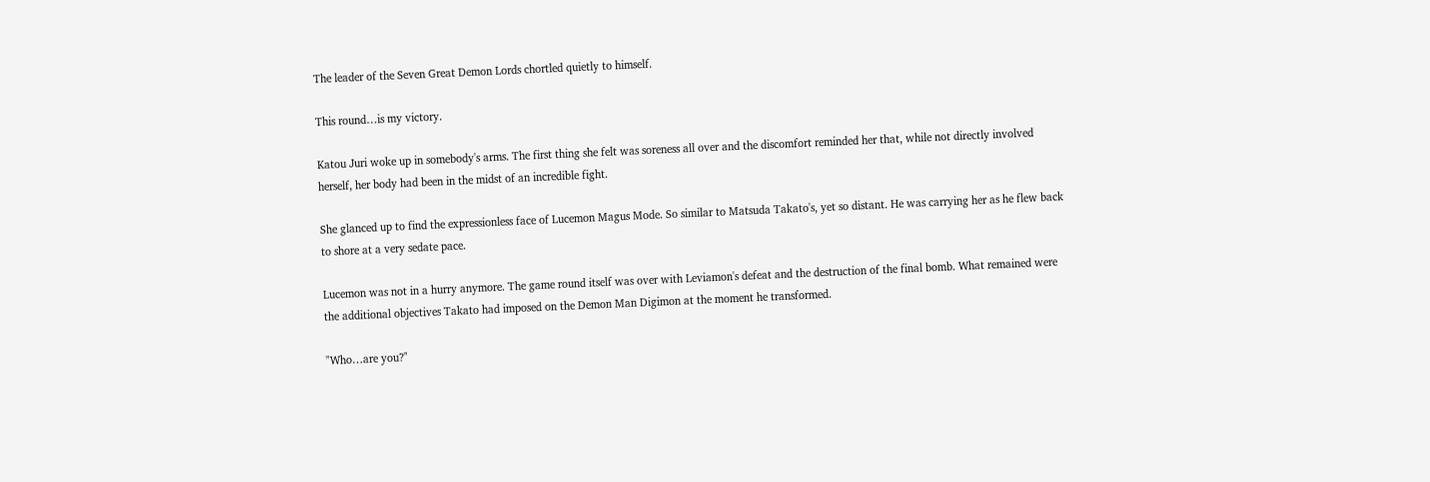The leader of the Seven Great Demon Lords chortled quietly to himself.

This round…is my victory.

Katou Juri woke up in somebody's arms. The first thing she felt was soreness all over and the discomfort reminded her that, while not directly involved herself, her body had been in the midst of an incredible fight.

She glanced up to find the expressionless face of Lucemon Magus Mode. So similar to Matsuda Takato's, yet so distant. He was carrying her as he flew back to shore at a very sedate pace.

Lucemon was not in a hurry anymore. The game round itself was over with Leviamon's defeat and the destruction of the final bomb. What remained were the additional objectives Takato had imposed on the Demon Man Digimon at the moment he transformed.

"Who…are you?"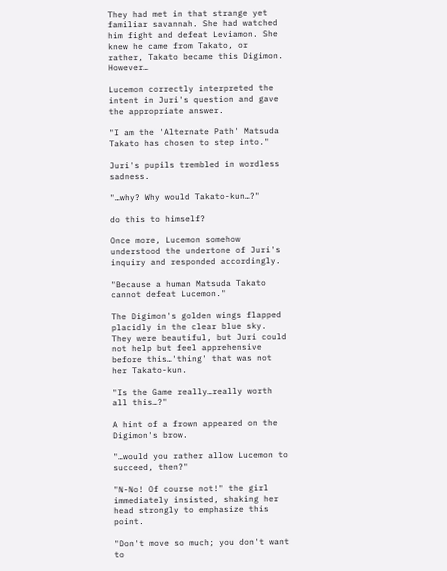They had met in that strange yet familiar savannah. She had watched him fight and defeat Leviamon. She knew he came from Takato, or rather, Takato became this Digimon. However…

Lucemon correctly interpreted the intent in Juri's question and gave the appropriate answer.

"I am the 'Alternate Path' Matsuda Takato has chosen to step into."

Juri's pupils trembled in wordless sadness.

"…why? Why would Takato-kun…?"

do this to himself?

Once more, Lucemon somehow understood the undertone of Juri's inquiry and responded accordingly.

"Because a human Matsuda Takato cannot defeat Lucemon."

The Digimon's golden wings flapped placidly in the clear blue sky. They were beautiful, but Juri could not help but feel apprehensive before this…'thing' that was not her Takato-kun.

"Is the Game really…really worth all this…?"

A hint of a frown appeared on the Digimon's brow.

"…would you rather allow Lucemon to succeed, then?"

"N-No! Of course not!" the girl immediately insisted, shaking her head strongly to emphasize this point.

"Don't move so much; you don't want to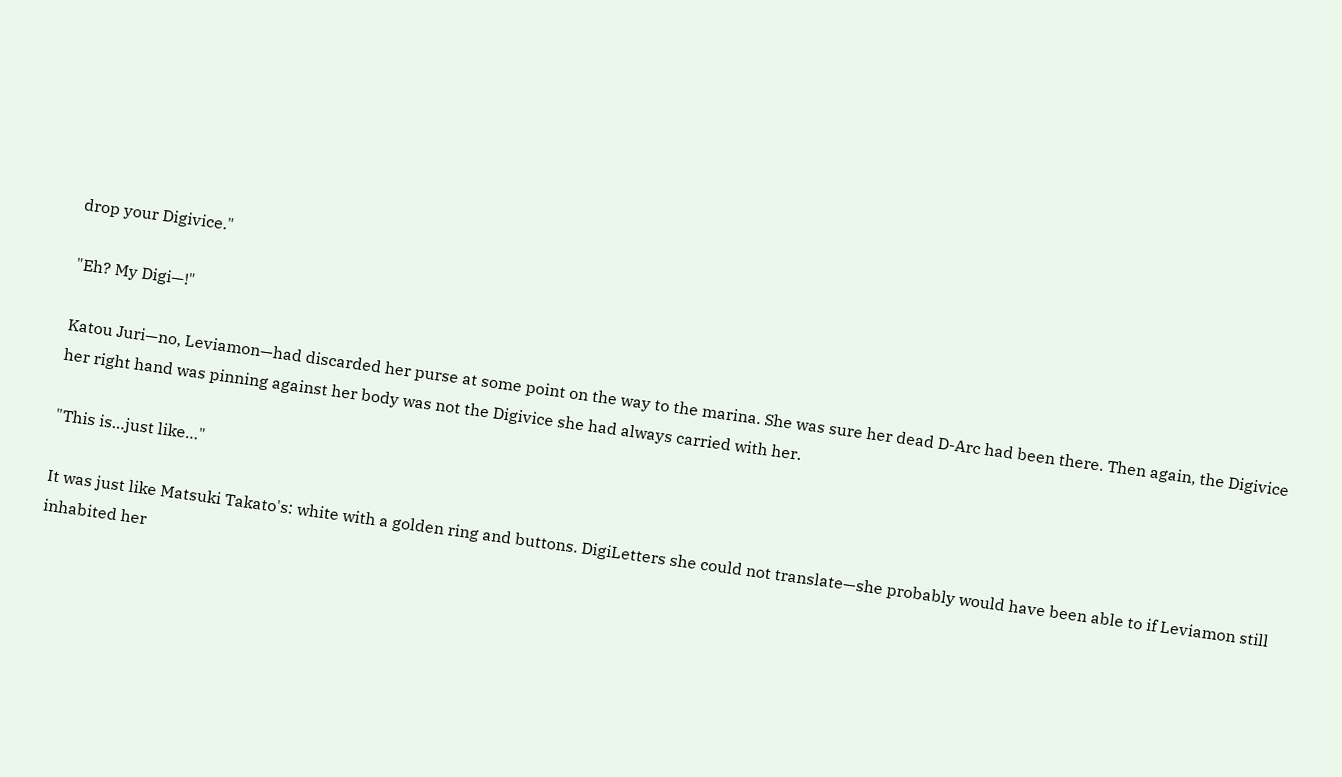drop your Digivice."

"Eh? My Digi—!"

Katou Juri—no, Leviamon—had discarded her purse at some point on the way to the marina. She was sure her dead D-Arc had been there. Then again, the Digivice her right hand was pinning against her body was not the Digivice she had always carried with her.

"This is…just like…"

It was just like Matsuki Takato's: white with a golden ring and buttons. DigiLetters she could not translate—she probably would have been able to if Leviamon still inhabited her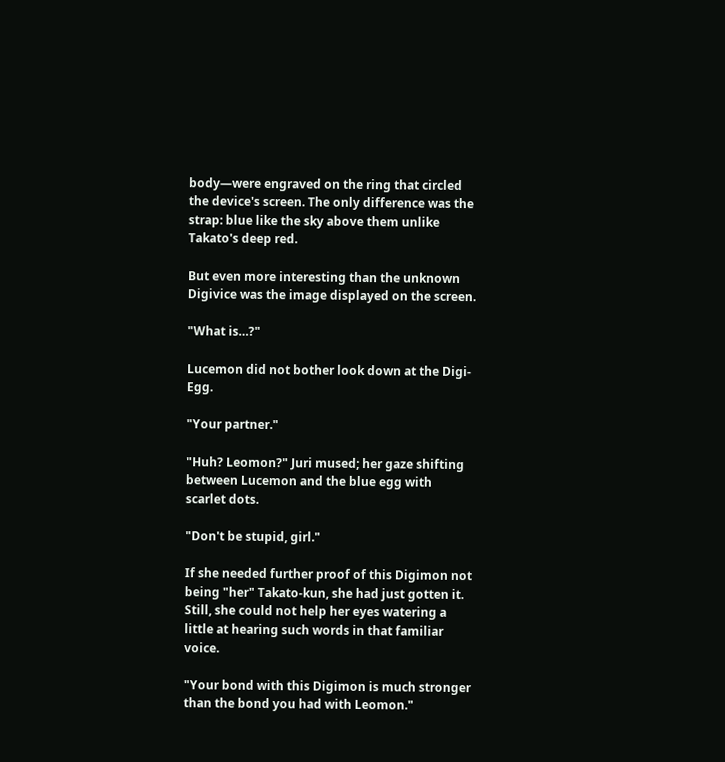body—were engraved on the ring that circled the device's screen. The only difference was the strap: blue like the sky above them unlike Takato's deep red.

But even more interesting than the unknown Digivice was the image displayed on the screen.

"What is…?"

Lucemon did not bother look down at the Digi-Egg.

"Your partner."

"Huh? Leomon?" Juri mused; her gaze shifting between Lucemon and the blue egg with scarlet dots.

"Don't be stupid, girl."

If she needed further proof of this Digimon not being "her" Takato-kun, she had just gotten it. Still, she could not help her eyes watering a little at hearing such words in that familiar voice.

"Your bond with this Digimon is much stronger than the bond you had with Leomon."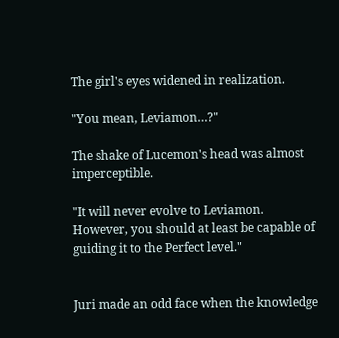The girl's eyes widened in realization.

"You mean, Leviamon…?"

The shake of Lucemon's head was almost imperceptible.

"It will never evolve to Leviamon. However, you should at least be capable of guiding it to the Perfect level."


Juri made an odd face when the knowledge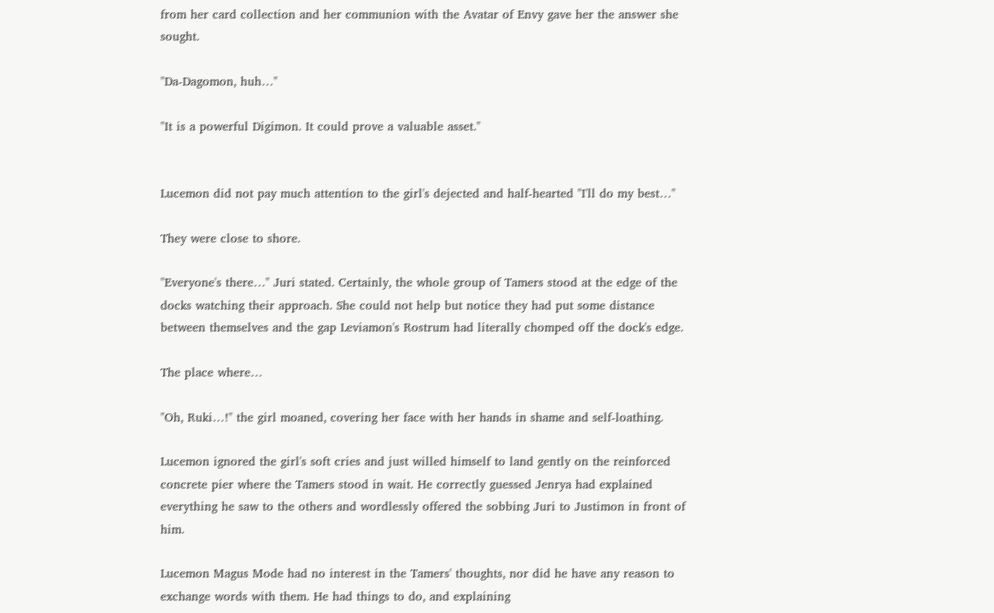from her card collection and her communion with the Avatar of Envy gave her the answer she sought.

"Da-Dagomon, huh…"

"It is a powerful Digimon. It could prove a valuable asset."


Lucemon did not pay much attention to the girl's dejected and half-hearted "I'll do my best…"

They were close to shore.

"Everyone's there…" Juri stated. Certainly, the whole group of Tamers stood at the edge of the docks watching their approach. She could not help but notice they had put some distance between themselves and the gap Leviamon's Rostrum had literally chomped off the dock's edge.

The place where…

"Oh, Ruki…!" the girl moaned, covering her face with her hands in shame and self-loathing.

Lucemon ignored the girl's soft cries and just willed himself to land gently on the reinforced concrete pier where the Tamers stood in wait. He correctly guessed Jenrya had explained everything he saw to the others and wordlessly offered the sobbing Juri to Justimon in front of him.

Lucemon Magus Mode had no interest in the Tamers' thoughts, nor did he have any reason to exchange words with them. He had things to do, and explaining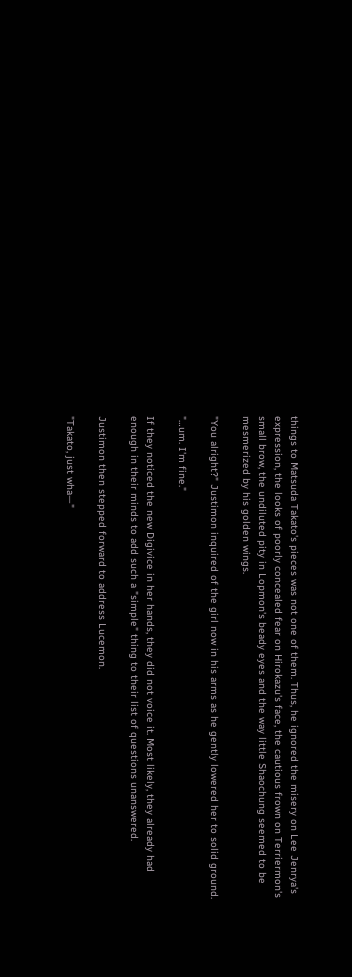things to Matsuda Takato's pieces was not one of them. Thus, he ignored the misery on Lee Jenrya's expression, the looks of poorly concealed fear on Hirokazu's face, the cautious frown on Terriermon's small brow, the undiluted pity in Lopmon's beady eyes and the way little Shaochung seemed to be mesmerized by his golden wings.

"You alright?" Justimon inquired of the girl now in his arms as he gently lowered her to solid ground.

"…um. I'm fine."

If they noticed the new Digivice in her hands, they did not voice it. Most likely, they already had enough in their minds to add such a "simple" thing to their list of questions unanswered.

Justimon then stepped forward to address Lucemon.

"Takato, just wha—"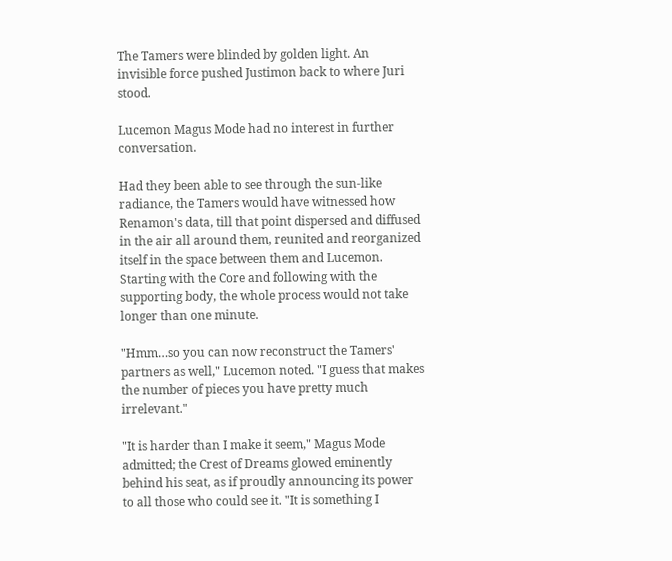The Tamers were blinded by golden light. An invisible force pushed Justimon back to where Juri stood.

Lucemon Magus Mode had no interest in further conversation.

Had they been able to see through the sun-like radiance, the Tamers would have witnessed how Renamon's data, till that point dispersed and diffused in the air all around them, reunited and reorganized itself in the space between them and Lucemon. Starting with the Core and following with the supporting body, the whole process would not take longer than one minute.

"Hmm…so you can now reconstruct the Tamers' partners as well," Lucemon noted. "I guess that makes the number of pieces you have pretty much irrelevant."

"It is harder than I make it seem," Magus Mode admitted; the Crest of Dreams glowed eminently behind his seat, as if proudly announcing its power to all those who could see it. "It is something I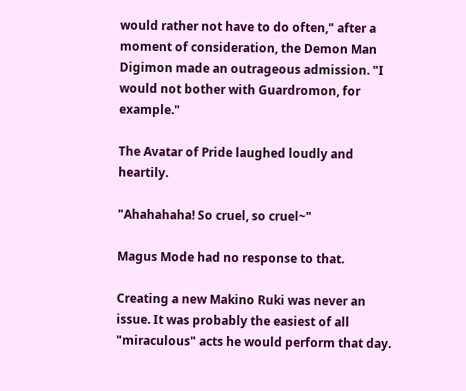would rather not have to do often," after a moment of consideration, the Demon Man Digimon made an outrageous admission. "I would not bother with Guardromon, for example."

The Avatar of Pride laughed loudly and heartily.

"Ahahahaha! So cruel, so cruel~"

Magus Mode had no response to that.

Creating a new Makino Ruki was never an issue. It was probably the easiest of all "miraculous" acts he would perform that day.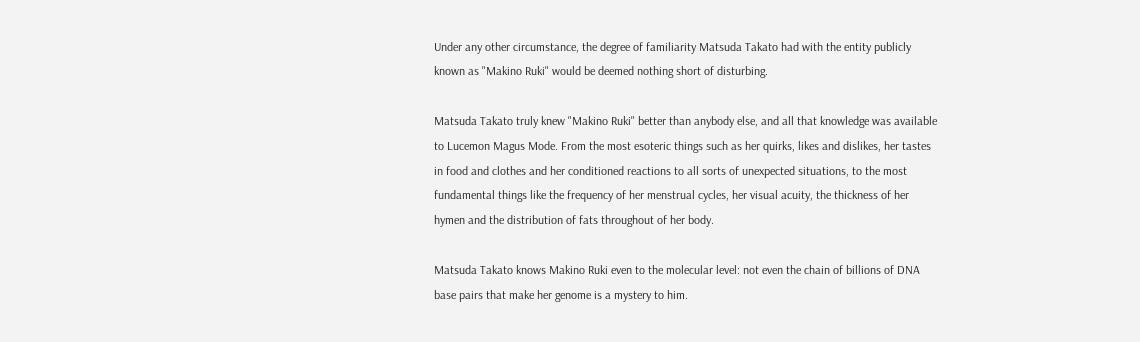Under any other circumstance, the degree of familiarity Matsuda Takato had with the entity publicly known as "Makino Ruki" would be deemed nothing short of disturbing.

Matsuda Takato truly knew "Makino Ruki" better than anybody else, and all that knowledge was available to Lucemon Magus Mode. From the most esoteric things such as her quirks, likes and dislikes, her tastes in food and clothes and her conditioned reactions to all sorts of unexpected situations, to the most fundamental things like the frequency of her menstrual cycles, her visual acuity, the thickness of her hymen and the distribution of fats throughout of her body.

Matsuda Takato knows Makino Ruki even to the molecular level: not even the chain of billions of DNA base pairs that make her genome is a mystery to him.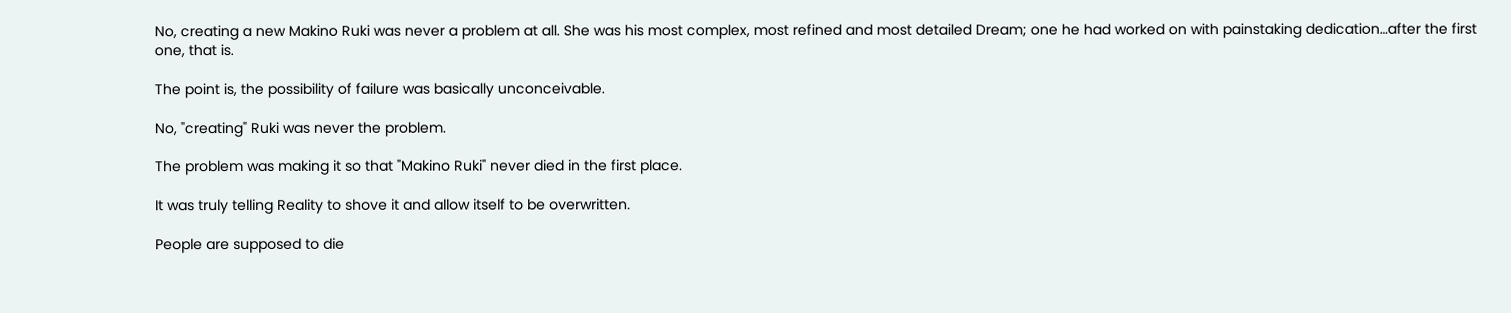No, creating a new Makino Ruki was never a problem at all. She was his most complex, most refined and most detailed Dream; one he had worked on with painstaking dedication…after the first one, that is.

The point is, the possibility of failure was basically unconceivable.

No, "creating" Ruki was never the problem.

The problem was making it so that "Makino Ruki" never died in the first place.

It was truly telling Reality to shove it and allow itself to be overwritten.

People are supposed to die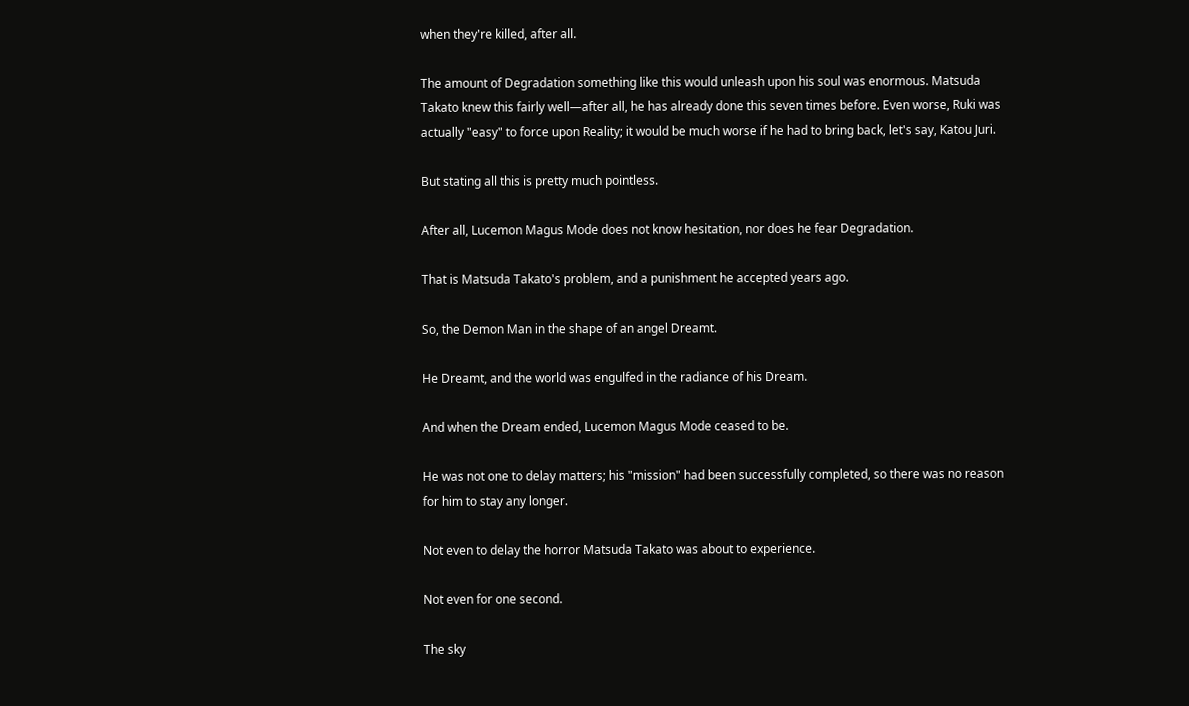when they're killed, after all.

The amount of Degradation something like this would unleash upon his soul was enormous. Matsuda Takato knew this fairly well—after all, he has already done this seven times before. Even worse, Ruki was actually "easy" to force upon Reality; it would be much worse if he had to bring back, let's say, Katou Juri.

But stating all this is pretty much pointless.

After all, Lucemon Magus Mode does not know hesitation, nor does he fear Degradation.

That is Matsuda Takato's problem, and a punishment he accepted years ago.

So, the Demon Man in the shape of an angel Dreamt.

He Dreamt, and the world was engulfed in the radiance of his Dream.

And when the Dream ended, Lucemon Magus Mode ceased to be.

He was not one to delay matters; his "mission" had been successfully completed, so there was no reason for him to stay any longer.

Not even to delay the horror Matsuda Takato was about to experience.

Not even for one second.

The sky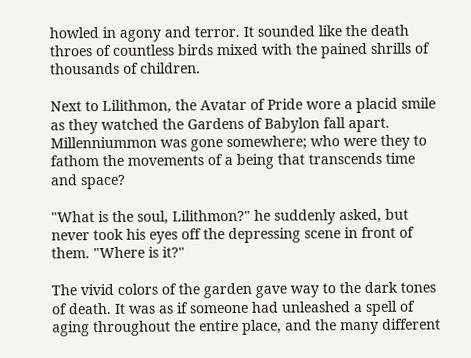howled in agony and terror. It sounded like the death throes of countless birds mixed with the pained shrills of thousands of children.

Next to Lilithmon, the Avatar of Pride wore a placid smile as they watched the Gardens of Babylon fall apart. Millenniummon was gone somewhere; who were they to fathom the movements of a being that transcends time and space?

"What is the soul, Lilithmon?" he suddenly asked, but never took his eyes off the depressing scene in front of them. "Where is it?"

The vivid colors of the garden gave way to the dark tones of death. It was as if someone had unleashed a spell of aging throughout the entire place, and the many different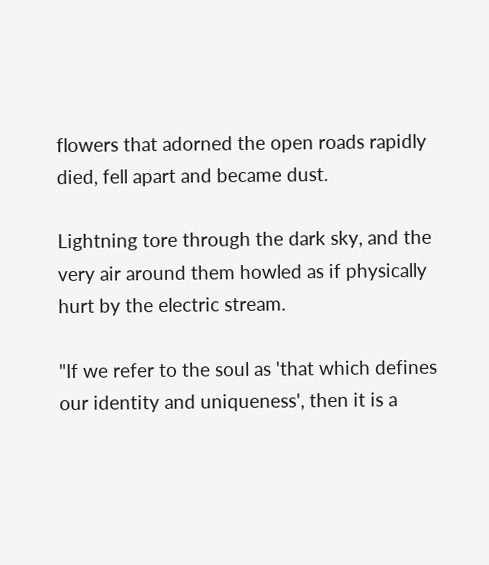flowers that adorned the open roads rapidly died, fell apart and became dust.

Lightning tore through the dark sky, and the very air around them howled as if physically hurt by the electric stream.

"If we refer to the soul as 'that which defines our identity and uniqueness', then it is a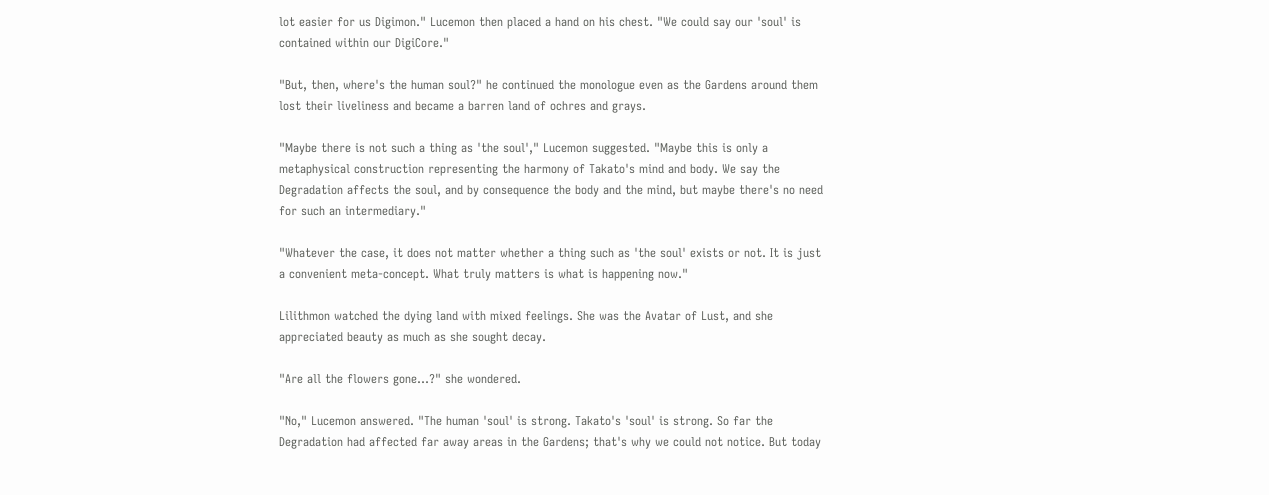lot easier for us Digimon." Lucemon then placed a hand on his chest. "We could say our 'soul' is contained within our DigiCore."

"But, then, where's the human soul?" he continued the monologue even as the Gardens around them lost their liveliness and became a barren land of ochres and grays.

"Maybe there is not such a thing as 'the soul'," Lucemon suggested. "Maybe this is only a metaphysical construction representing the harmony of Takato's mind and body. We say the Degradation affects the soul, and by consequence the body and the mind, but maybe there's no need for such an intermediary."

"Whatever the case, it does not matter whether a thing such as 'the soul' exists or not. It is just a convenient meta-concept. What truly matters is what is happening now."

Lilithmon watched the dying land with mixed feelings. She was the Avatar of Lust, and she appreciated beauty as much as she sought decay.

"Are all the flowers gone…?" she wondered.

"No," Lucemon answered. "The human 'soul' is strong. Takato's 'soul' is strong. So far the Degradation had affected far away areas in the Gardens; that's why we could not notice. But today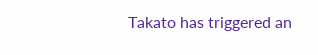Takato has triggered an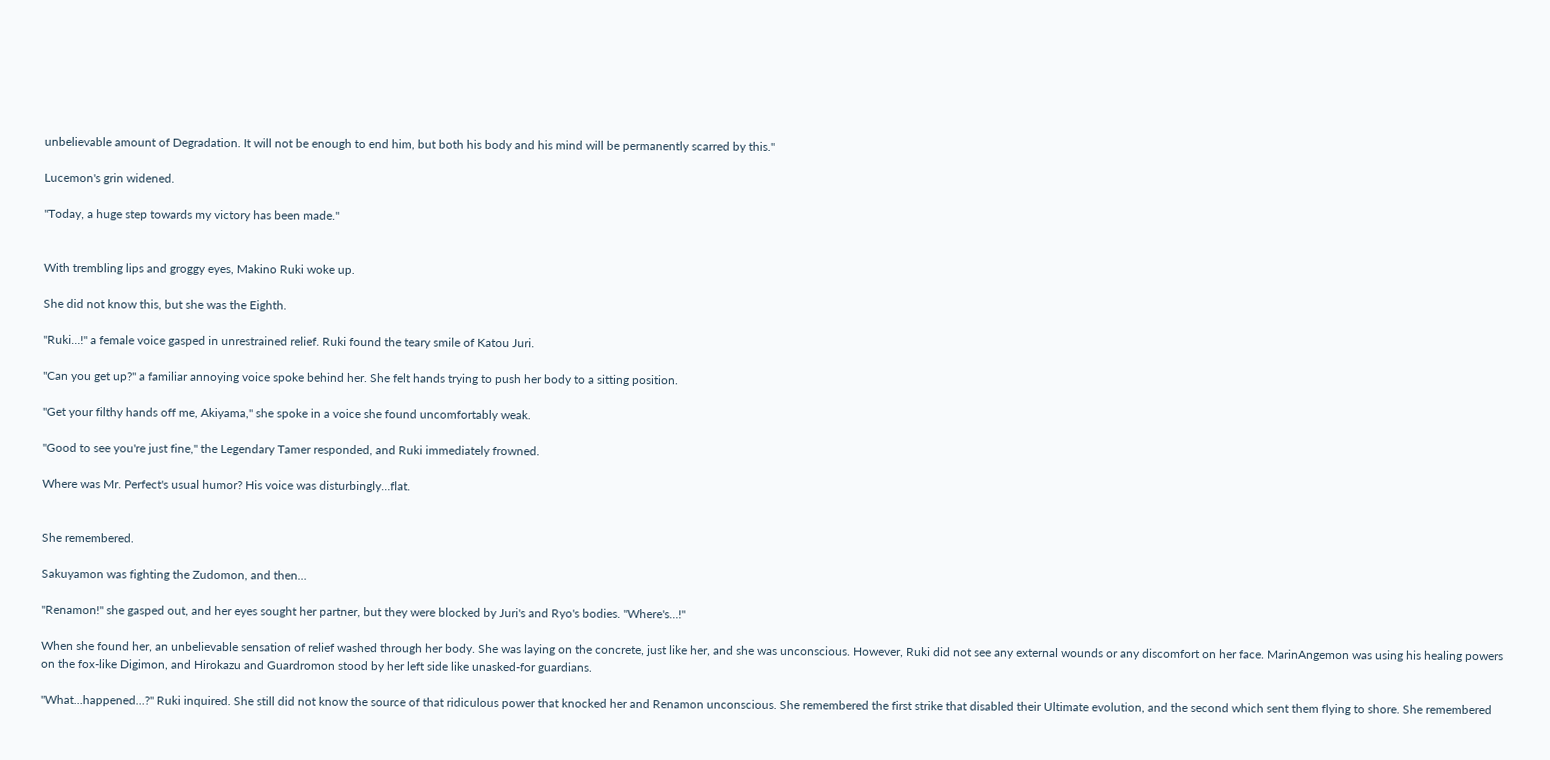unbelievable amount of Degradation. It will not be enough to end him, but both his body and his mind will be permanently scarred by this."

Lucemon's grin widened.

"Today, a huge step towards my victory has been made."


With trembling lips and groggy eyes, Makino Ruki woke up.

She did not know this, but she was the Eighth.

"Ruki…!" a female voice gasped in unrestrained relief. Ruki found the teary smile of Katou Juri.

"Can you get up?" a familiar annoying voice spoke behind her. She felt hands trying to push her body to a sitting position.

"Get your filthy hands off me, Akiyama," she spoke in a voice she found uncomfortably weak.

"Good to see you're just fine," the Legendary Tamer responded, and Ruki immediately frowned.

Where was Mr. Perfect's usual humor? His voice was disturbingly…flat.


She remembered.

Sakuyamon was fighting the Zudomon, and then…

"Renamon!" she gasped out, and her eyes sought her partner, but they were blocked by Juri's and Ryo's bodies. "Where's…!"

When she found her, an unbelievable sensation of relief washed through her body. She was laying on the concrete, just like her, and she was unconscious. However, Ruki did not see any external wounds or any discomfort on her face. MarinAngemon was using his healing powers on the fox-like Digimon, and Hirokazu and Guardromon stood by her left side like unasked-for guardians.

"What…happened…?" Ruki inquired. She still did not know the source of that ridiculous power that knocked her and Renamon unconscious. She remembered the first strike that disabled their Ultimate evolution, and the second which sent them flying to shore. She remembered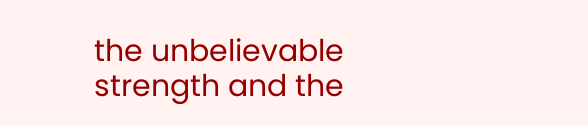the unbelievable strength and the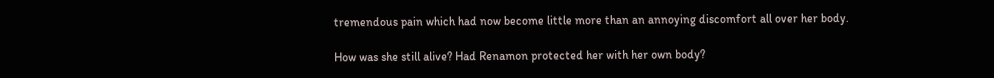tremendous pain which had now become little more than an annoying discomfort all over her body.

How was she still alive? Had Renamon protected her with her own body?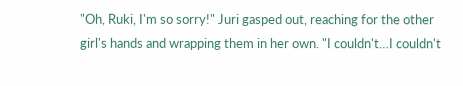"Oh, Ruki, I'm so sorry!" Juri gasped out, reaching for the other girl's hands and wrapping them in her own. "I couldn't…I couldn't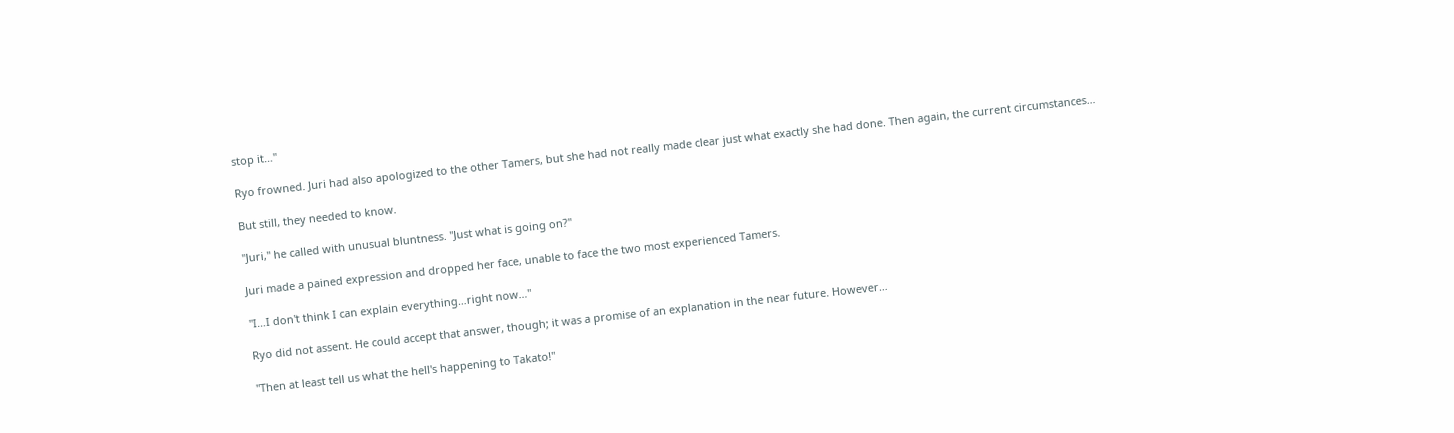stop it…"

Ryo frowned. Juri had also apologized to the other Tamers, but she had not really made clear just what exactly she had done. Then again, the current circumstances…

But still, they needed to know.

"Juri," he called with unusual bluntness. "Just what is going on?"

Juri made a pained expression and dropped her face, unable to face the two most experienced Tamers.

"I…I don't think I can explain everything…right now…"

Ryo did not assent. He could accept that answer, though; it was a promise of an explanation in the near future. However…

"Then at least tell us what the hell's happening to Takato!"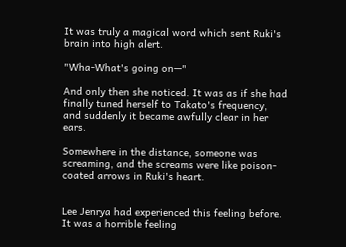It was truly a magical word which sent Ruki's brain into high alert.

"Wha-What's going on—"

And only then she noticed. It was as if she had finally tuned herself to Takato's frequency, and suddenly it became awfully clear in her ears.

Somewhere in the distance, someone was screaming, and the screams were like poison-coated arrows in Ruki's heart.


Lee Jenrya had experienced this feeling before. It was a horrible feeling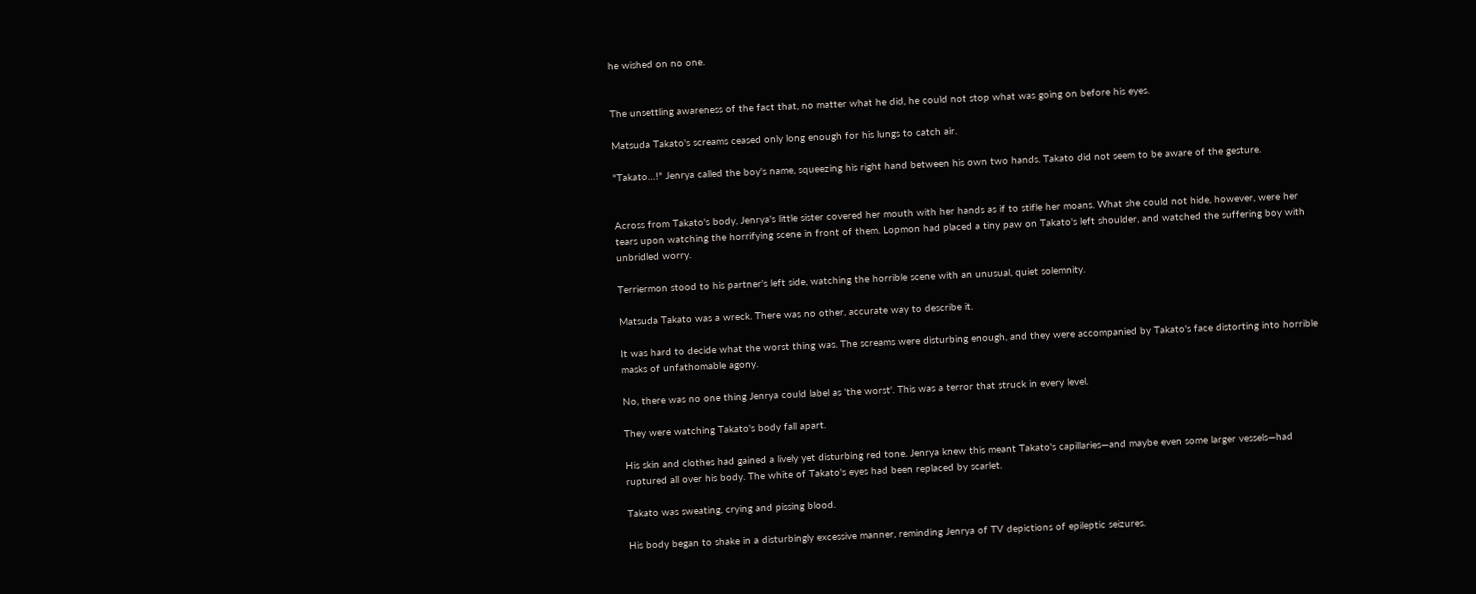he wished on no one.


The unsettling awareness of the fact that, no matter what he did, he could not stop what was going on before his eyes.

Matsuda Takato's screams ceased only long enough for his lungs to catch air.

"Takato…!" Jenrya called the boy's name, squeezing his right hand between his own two hands. Takato did not seem to be aware of the gesture.


Across from Takato's body, Jenrya's little sister covered her mouth with her hands as if to stifle her moans. What she could not hide, however, were her tears upon watching the horrifying scene in front of them. Lopmon had placed a tiny paw on Takato's left shoulder, and watched the suffering boy with unbridled worry.

Terriermon stood to his partner's left side, watching the horrible scene with an unusual, quiet solemnity.

Matsuda Takato was a wreck. There was no other, accurate way to describe it.

It was hard to decide what the worst thing was. The screams were disturbing enough, and they were accompanied by Takato's face distorting into horrible masks of unfathomable agony.

No, there was no one thing Jenrya could label as 'the worst'. This was a terror that struck in every level.

They were watching Takato's body fall apart.

His skin and clothes had gained a lively yet disturbing red tone. Jenrya knew this meant Takato's capillaries—and maybe even some larger vessels—had ruptured all over his body. The white of Takato's eyes had been replaced by scarlet.

Takato was sweating, crying and pissing blood.

His body began to shake in a disturbingly excessive manner, reminding Jenrya of TV depictions of epileptic seizures.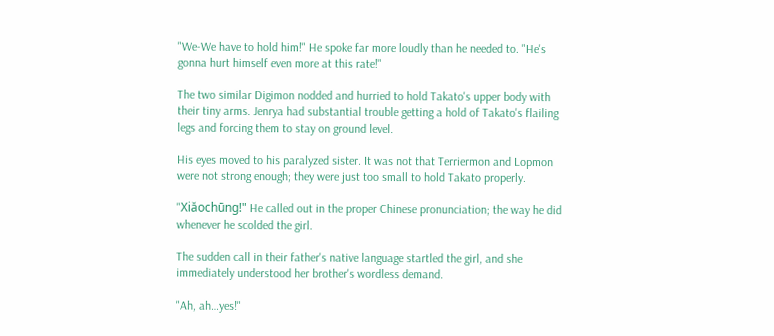"We-We have to hold him!" He spoke far more loudly than he needed to. "He's gonna hurt himself even more at this rate!"

The two similar Digimon nodded and hurried to hold Takato's upper body with their tiny arms. Jenrya had substantial trouble getting a hold of Takato's flailing legs and forcing them to stay on ground level.

His eyes moved to his paralyzed sister. It was not that Terriermon and Lopmon were not strong enough; they were just too small to hold Takato properly.

"Xiăochūng!" He called out in the proper Chinese pronunciation; the way he did whenever he scolded the girl.

The sudden call in their father's native language startled the girl, and she immediately understood her brother's wordless demand.

"Ah, ah…yes!"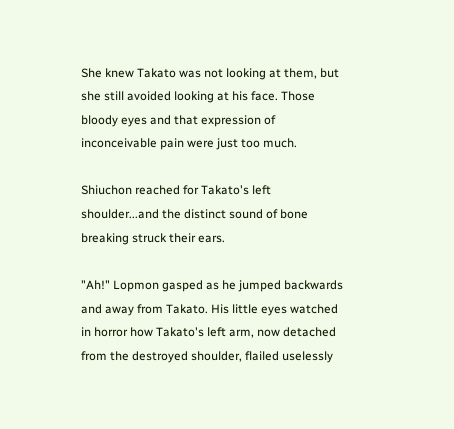She knew Takato was not looking at them, but she still avoided looking at his face. Those bloody eyes and that expression of inconceivable pain were just too much.

Shiuchon reached for Takato's left shoulder...and the distinct sound of bone breaking struck their ears.

"Ah!" Lopmon gasped as he jumped backwards and away from Takato. His little eyes watched in horror how Takato's left arm, now detached from the destroyed shoulder, flailed uselessly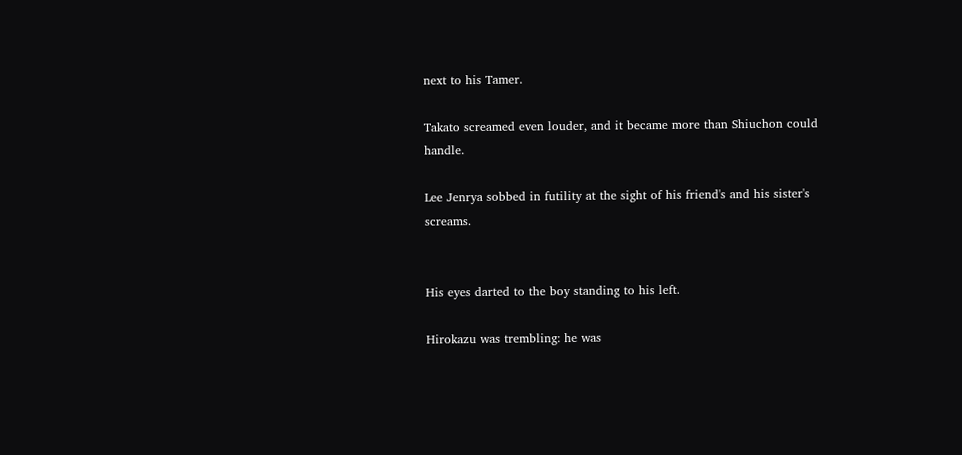next to his Tamer.

Takato screamed even louder, and it became more than Shiuchon could handle.

Lee Jenrya sobbed in futility at the sight of his friend's and his sister's screams.


His eyes darted to the boy standing to his left.

Hirokazu was trembling: he was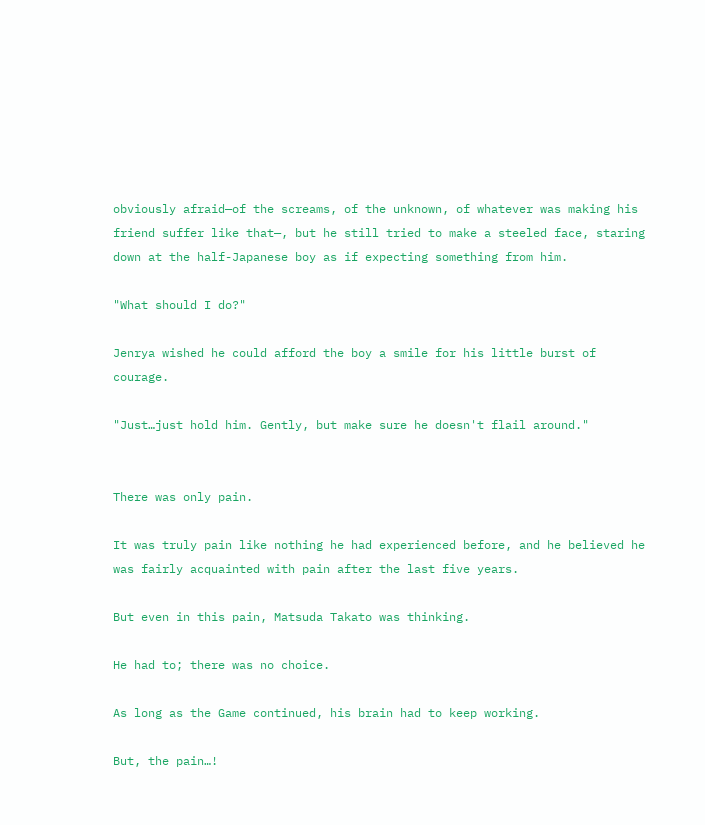obviously afraid—of the screams, of the unknown, of whatever was making his friend suffer like that—, but he still tried to make a steeled face, staring down at the half-Japanese boy as if expecting something from him.

"What should I do?"

Jenrya wished he could afford the boy a smile for his little burst of courage.

"Just…just hold him. Gently, but make sure he doesn't flail around."


There was only pain.

It was truly pain like nothing he had experienced before, and he believed he was fairly acquainted with pain after the last five years.

But even in this pain, Matsuda Takato was thinking.

He had to; there was no choice.

As long as the Game continued, his brain had to keep working.

But, the pain…!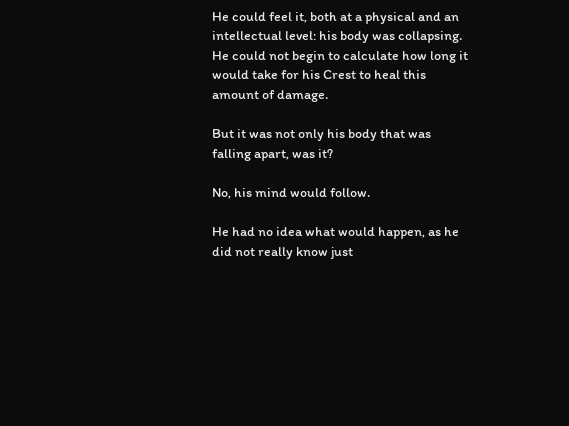He could feel it, both at a physical and an intellectual level: his body was collapsing. He could not begin to calculate how long it would take for his Crest to heal this amount of damage.

But it was not only his body that was falling apart, was it?

No, his mind would follow.

He had no idea what would happen, as he did not really know just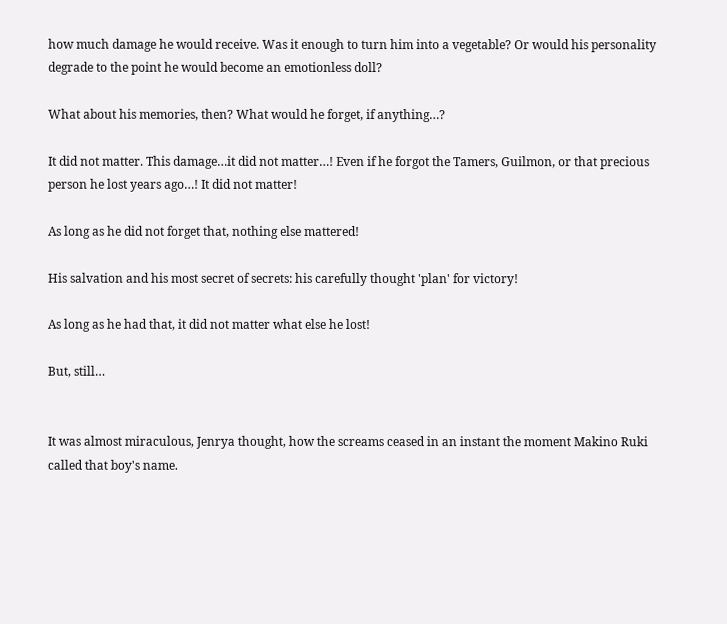how much damage he would receive. Was it enough to turn him into a vegetable? Or would his personality degrade to the point he would become an emotionless doll?

What about his memories, then? What would he forget, if anything…?

It did not matter. This damage…it did not matter…! Even if he forgot the Tamers, Guilmon, or that precious person he lost years ago…! It did not matter!

As long as he did not forget that, nothing else mattered!

His salvation and his most secret of secrets: his carefully thought 'plan' for victory!

As long as he had that, it did not matter what else he lost!

But, still…


It was almost miraculous, Jenrya thought, how the screams ceased in an instant the moment Makino Ruki called that boy's name.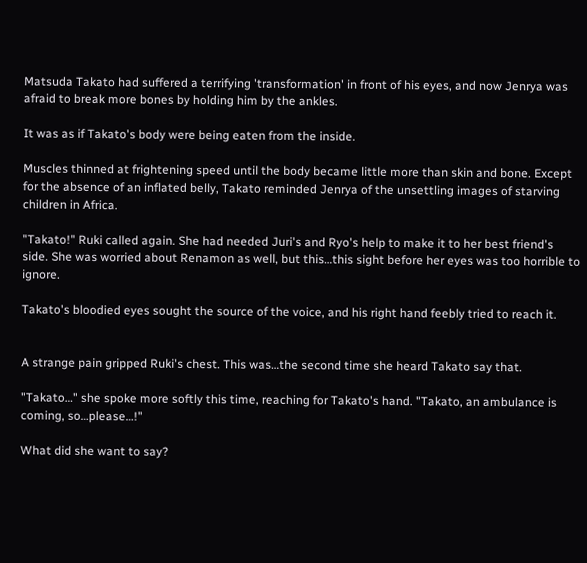Matsuda Takato had suffered a terrifying 'transformation' in front of his eyes, and now Jenrya was afraid to break more bones by holding him by the ankles.

It was as if Takato's body were being eaten from the inside.

Muscles thinned at frightening speed until the body became little more than skin and bone. Except for the absence of an inflated belly, Takato reminded Jenrya of the unsettling images of starving children in Africa.

"Takato!" Ruki called again. She had needed Juri's and Ryo's help to make it to her best friend's side. She was worried about Renamon as well, but this…this sight before her eyes was too horrible to ignore.

Takato's bloodied eyes sought the source of the voice, and his right hand feebly tried to reach it.


A strange pain gripped Ruki's chest. This was…the second time she heard Takato say that.

"Takato…" she spoke more softly this time, reaching for Takato's hand. "Takato, an ambulance is coming, so…please…!"

What did she want to say?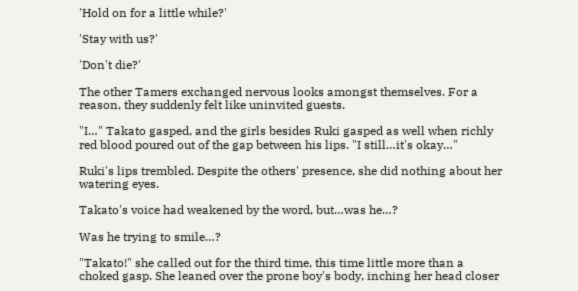'Hold on for a little while?'

'Stay with us?'

'Don't die?'

The other Tamers exchanged nervous looks amongst themselves. For a reason, they suddenly felt like uninvited guests.

"I…" Takato gasped, and the girls besides Ruki gasped as well when richly red blood poured out of the gap between his lips. "I still…it's okay…"

Ruki's lips trembled. Despite the others' presence, she did nothing about her watering eyes.

Takato's voice had weakened by the word, but…was he…?

Was he trying to smile…?

"Takato!" she called out for the third time, this time little more than a choked gasp. She leaned over the prone boy's body, inching her head closer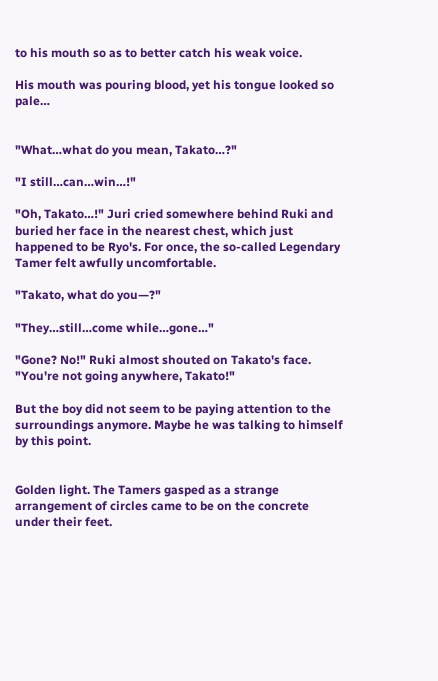to his mouth so as to better catch his weak voice.

His mouth was pouring blood, yet his tongue looked so pale…


"What…what do you mean, Takato…?"

"I still…can…win…!"

"Oh, Takato…!" Juri cried somewhere behind Ruki and buried her face in the nearest chest, which just happened to be Ryo's. For once, the so-called Legendary Tamer felt awfully uncomfortable.

"Takato, what do you—?"

"They…still…come while…gone…"

"Gone? No!" Ruki almost shouted on Takato's face. "You're not going anywhere, Takato!"

But the boy did not seem to be paying attention to the surroundings anymore. Maybe he was talking to himself by this point.


Golden light. The Tamers gasped as a strange arrangement of circles came to be on the concrete under their feet.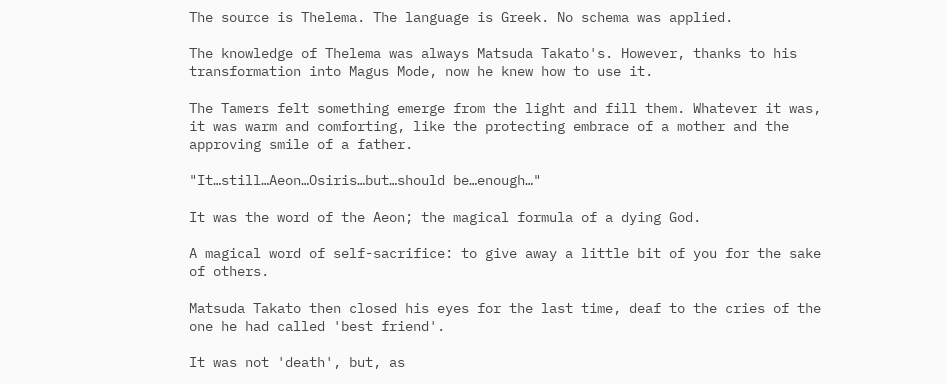The source is Thelema. The language is Greek. No schema was applied.

The knowledge of Thelema was always Matsuda Takato's. However, thanks to his transformation into Magus Mode, now he knew how to use it.

The Tamers felt something emerge from the light and fill them. Whatever it was, it was warm and comforting, like the protecting embrace of a mother and the approving smile of a father.

"It…still…Aeon…Osiris…but…should be…enough…"

It was the word of the Aeon; the magical formula of a dying God.

A magical word of self-sacrifice: to give away a little bit of you for the sake of others.

Matsuda Takato then closed his eyes for the last time, deaf to the cries of the one he had called 'best friend'.

It was not 'death', but, as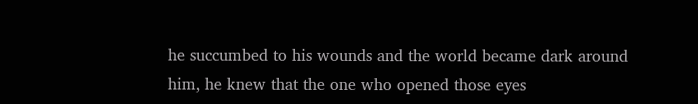he succumbed to his wounds and the world became dark around him, he knew that the one who opened those eyes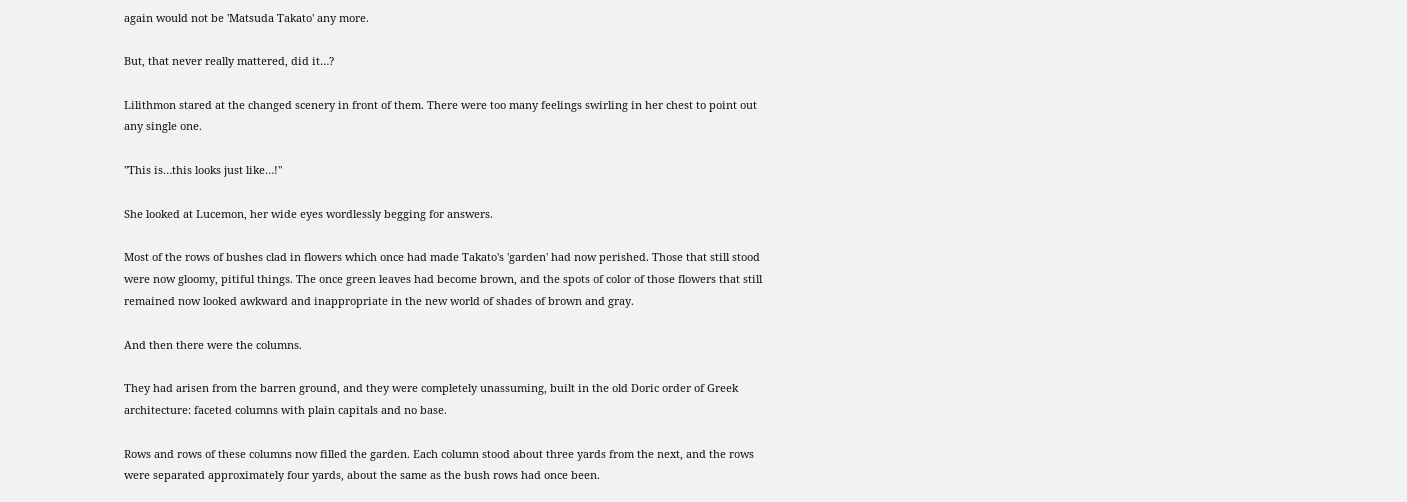again would not be 'Matsuda Takato' any more.

But, that never really mattered, did it…?

Lilithmon stared at the changed scenery in front of them. There were too many feelings swirling in her chest to point out any single one.

"This is…this looks just like…!"

She looked at Lucemon, her wide eyes wordlessly begging for answers.

Most of the rows of bushes clad in flowers which once had made Takato's 'garden' had now perished. Those that still stood were now gloomy, pitiful things. The once green leaves had become brown, and the spots of color of those flowers that still remained now looked awkward and inappropriate in the new world of shades of brown and gray.

And then there were the columns.

They had arisen from the barren ground, and they were completely unassuming, built in the old Doric order of Greek architecture: faceted columns with plain capitals and no base.

Rows and rows of these columns now filled the garden. Each column stood about three yards from the next, and the rows were separated approximately four yards, about the same as the bush rows had once been.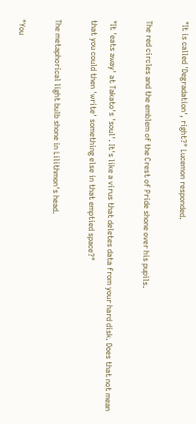"It is called 'Degradation', right?" Lucemon responded.

The red circles and the emblem of the Crest of Pride shone over his pupils.

"It 'eats away' at Takato's 'soul'. It's like a virus that deletes data from your hard disk. Does that not mean that you could then 'write' something else in that emptied space?"

The metaphorical light bulb shone in Lilithmon's head.

"You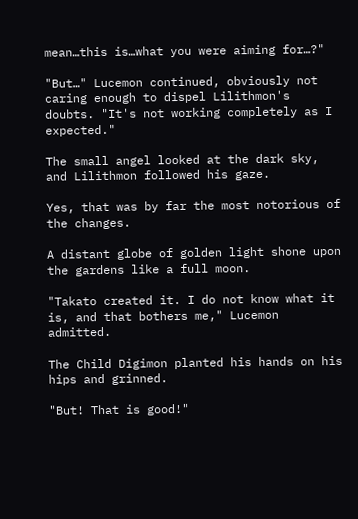mean…this is…what you were aiming for…?"

"But…" Lucemon continued, obviously not caring enough to dispel Lilithmon's doubts. "It's not working completely as I expected."

The small angel looked at the dark sky, and Lilithmon followed his gaze.

Yes, that was by far the most notorious of the changes.

A distant globe of golden light shone upon the gardens like a full moon.

"Takato created it. I do not know what it is, and that bothers me," Lucemon admitted.

The Child Digimon planted his hands on his hips and grinned.

"But! That is good!"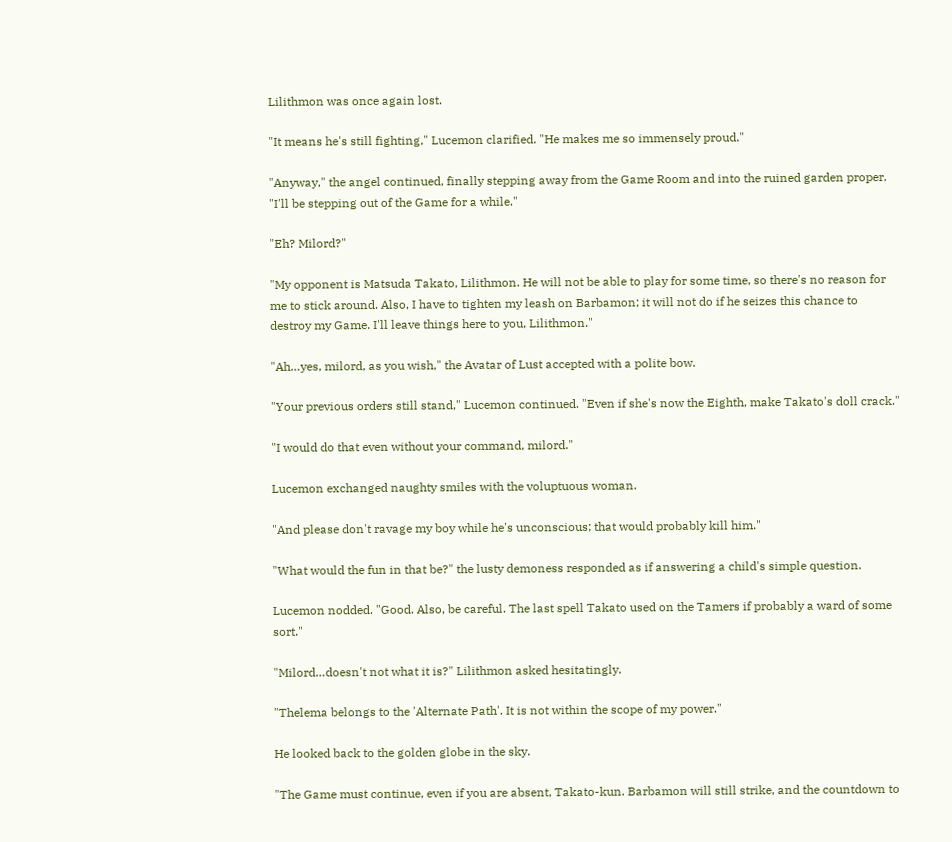Lilithmon was once again lost.

"It means he's still fighting," Lucemon clarified. "He makes me so immensely proud."

"Anyway," the angel continued, finally stepping away from the Game Room and into the ruined garden proper. "I'll be stepping out of the Game for a while."

"Eh? Milord?"

"My opponent is Matsuda Takato, Lilithmon. He will not be able to play for some time, so there's no reason for me to stick around. Also, I have to tighten my leash on Barbamon; it will not do if he seizes this chance to destroy my Game. I'll leave things here to you, Lilithmon."

"Ah…yes, milord, as you wish," the Avatar of Lust accepted with a polite bow.

"Your previous orders still stand," Lucemon continued. "Even if she's now the Eighth, make Takato's doll crack."

"I would do that even without your command, milord."

Lucemon exchanged naughty smiles with the voluptuous woman.

"And please don't ravage my boy while he's unconscious; that would probably kill him."

"What would the fun in that be?" the lusty demoness responded as if answering a child's simple question.

Lucemon nodded. "Good. Also, be careful. The last spell Takato used on the Tamers if probably a ward of some sort."

"Milord…doesn't not what it is?" Lilithmon asked hesitatingly.

"Thelema belongs to the 'Alternate Path'. It is not within the scope of my power."

He looked back to the golden globe in the sky.

"The Game must continue, even if you are absent, Takato-kun. Barbamon will still strike, and the countdown to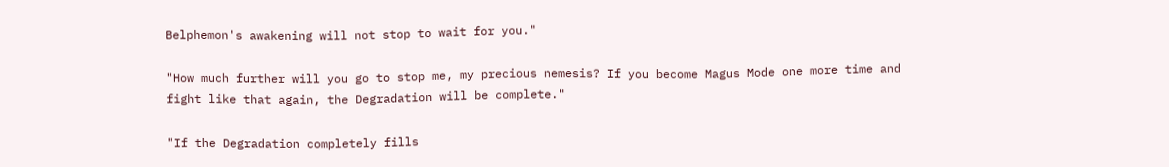Belphemon's awakening will not stop to wait for you."

"How much further will you go to stop me, my precious nemesis? If you become Magus Mode one more time and fight like that again, the Degradation will be complete."

"If the Degradation completely fills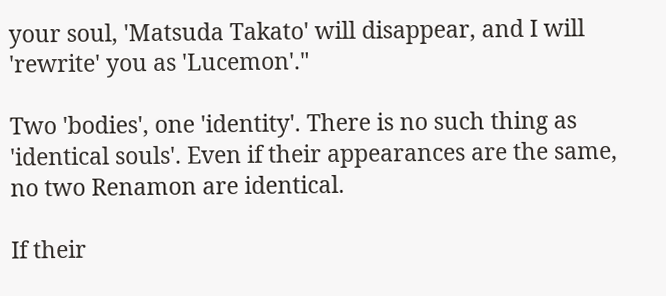your soul, 'Matsuda Takato' will disappear, and I will 'rewrite' you as 'Lucemon'."

Two 'bodies', one 'identity'. There is no such thing as 'identical souls'. Even if their appearances are the same, no two Renamon are identical.

If their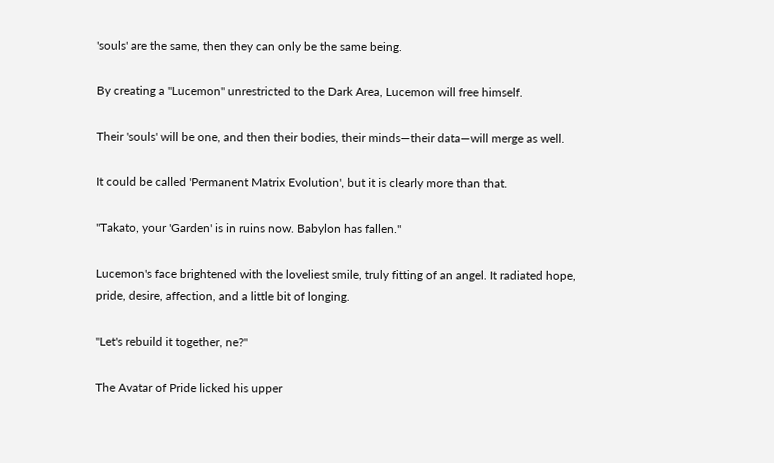'souls' are the same, then they can only be the same being.

By creating a "Lucemon" unrestricted to the Dark Area, Lucemon will free himself.

Their 'souls' will be one, and then their bodies, their minds—their data—will merge as well.

It could be called 'Permanent Matrix Evolution', but it is clearly more than that.

"Takato, your 'Garden' is in ruins now. Babylon has fallen."

Lucemon's face brightened with the loveliest smile, truly fitting of an angel. It radiated hope, pride, desire, affection, and a little bit of longing.

"Let's rebuild it together, ne?"

The Avatar of Pride licked his upper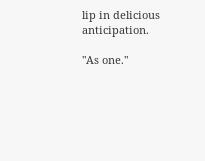lip in delicious anticipation.

"As one."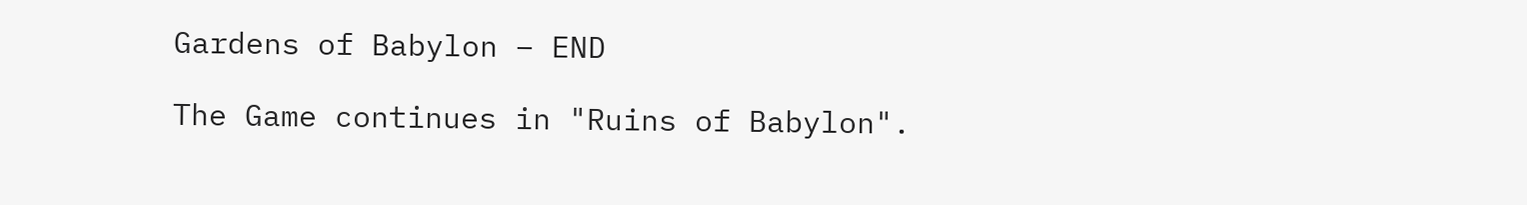Gardens of Babylon – END

The Game continues in "Ruins of Babylon".